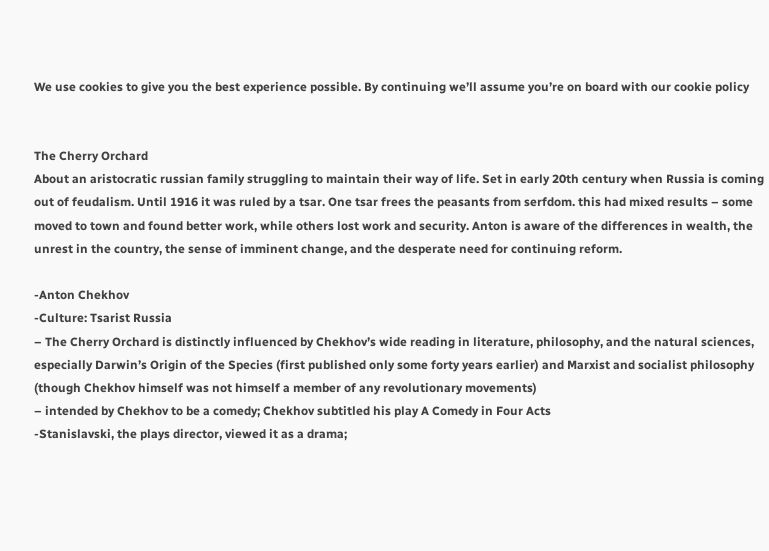We use cookies to give you the best experience possible. By continuing we’ll assume you’re on board with our cookie policy


The Cherry Orchard
About an aristocratic russian family struggling to maintain their way of life. Set in early 20th century when Russia is coming out of feudalism. Until 1916 it was ruled by a tsar. One tsar frees the peasants from serfdom. this had mixed results – some moved to town and found better work, while others lost work and security. Anton is aware of the differences in wealth, the unrest in the country, the sense of imminent change, and the desperate need for continuing reform.

-Anton Chekhov
-Culture: Tsarist Russia
– The Cherry Orchard is distinctly influenced by Chekhov’s wide reading in literature, philosophy, and the natural sciences, especially Darwin’s Origin of the Species (first published only some forty years earlier) and Marxist and socialist philosophy (though Chekhov himself was not himself a member of any revolutionary movements)
– intended by Chekhov to be a comedy; Chekhov subtitled his play A Comedy in Four Acts
-Stanislavski, the plays director, viewed it as a drama;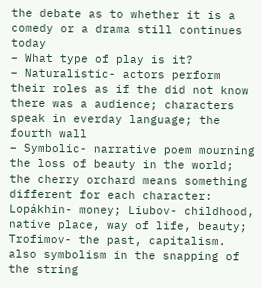the debate as to whether it is a comedy or a drama still continues today
– What type of play is it?
– Naturalistic- actors perform their roles as if the did not know there was a audience; characters speak in everday language; the fourth wall
– Symbolic- narrative poem mourning the loss of beauty in the world; the cherry orchard means something different for each character: Lopákhin- money; Liubov- childhood, native place, way of life, beauty; Trofimov- the past, capitalism. also symbolism in the snapping of the string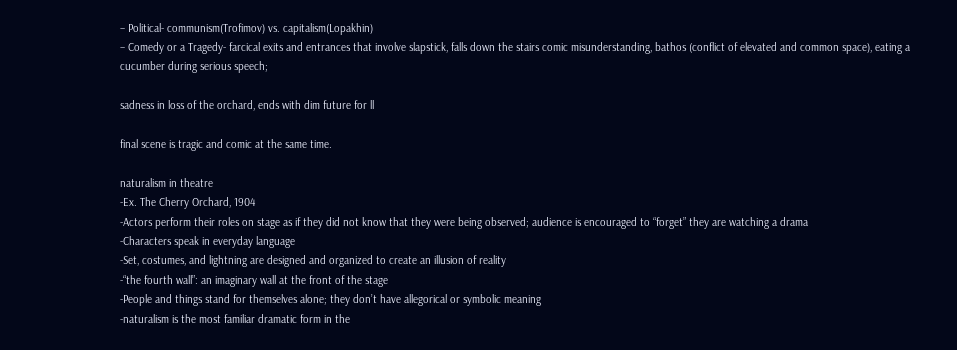– Political- communism(Trofimov) vs. capitalism(Lopakhin)
– Comedy or a Tragedy- farcical exits and entrances that involve slapstick, falls down the stairs comic misunderstanding, bathos (conflict of elevated and common space), eating a cucumber during serious speech;

sadness in loss of the orchard, ends with dim future for ll

final scene is tragic and comic at the same time.

naturalism in theatre
-Ex. The Cherry Orchard, 1904
-Actors perform their roles on stage as if they did not know that they were being observed; audience is encouraged to “forget” they are watching a drama
-Characters speak in everyday language
-Set, costumes, and lightning are designed and organized to create an illusion of reality
-“the fourth wall”: an imaginary wall at the front of the stage
-People and things stand for themselves alone; they don’t have allegorical or symbolic meaning
-naturalism is the most familiar dramatic form in the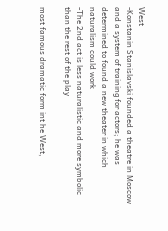West
-Konstanin Stanislavski founded a theatre in Moscow and a system of training for actors; he was determined to found a new theater in which naturalism could work
-The 2nd act is less naturalistic and more symbolic than the rest of the play

most famous dramatic form int he West,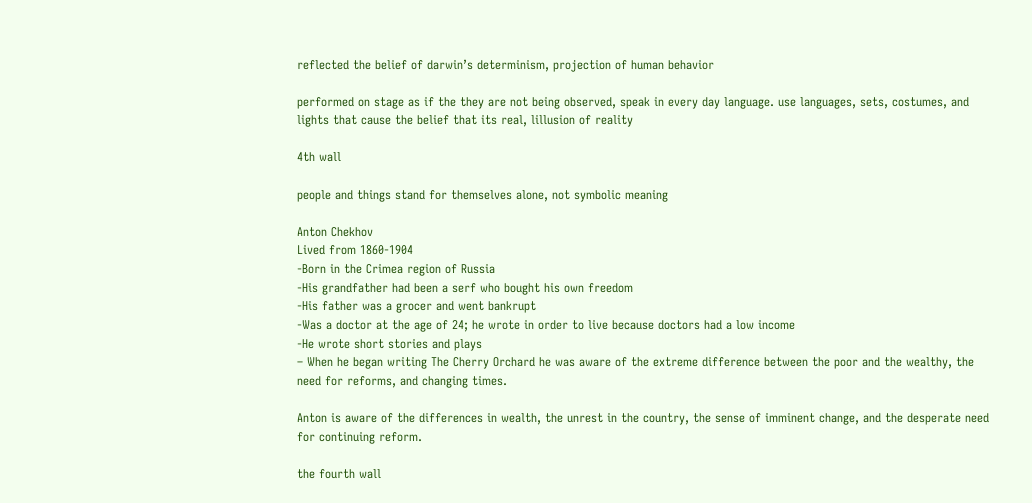reflected the belief of darwin’s determinism, projection of human behavior

performed on stage as if the they are not being observed, speak in every day language. use languages, sets, costumes, and lights that cause the belief that its real, lillusion of reality

4th wall

people and things stand for themselves alone, not symbolic meaning

Anton Chekhov
Lived from 1860-1904
-Born in the Crimea region of Russia
-His grandfather had been a serf who bought his own freedom
-His father was a grocer and went bankrupt
-Was a doctor at the age of 24; he wrote in order to live because doctors had a low income
-He wrote short stories and plays
– When he began writing The Cherry Orchard he was aware of the extreme difference between the poor and the wealthy, the need for reforms, and changing times.

Anton is aware of the differences in wealth, the unrest in the country, the sense of imminent change, and the desperate need for continuing reform.

the fourth wall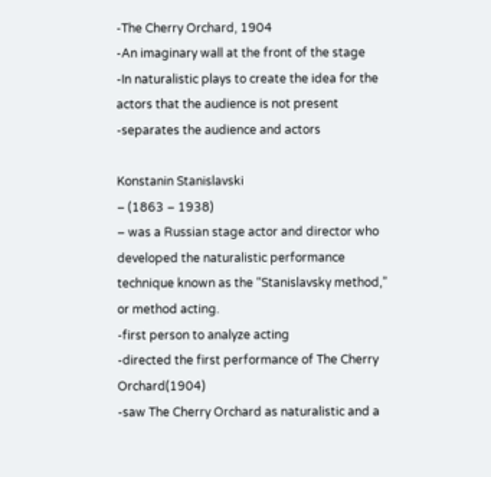-The Cherry Orchard, 1904
-An imaginary wall at the front of the stage
-In naturalistic plays to create the idea for the actors that the audience is not present
-separates the audience and actors

Konstanin Stanislavski
– (1863 – 1938)
– was a Russian stage actor and director who developed the naturalistic performance technique known as the “Stanislavsky method,” or method acting.
-first person to analyze acting
-directed the first performance of The Cherry Orchard(1904)
-saw The Cherry Orchard as naturalistic and a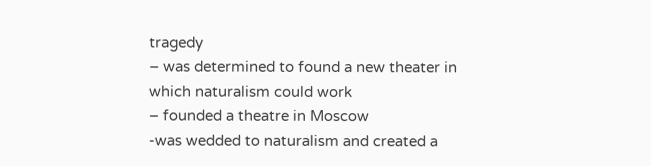tragedy
– was determined to found a new theater in which naturalism could work
– founded a theatre in Moscow
-was wedded to naturalism and created a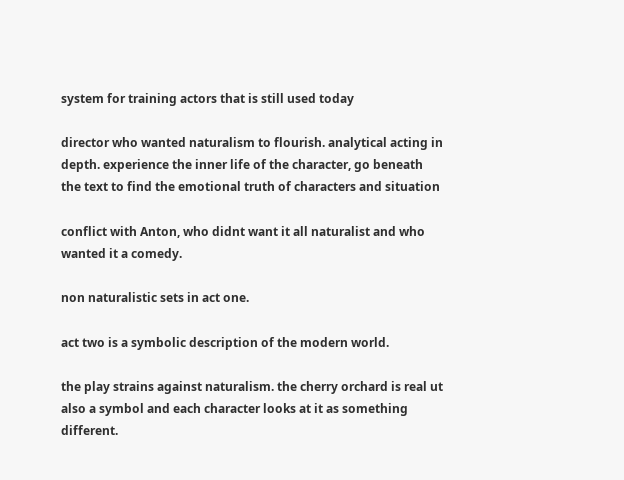system for training actors that is still used today

director who wanted naturalism to flourish. analytical acting in depth. experience the inner life of the character, go beneath the text to find the emotional truth of characters and situation

conflict with Anton, who didnt want it all naturalist and who wanted it a comedy.

non naturalistic sets in act one.

act two is a symbolic description of the modern world.

the play strains against naturalism. the cherry orchard is real ut also a symbol and each character looks at it as something different.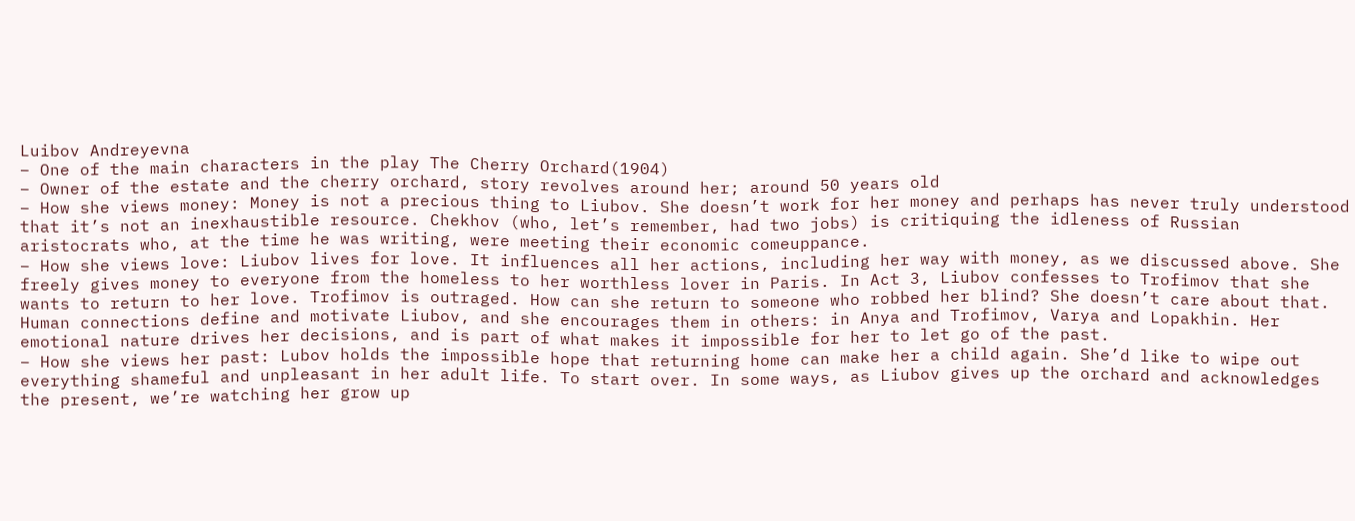Luibov Andreyevna
– One of the main characters in the play The Cherry Orchard(1904)
– Owner of the estate and the cherry orchard, story revolves around her; around 50 years old
– How she views money: Money is not a precious thing to Liubov. She doesn’t work for her money and perhaps has never truly understood that it’s not an inexhaustible resource. Chekhov (who, let’s remember, had two jobs) is critiquing the idleness of Russian aristocrats who, at the time he was writing, were meeting their economic comeuppance.
– How she views love: Liubov lives for love. It influences all her actions, including her way with money, as we discussed above. She freely gives money to everyone from the homeless to her worthless lover in Paris. In Act 3, Liubov confesses to Trofimov that she wants to return to her love. Trofimov is outraged. How can she return to someone who robbed her blind? She doesn’t care about that. Human connections define and motivate Liubov, and she encourages them in others: in Anya and Trofimov, Varya and Lopakhin. Her emotional nature drives her decisions, and is part of what makes it impossible for her to let go of the past.
– How she views her past: Lubov holds the impossible hope that returning home can make her a child again. She’d like to wipe out everything shameful and unpleasant in her adult life. To start over. In some ways, as Liubov gives up the orchard and acknowledges the present, we’re watching her grow up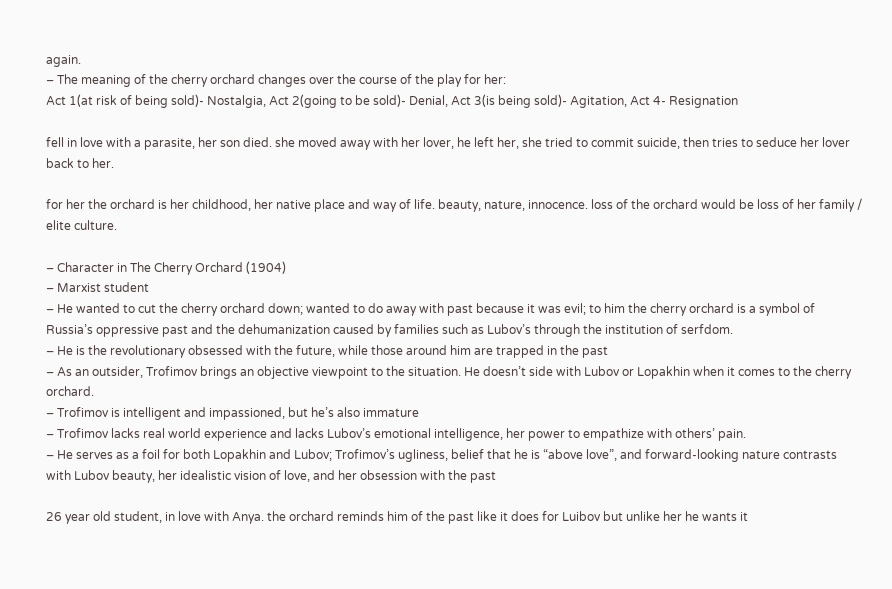again.
– The meaning of the cherry orchard changes over the course of the play for her:
Act 1(at risk of being sold)- Nostalgia, Act 2(going to be sold)- Denial, Act 3(is being sold)- Agitation, Act 4- Resignation

fell in love with a parasite, her son died. she moved away with her lover, he left her, she tried to commit suicide, then tries to seduce her lover back to her.

for her the orchard is her childhood, her native place and way of life. beauty, nature, innocence. loss of the orchard would be loss of her family / elite culture.

– Character in The Cherry Orchard (1904)
– Marxist student
– He wanted to cut the cherry orchard down; wanted to do away with past because it was evil; to him the cherry orchard is a symbol of Russia’s oppressive past and the dehumanization caused by families such as Lubov’s through the institution of serfdom.
– He is the revolutionary obsessed with the future, while those around him are trapped in the past
– As an outsider, Trofimov brings an objective viewpoint to the situation. He doesn’t side with Lubov or Lopakhin when it comes to the cherry orchard.
– Trofimov is intelligent and impassioned, but he’s also immature
– Trofimov lacks real world experience and lacks Lubov’s emotional intelligence, her power to empathize with others’ pain.
– He serves as a foil for both Lopakhin and Lubov; Trofimov’s ugliness, belief that he is “above love”, and forward-looking nature contrasts with Lubov beauty, her idealistic vision of love, and her obsession with the past

26 year old student, in love with Anya. the orchard reminds him of the past like it does for Luibov but unlike her he wants it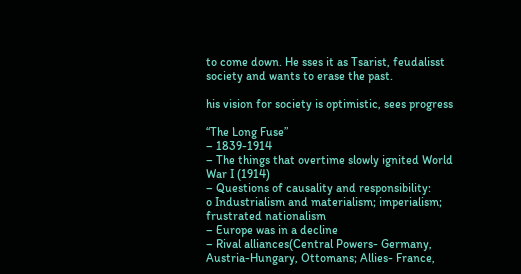to come down. He sses it as Tsarist, feudalisst society and wants to erase the past.

his vision for society is optimistic, sees progress

“The Long Fuse”
– 1839-1914
– The things that overtime slowly ignited World War I (1914)
– Questions of causality and responsibility:
o Industrialism and materialism; imperialism; frustrated nationalism
– Europe was in a decline
– Rival alliances(Central Powers- Germany, Austria-Hungary, Ottomans; Allies- France,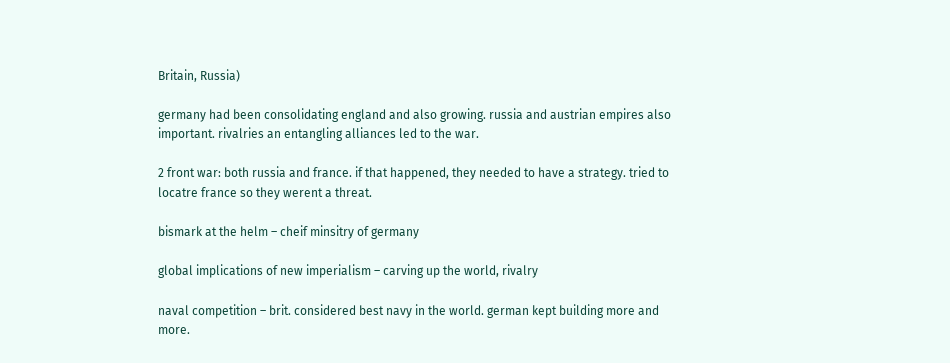Britain, Russia)

germany had been consolidating england and also growing. russia and austrian empires also important. rivalries an entangling alliances led to the war.

2 front war: both russia and france. if that happened, they needed to have a strategy. tried to locatre france so they werent a threat.

bismark at the helm – cheif minsitry of germany

global implications of new imperialism – carving up the world, rivalry

naval competition – brit. considered best navy in the world. german kept building more and more.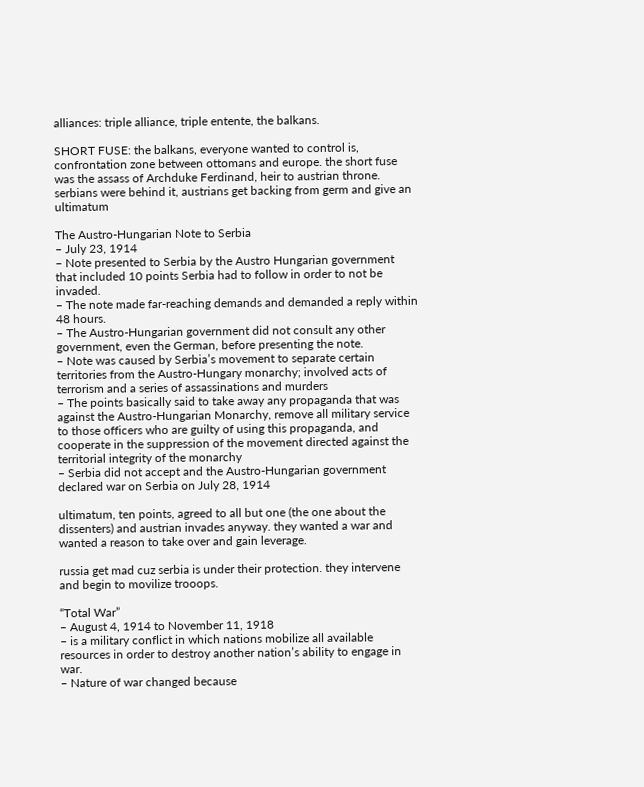alliances: triple alliance, triple entente, the balkans.

SHORT FUSE: the balkans, everyone wanted to control is, confrontation zone between ottomans and europe. the short fuse was the assass of Archduke Ferdinand, heir to austrian throne. serbians were behind it, austrians get backing from germ and give an ultimatum

The Austro-Hungarian Note to Serbia
– July 23, 1914
– Note presented to Serbia by the Austro Hungarian government that included 10 points Serbia had to follow in order to not be invaded.
– The note made far-reaching demands and demanded a reply within 48 hours.
– The Austro-Hungarian government did not consult any other government, even the German, before presenting the note.
– Note was caused by Serbia’s movement to separate certain territories from the Austro-Hungary monarchy; involved acts of terrorism and a series of assassinations and murders
– The points basically said to take away any propaganda that was against the Austro-Hungarian Monarchy, remove all military service to those officers who are guilty of using this propaganda, and cooperate in the suppression of the movement directed against the territorial integrity of the monarchy
– Serbia did not accept and the Austro-Hungarian government declared war on Serbia on July 28, 1914

ultimatum, ten points, agreed to all but one (the one about the dissenters) and austrian invades anyway. they wanted a war and wanted a reason to take over and gain leverage.

russia get mad cuz serbia is under their protection. they intervene and begin to movilize trooops.

“Total War”
– August 4, 1914 to November 11, 1918
– is a military conflict in which nations mobilize all available resources in order to destroy another nation’s ability to engage in war.
– Nature of war changed because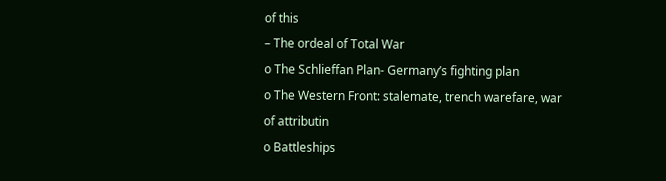of this
– The ordeal of Total War
o The Schlieffan Plan- Germany’s fighting plan
o The Western Front: stalemate, trench warefare, war of attributin
o Battleships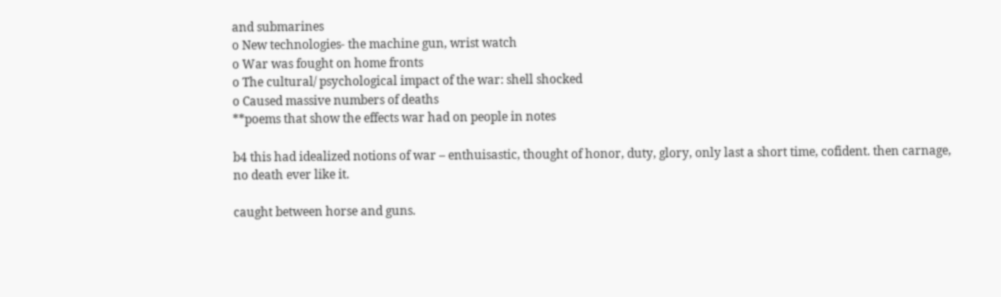and submarines
o New technologies- the machine gun, wrist watch
o War was fought on home fronts
o The cultural/ psychological impact of the war: shell shocked
o Caused massive numbers of deaths
**poems that show the effects war had on people in notes

b4 this had idealized notions of war – enthuisastic, thought of honor, duty, glory, only last a short time, cofident. then carnage, no death ever like it.

caught between horse and guns.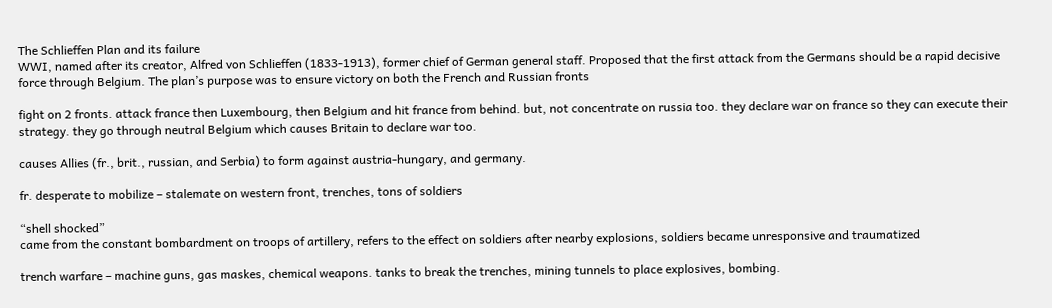The Schlieffen Plan and its failure
WWI, named after its creator, Alfred von Schlieffen (1833-1913), former chief of German general staff. Proposed that the first attack from the Germans should be a rapid decisive force through Belgium. The plan’s purpose was to ensure victory on both the French and Russian fronts

fight on 2 fronts. attack france then Luxembourg, then Belgium and hit france from behind. but, not concentrate on russia too. they declare war on france so they can execute their strategy. they go through neutral Belgium which causes Britain to declare war too.

causes Allies (fr., brit., russian, and Serbia) to form against austria-hungary, and germany.

fr. desperate to mobilize – stalemate on western front, trenches, tons of soldiers

“shell shocked”
came from the constant bombardment on troops of artillery, refers to the effect on soldiers after nearby explosions, soldiers became unresponsive and traumatized

trench warfare – machine guns, gas maskes, chemical weapons. tanks to break the trenches, mining tunnels to place explosives, bombing.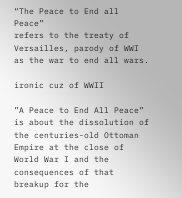“The Peace to End all Peace”
refers to the treaty of Versailles, parody of WWI as the war to end all wars.

ironic cuz of WWII

”A Peace to End All Peace” is about the dissolution of the centuries-old Ottoman Empire at the close of World War I and the consequences of that breakup for the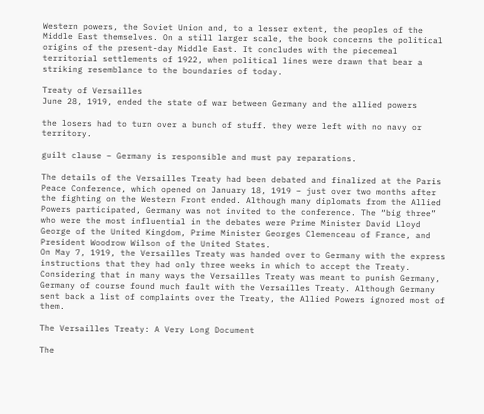Western powers, the Soviet Union and, to a lesser extent, the peoples of the Middle East themselves. On a still larger scale, the book concerns the political origins of the present-day Middle East. It concludes with the piecemeal territorial settlements of 1922, when political lines were drawn that bear a striking resemblance to the boundaries of today.

Treaty of Versailles
June 28, 1919, ended the state of war between Germany and the allied powers

the losers had to turn over a bunch of stuff. they were left with no navy or territory.

guilt clause – Germany is responsible and must pay reparations.

The details of the Versailles Treaty had been debated and finalized at the Paris Peace Conference, which opened on January 18, 1919 – just over two months after the fighting on the Western Front ended. Although many diplomats from the Allied Powers participated, Germany was not invited to the conference. The “big three” who were the most influential in the debates were Prime Minister David Lloyd George of the United Kingdom, Prime Minister Georges Clemenceau of France, and President Woodrow Wilson of the United States.
On May 7, 1919, the Versailles Treaty was handed over to Germany with the express instructions that they had only three weeks in which to accept the Treaty. Considering that in many ways the Versailles Treaty was meant to punish Germany, Germany of course found much fault with the Versailles Treaty. Although Germany sent back a list of complaints over the Treaty, the Allied Powers ignored most of them.

The Versailles Treaty: A Very Long Document

The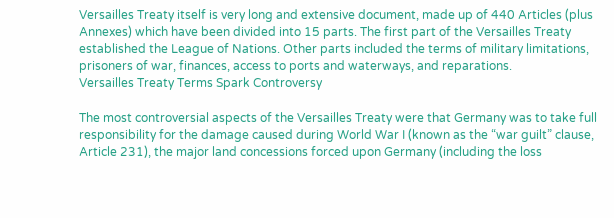Versailles Treaty itself is very long and extensive document, made up of 440 Articles (plus Annexes) which have been divided into 15 parts. The first part of the Versailles Treaty established the League of Nations. Other parts included the terms of military limitations, prisoners of war, finances, access to ports and waterways, and reparations.
Versailles Treaty Terms Spark Controversy

The most controversial aspects of the Versailles Treaty were that Germany was to take full responsibility for the damage caused during World War I (known as the “war guilt” clause, Article 231), the major land concessions forced upon Germany (including the loss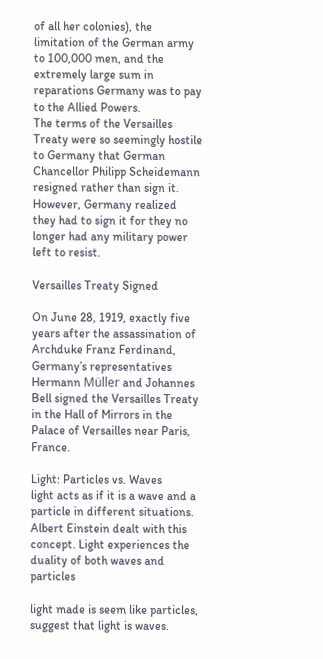of all her colonies), the limitation of the German army to 100,000 men, and the extremely large sum in reparations Germany was to pay to the Allied Powers.
The terms of the Versailles Treaty were so seemingly hostile to Germany that German Chancellor Philipp Scheidemann resigned rather than sign it. However, Germany realized they had to sign it for they no longer had any military power left to resist.

Versailles Treaty Signed

On June 28, 1919, exactly five years after the assassination of Archduke Franz Ferdinand, Germany’s representatives Hermann Müller and Johannes Bell signed the Versailles Treaty in the Hall of Mirrors in the Palace of Versailles near Paris, France.

Light: Particles vs. Waves
light acts as if it is a wave and a particle in different situations. Albert Einstein dealt with this concept. Light experiences the duality of both waves and particles

light made is seem like particles, suggest that light is waves.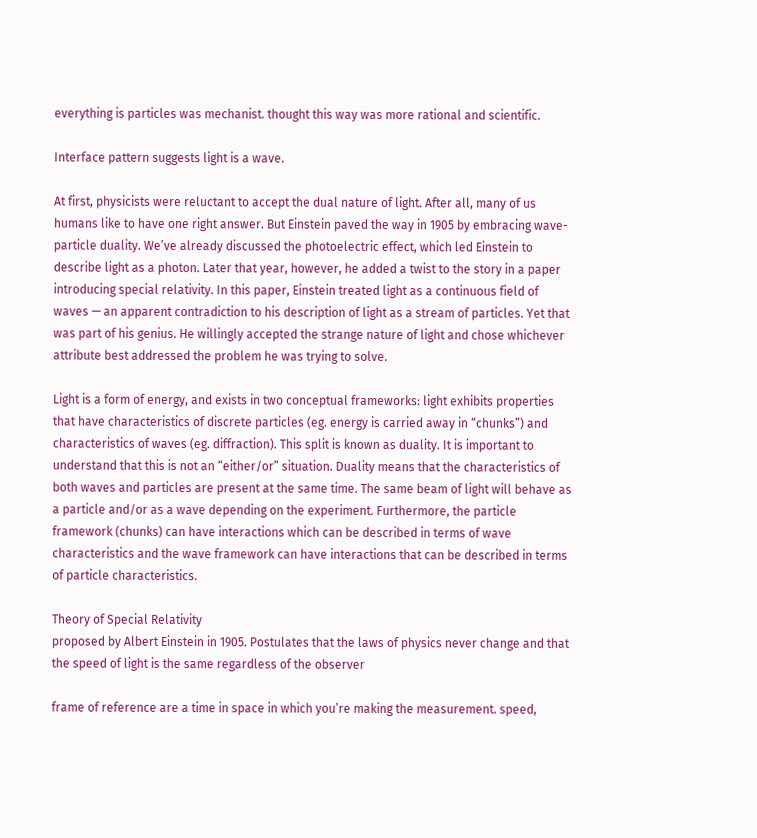everything is particles was mechanist. thought this way was more rational and scientific.

Interface pattern suggests light is a wave.

At first, physicists were reluctant to accept the dual nature of light. After all, many of us humans like to have one right answer. But Einstein paved the way in 1905 by embracing wave-particle duality. We’ve already discussed the photoelectric effect, which led Einstein to describe light as a photon. Later that year, however, he added a twist to the story in a paper introducing special relativity. In this paper, Einstein treated light as a continuous field of waves — an apparent contradiction to his description of light as a stream of particles. Yet that was part of his genius. He willingly accepted the strange nature of light and chose whichever attribute best addressed the problem he was trying to solve.

Light is a form of energy, and exists in two conceptual frameworks: light exhibits properties that have characteristics of discrete particles (eg. energy is carried away in “chunks”) and characteristics of waves (eg. diffraction). This split is known as duality. It is important to understand that this is not an “either/or” situation. Duality means that the characteristics of both waves and particles are present at the same time. The same beam of light will behave as a particle and/or as a wave depending on the experiment. Furthermore, the particle framework (chunks) can have interactions which can be described in terms of wave characteristics and the wave framework can have interactions that can be described in terms of particle characteristics.

Theory of Special Relativity
proposed by Albert Einstein in 1905. Postulates that the laws of physics never change and that the speed of light is the same regardless of the observer

frame of reference are a time in space in which you’re making the measurement. speed,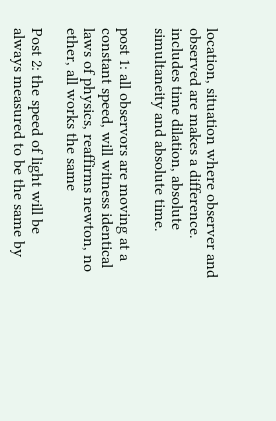location, situation where observer and observed are makes a difference. includes time dilation, absolute simultaneity and absolute time.

post 1: all observors are moving at a constant speed, will witness identical laws of physics, reaffirms newton, no ether, all works the same

Post 2: the speed of light will be always measured to be the same by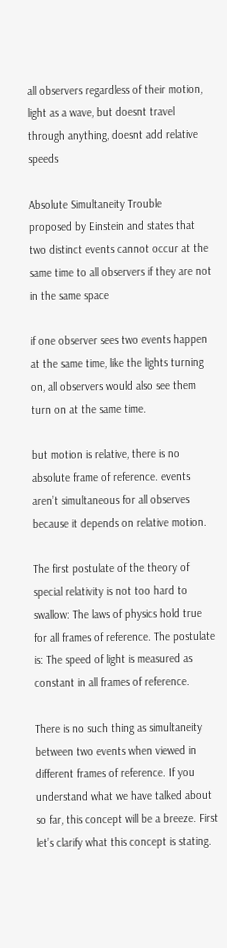all observers regardless of their motion, light as a wave, but doesnt travel through anything, doesnt add relative speeds

Absolute Simultaneity Trouble
proposed by Einstein and states that two distinct events cannot occur at the same time to all observers if they are not in the same space

if one observer sees two events happen at the same time, like the lights turning on, all observers would also see them turn on at the same time.

but motion is relative, there is no absolute frame of reference. events aren’t simultaneous for all observes because it depends on relative motion.

The first postulate of the theory of special relativity is not too hard to swallow: The laws of physics hold true for all frames of reference. The postulate is: The speed of light is measured as constant in all frames of reference.

There is no such thing as simultaneity between two events when viewed in different frames of reference. If you understand what we have talked about so far, this concept will be a breeze. First let’s clarify what this concept is stating.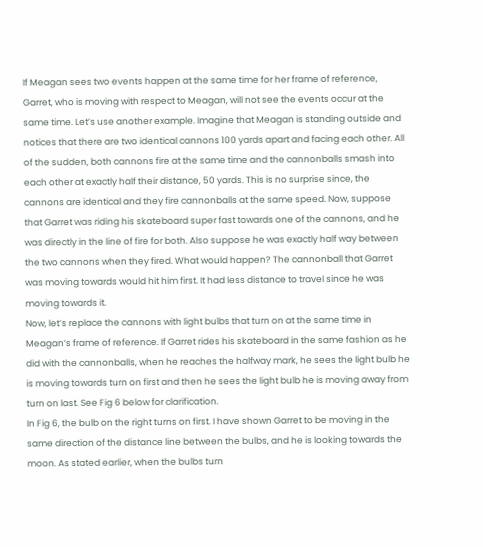If Meagan sees two events happen at the same time for her frame of reference, Garret, who is moving with respect to Meagan, will not see the events occur at the same time. Let’s use another example. Imagine that Meagan is standing outside and notices that there are two identical cannons 100 yards apart and facing each other. All of the sudden, both cannons fire at the same time and the cannonballs smash into each other at exactly half their distance, 50 yards. This is no surprise since, the cannons are identical and they fire cannonballs at the same speed. Now, suppose that Garret was riding his skateboard super fast towards one of the cannons, and he was directly in the line of fire for both. Also suppose he was exactly half way between the two cannons when they fired. What would happen? The cannonball that Garret was moving towards would hit him first. It had less distance to travel since he was moving towards it.
Now, let’s replace the cannons with light bulbs that turn on at the same time in Meagan’s frame of reference. If Garret rides his skateboard in the same fashion as he did with the cannonballs, when he reaches the halfway mark, he sees the light bulb he is moving towards turn on first and then he sees the light bulb he is moving away from turn on last. See Fig 6 below for clarification.
In Fig 6, the bulb on the right turns on first. I have shown Garret to be moving in the same direction of the distance line between the bulbs, and he is looking towards the moon. As stated earlier, when the bulbs turn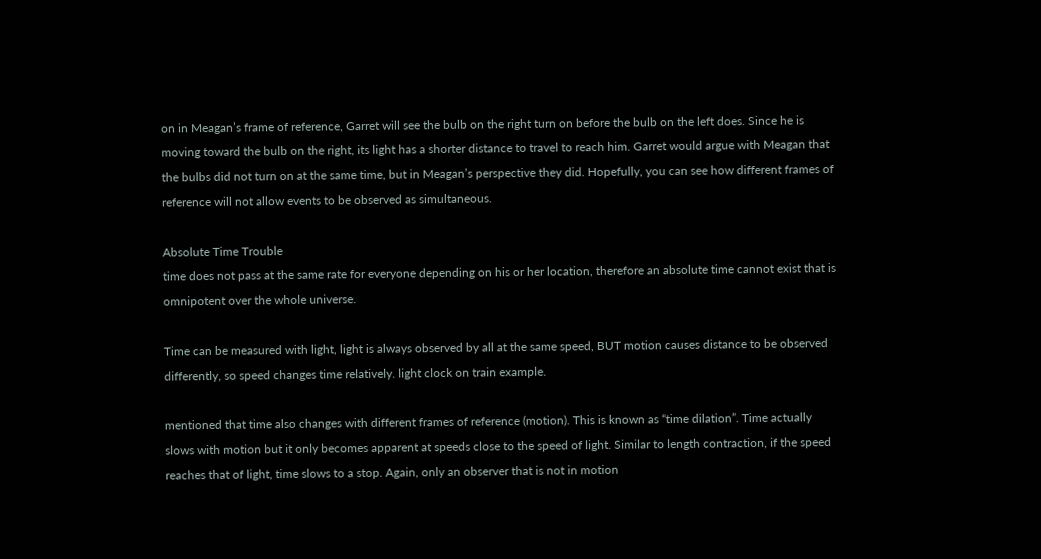on in Meagan’s frame of reference, Garret will see the bulb on the right turn on before the bulb on the left does. Since he is moving toward the bulb on the right, its light has a shorter distance to travel to reach him. Garret would argue with Meagan that the bulbs did not turn on at the same time, but in Meagan’s perspective they did. Hopefully, you can see how different frames of reference will not allow events to be observed as simultaneous.

Absolute Time Trouble
time does not pass at the same rate for everyone depending on his or her location, therefore an absolute time cannot exist that is omnipotent over the whole universe.

Time can be measured with light, light is always observed by all at the same speed, BUT motion causes distance to be observed differently, so speed changes time relatively. light clock on train example.

mentioned that time also changes with different frames of reference (motion). This is known as “time dilation”. Time actually slows with motion but it only becomes apparent at speeds close to the speed of light. Similar to length contraction, if the speed reaches that of light, time slows to a stop. Again, only an observer that is not in motion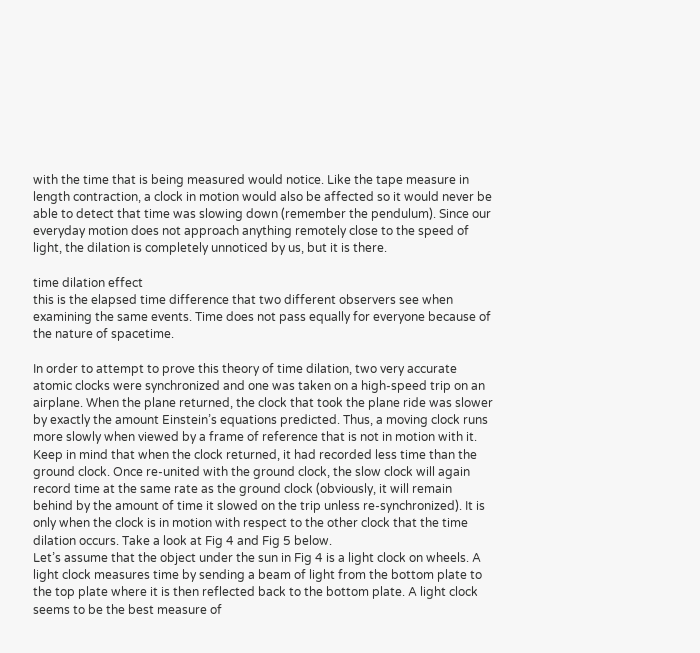with the time that is being measured would notice. Like the tape measure in length contraction, a clock in motion would also be affected so it would never be able to detect that time was slowing down (remember the pendulum). Since our everyday motion does not approach anything remotely close to the speed of light, the dilation is completely unnoticed by us, but it is there.

time dilation effect
this is the elapsed time difference that two different observers see when examining the same events. Time does not pass equally for everyone because of the nature of spacetime.

In order to attempt to prove this theory of time dilation, two very accurate atomic clocks were synchronized and one was taken on a high-speed trip on an airplane. When the plane returned, the clock that took the plane ride was slower by exactly the amount Einstein’s equations predicted. Thus, a moving clock runs more slowly when viewed by a frame of reference that is not in motion with it. Keep in mind that when the clock returned, it had recorded less time than the ground clock. Once re-united with the ground clock, the slow clock will again record time at the same rate as the ground clock (obviously, it will remain behind by the amount of time it slowed on the trip unless re-synchronized). It is only when the clock is in motion with respect to the other clock that the time dilation occurs. Take a look at Fig 4 and Fig 5 below.
Let’s assume that the object under the sun in Fig 4 is a light clock on wheels. A light clock measures time by sending a beam of light from the bottom plate to the top plate where it is then reflected back to the bottom plate. A light clock seems to be the best measure of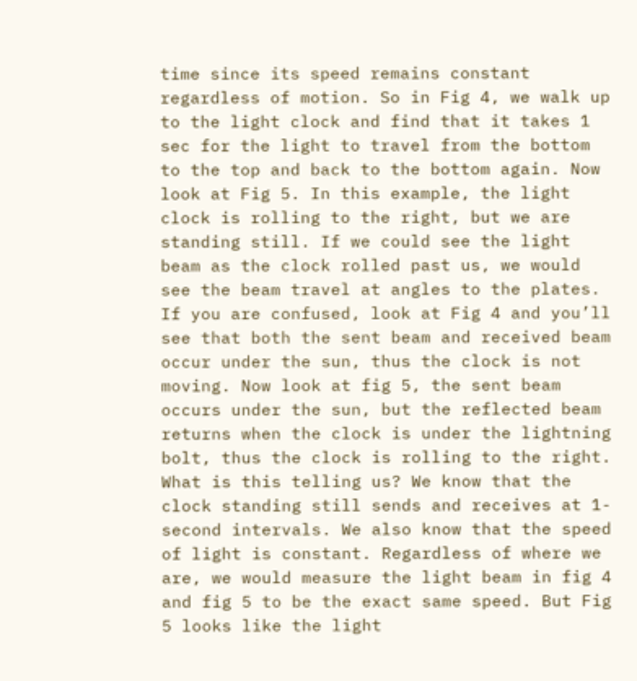time since its speed remains constant regardless of motion. So in Fig 4, we walk up to the light clock and find that it takes 1 sec for the light to travel from the bottom to the top and back to the bottom again. Now look at Fig 5. In this example, the light clock is rolling to the right, but we are standing still. If we could see the light beam as the clock rolled past us, we would see the beam travel at angles to the plates. If you are confused, look at Fig 4 and you’ll see that both the sent beam and received beam occur under the sun, thus the clock is not moving. Now look at fig 5, the sent beam occurs under the sun, but the reflected beam returns when the clock is under the lightning bolt, thus the clock is rolling to the right. What is this telling us? We know that the clock standing still sends and receives at 1-second intervals. We also know that the speed of light is constant. Regardless of where we are, we would measure the light beam in fig 4 and fig 5 to be the exact same speed. But Fig 5 looks like the light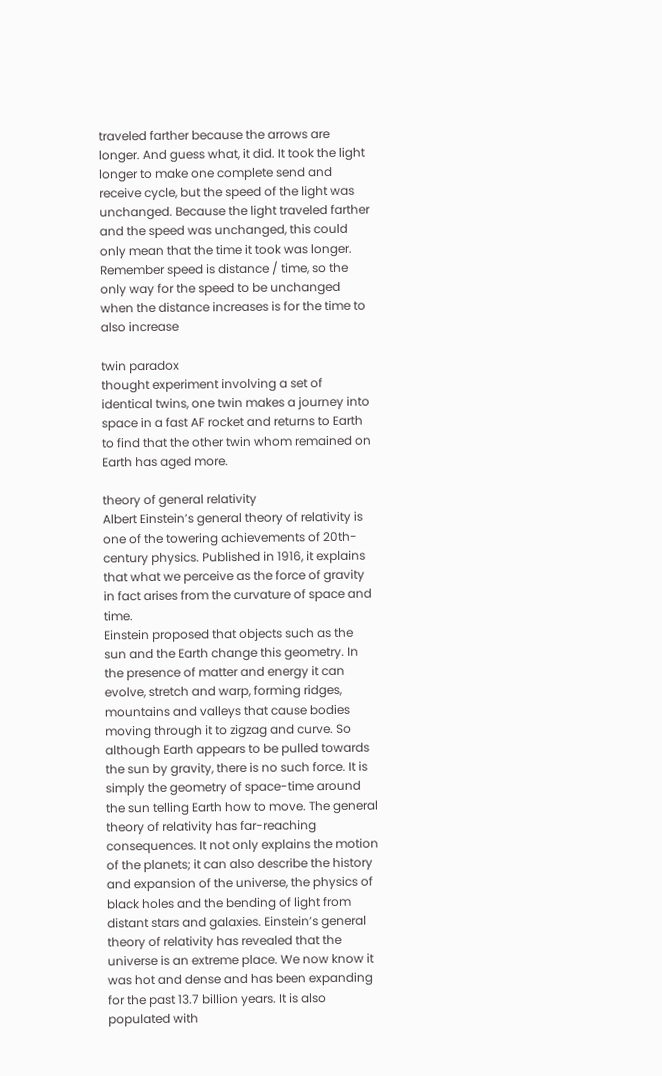traveled farther because the arrows are longer. And guess what, it did. It took the light longer to make one complete send and receive cycle, but the speed of the light was unchanged. Because the light traveled farther and the speed was unchanged, this could only mean that the time it took was longer. Remember speed is distance / time, so the only way for the speed to be unchanged when the distance increases is for the time to also increase

twin paradox
thought experiment involving a set of identical twins, one twin makes a journey into space in a fast AF rocket and returns to Earth to find that the other twin whom remained on Earth has aged more.

theory of general relativity
Albert Einstein’s general theory of relativity is one of the towering achievements of 20th-century physics. Published in 1916, it explains that what we perceive as the force of gravity in fact arises from the curvature of space and time.
Einstein proposed that objects such as the sun and the Earth change this geometry. In the presence of matter and energy it can evolve, stretch and warp, forming ridges, mountains and valleys that cause bodies moving through it to zigzag and curve. So although Earth appears to be pulled towards the sun by gravity, there is no such force. It is simply the geometry of space-time around the sun telling Earth how to move. The general theory of relativity has far-reaching consequences. It not only explains the motion of the planets; it can also describe the history and expansion of the universe, the physics of black holes and the bending of light from distant stars and galaxies. Einstein’s general theory of relativity has revealed that the universe is an extreme place. We now know it was hot and dense and has been expanding for the past 13.7 billion years. It is also populated with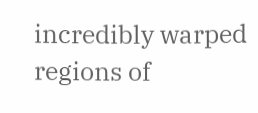incredibly warped regions of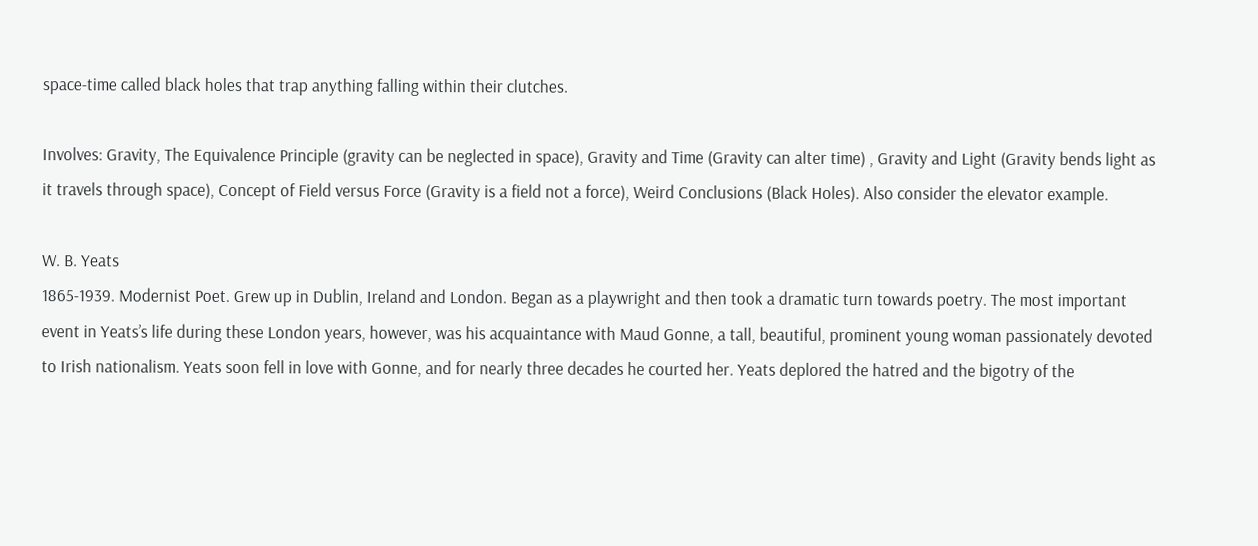space-time called black holes that trap anything falling within their clutches.

Involves: Gravity, The Equivalence Principle (gravity can be neglected in space), Gravity and Time (Gravity can alter time) , Gravity and Light (Gravity bends light as it travels through space), Concept of Field versus Force (Gravity is a field not a force), Weird Conclusions (Black Holes). Also consider the elevator example.

W. B. Yeats
1865-1939. Modernist Poet. Grew up in Dublin, Ireland and London. Began as a playwright and then took a dramatic turn towards poetry. The most important event in Yeats’s life during these London years, however, was his acquaintance with Maud Gonne, a tall, beautiful, prominent young woman passionately devoted to Irish nationalism. Yeats soon fell in love with Gonne, and for nearly three decades he courted her. Yeats deplored the hatred and the bigotry of the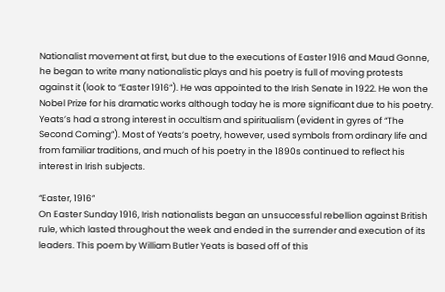Nationalist movement at first, but due to the executions of Easter 1916 and Maud Gonne, he began to write many nationalistic plays and his poetry is full of moving protests against it (look to “Easter 1916”). He was appointed to the Irish Senate in 1922. He won the Nobel Prize for his dramatic works although today he is more significant due to his poetry. Yeats’s had a strong interest in occultism and spiritualism (evident in gyres of “The Second Coming”). Most of Yeats’s poetry, however, used symbols from ordinary life and from familiar traditions, and much of his poetry in the 1890s continued to reflect his interest in Irish subjects.

“Easter, 1916”
On Easter Sunday 1916, Irish nationalists began an unsuccessful rebellion against British rule, which lasted throughout the week and ended in the surrender and execution of its leaders. This poem by William Butler Yeats is based off of this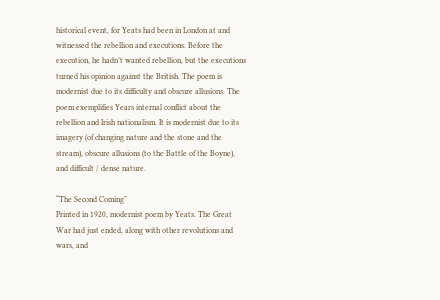historical event, for Yeats had been in London at and witnessed the rebellion and executions. Before the execution, he hadn’t wanted rebellion, but the executions turned his opinion against the British. The poem is modernist due to its difficulty and obscure allusions. The poem exemplifies Years internal conflict about the rebellion and Irish nationalism. It is modernist due to its imagery (of changing nature and the stone and the stream), obscure allusions (to the Battle of the Boyne), and difficult / dense nature.

“The Second Coming”
Printed in 1920, modernist poem by Yeats. The Great War had just ended, along with other revolutions and wars, and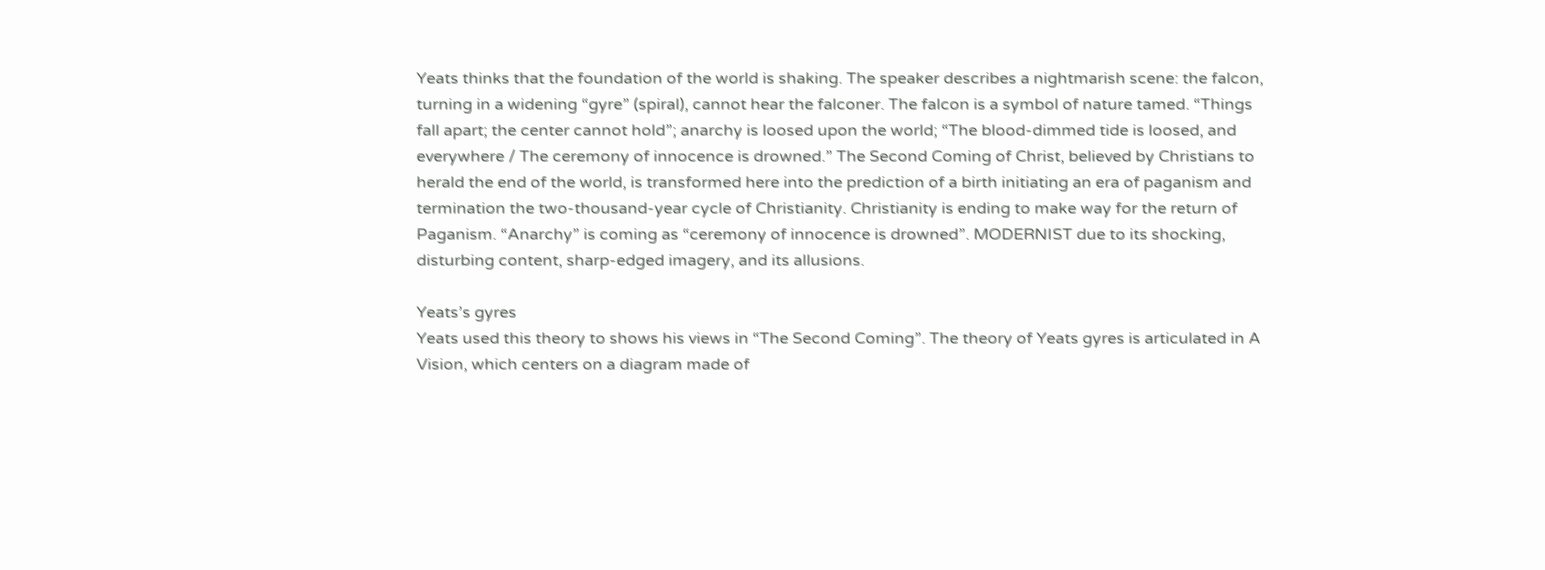Yeats thinks that the foundation of the world is shaking. The speaker describes a nightmarish scene: the falcon, turning in a widening “gyre” (spiral), cannot hear the falconer. The falcon is a symbol of nature tamed. “Things fall apart; the center cannot hold”; anarchy is loosed upon the world; “The blood-dimmed tide is loosed, and everywhere / The ceremony of innocence is drowned.” The Second Coming of Christ, believed by Christians to herald the end of the world, is transformed here into the prediction of a birth initiating an era of paganism and termination the two-thousand-year cycle of Christianity. Christianity is ending to make way for the return of Paganism. “Anarchy” is coming as “ceremony of innocence is drowned”. MODERNIST due to its shocking, disturbing content, sharp-edged imagery, and its allusions.

Yeats’s gyres
Yeats used this theory to shows his views in “The Second Coming”. The theory of Yeats gyres is articulated in A Vision, which centers on a diagram made of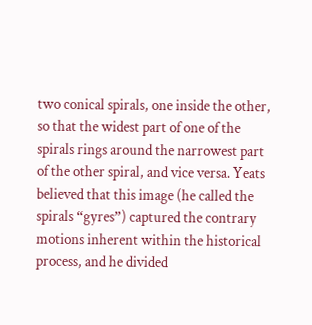two conical spirals, one inside the other, so that the widest part of one of the spirals rings around the narrowest part of the other spiral, and vice versa. Yeats believed that this image (he called the spirals “gyres”) captured the contrary motions inherent within the historical process, and he divided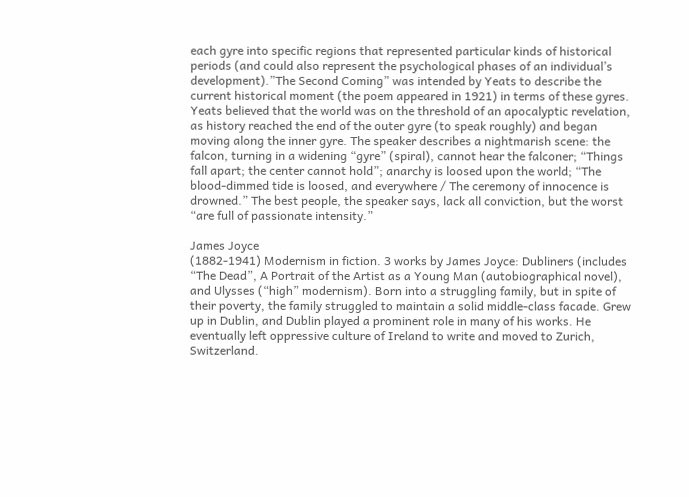each gyre into specific regions that represented particular kinds of historical periods (and could also represent the psychological phases of an individual’s development).”The Second Coming” was intended by Yeats to describe the current historical moment (the poem appeared in 1921) in terms of these gyres. Yeats believed that the world was on the threshold of an apocalyptic revelation, as history reached the end of the outer gyre (to speak roughly) and began moving along the inner gyre. The speaker describes a nightmarish scene: the falcon, turning in a widening “gyre” (spiral), cannot hear the falconer; “Things fall apart; the center cannot hold”; anarchy is loosed upon the world; “The blood-dimmed tide is loosed, and everywhere / The ceremony of innocence is drowned.” The best people, the speaker says, lack all conviction, but the worst “are full of passionate intensity.”

James Joyce
(1882-1941) Modernism in fiction. 3 works by James Joyce: Dubliners (includes “The Dead”, A Portrait of the Artist as a Young Man (autobiographical novel), and Ulysses (“high” modernism). Born into a struggling family, but in spite of their poverty, the family struggled to maintain a solid middle-class facade. Grew up in Dublin, and Dublin played a prominent role in many of his works. He eventually left oppressive culture of Ireland to write and moved to Zurich, Switzerland.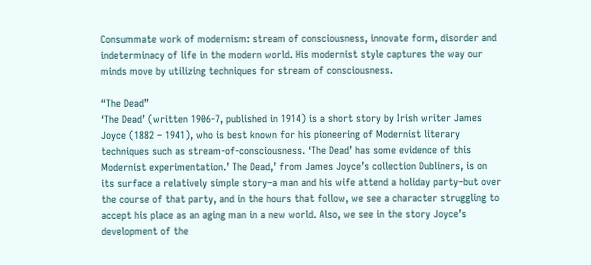Consummate work of modernism: stream of consciousness, innovate form, disorder and indeterminacy of life in the modern world. His modernist style captures the way our minds move by utilizing techniques for stream of consciousness.

“The Dead”
‘The Dead’ (written 1906-7, published in 1914) is a short story by Irish writer James Joyce (1882 – 1941), who is best known for his pioneering of Modernist literary techniques such as stream-of-consciousness. ‘The Dead’ has some evidence of this Modernist experimentation.’ The Dead,’ from James Joyce’s collection Dubliners, is on its surface a relatively simple story–a man and his wife attend a holiday party–but over the course of that party, and in the hours that follow, we see a character struggling to accept his place as an aging man in a new world. Also, we see in the story Joyce’s development of the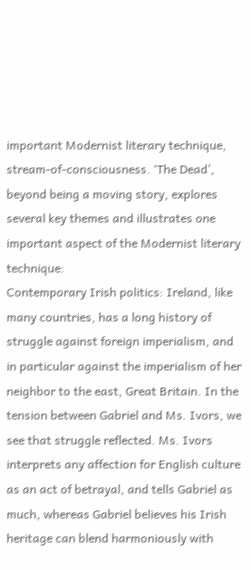important Modernist literary technique, stream-of-consciousness. ‘The Dead’, beyond being a moving story, explores several key themes and illustrates one important aspect of the Modernist literary technique:
Contemporary Irish politics: Ireland, like many countries, has a long history of struggle against foreign imperialism, and in particular against the imperialism of her neighbor to the east, Great Britain. In the tension between Gabriel and Ms. Ivors, we see that struggle reflected. Ms. Ivors interprets any affection for English culture as an act of betrayal, and tells Gabriel as much, whereas Gabriel believes his Irish heritage can blend harmoniously with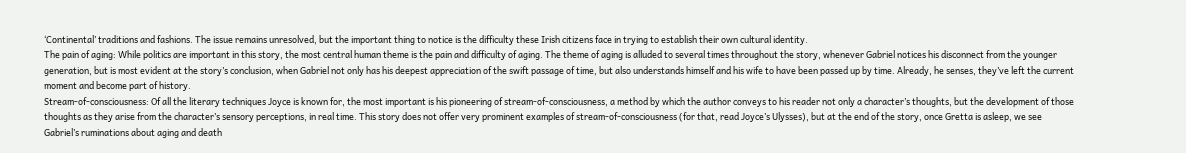‘Continental’ traditions and fashions. The issue remains unresolved, but the important thing to notice is the difficulty these Irish citizens face in trying to establish their own cultural identity.
The pain of aging: While politics are important in this story, the most central human theme is the pain and difficulty of aging. The theme of aging is alluded to several times throughout the story, whenever Gabriel notices his disconnect from the younger generation, but is most evident at the story’s conclusion, when Gabriel not only has his deepest appreciation of the swift passage of time, but also understands himself and his wife to have been passed up by time. Already, he senses, they’ve left the current moment and become part of history.
Stream-of-consciousness: Of all the literary techniques Joyce is known for, the most important is his pioneering of stream-of-consciousness, a method by which the author conveys to his reader not only a character’s thoughts, but the development of those thoughts as they arise from the character’s sensory perceptions, in real time. This story does not offer very prominent examples of stream-of-consciousness (for that, read Joyce’s Ulysses), but at the end of the story, once Gretta is asleep, we see Gabriel’s ruminations about aging and death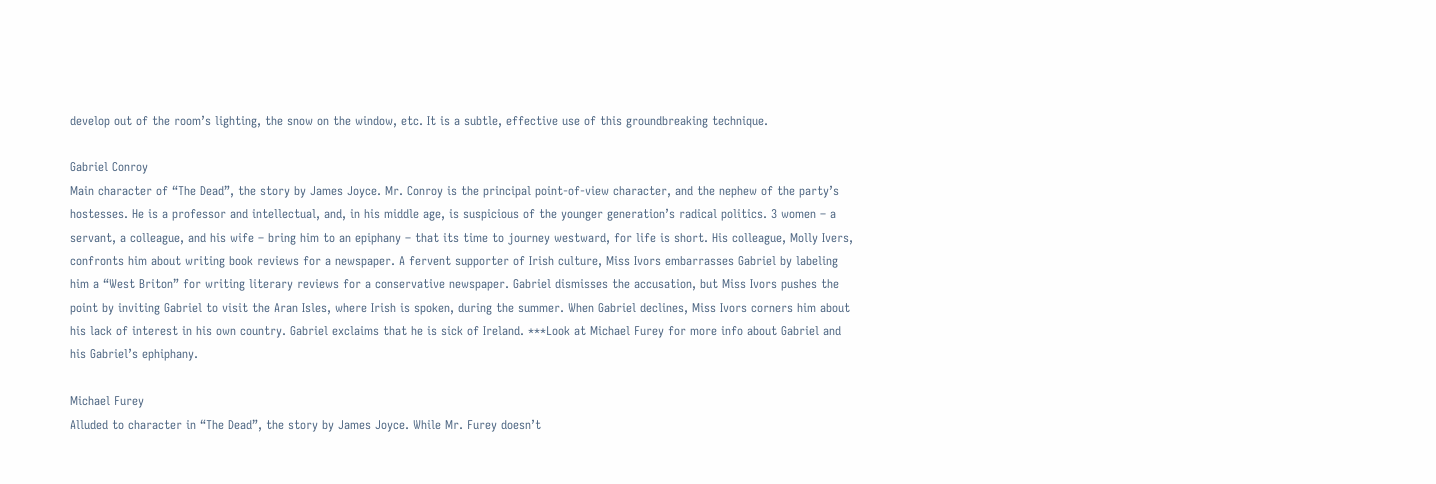develop out of the room’s lighting, the snow on the window, etc. It is a subtle, effective use of this groundbreaking technique.

Gabriel Conroy
Main character of “The Dead”, the story by James Joyce. Mr. Conroy is the principal point-of-view character, and the nephew of the party’s hostesses. He is a professor and intellectual, and, in his middle age, is suspicious of the younger generation’s radical politics. 3 women – a servant, a colleague, and his wife – bring him to an epiphany – that its time to journey westward, for life is short. His colleague, Molly Ivers, confronts him about writing book reviews for a newspaper. A fervent supporter of Irish culture, Miss Ivors embarrasses Gabriel by labeling him a “West Briton” for writing literary reviews for a conservative newspaper. Gabriel dismisses the accusation, but Miss Ivors pushes the point by inviting Gabriel to visit the Aran Isles, where Irish is spoken, during the summer. When Gabriel declines, Miss Ivors corners him about his lack of interest in his own country. Gabriel exclaims that he is sick of Ireland. ***Look at Michael Furey for more info about Gabriel and his Gabriel’s ephiphany.

Michael Furey
Alluded to character in “The Dead”, the story by James Joyce. While Mr. Furey doesn’t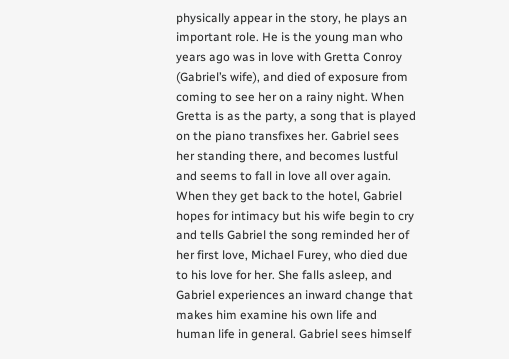physically appear in the story, he plays an important role. He is the young man who years ago was in love with Gretta Conroy (Gabriel’s wife), and died of exposure from coming to see her on a rainy night. When Gretta is as the party, a song that is played on the piano transfixes her. Gabriel sees her standing there, and becomes lustful and seems to fall in love all over again. When they get back to the hotel, Gabriel hopes for intimacy but his wife begin to cry and tells Gabriel the song reminded her of her first love, Michael Furey, who died due to his love for her. She falls asleep, and Gabriel experiences an inward change that makes him examine his own life and human life in general. Gabriel sees himself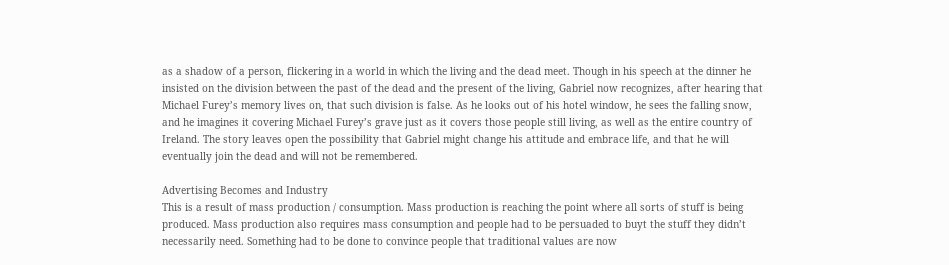as a shadow of a person, flickering in a world in which the living and the dead meet. Though in his speech at the dinner he insisted on the division between the past of the dead and the present of the living, Gabriel now recognizes, after hearing that Michael Furey’s memory lives on, that such division is false. As he looks out of his hotel window, he sees the falling snow, and he imagines it covering Michael Furey’s grave just as it covers those people still living, as well as the entire country of Ireland. The story leaves open the possibility that Gabriel might change his attitude and embrace life, and that he will eventually join the dead and will not be remembered.

Advertising Becomes and Industry
This is a result of mass production / consumption. Mass production is reaching the point where all sorts of stuff is being produced. Mass production also requires mass consumption and people had to be persuaded to buyt the stuff they didn’t necessarily need. Something had to be done to convince people that traditional values are now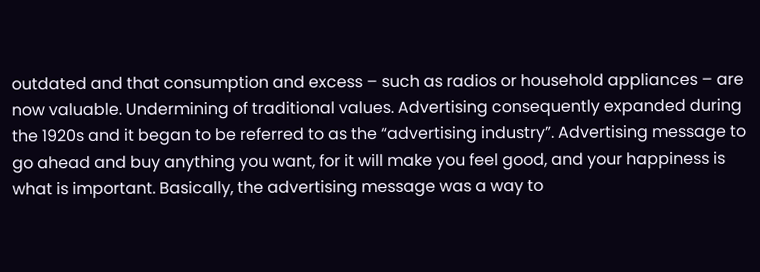outdated and that consumption and excess – such as radios or household appliances – are now valuable. Undermining of traditional values. Advertising consequently expanded during the 1920s and it began to be referred to as the “advertising industry”. Advertising message to go ahead and buy anything you want, for it will make you feel good, and your happiness is what is important. Basically, the advertising message was a way to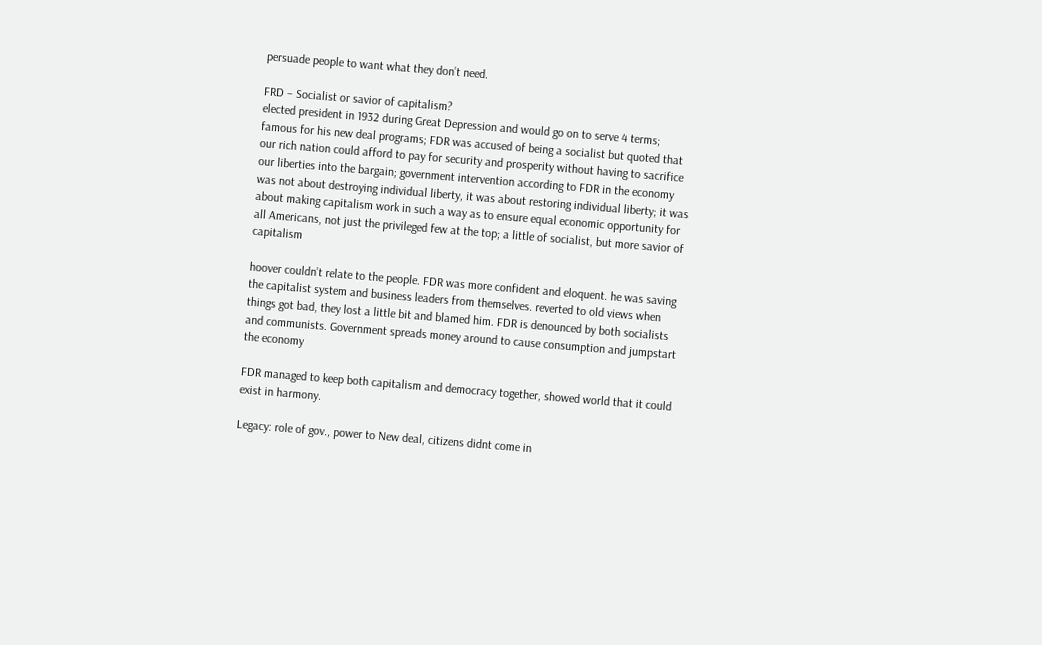persuade people to want what they don’t need.

FRD – Socialist or savior of capitalism?
elected president in 1932 during Great Depression and would go on to serve 4 terms; famous for his new deal programs; FDR was accused of being a socialist but quoted that our rich nation could afford to pay for security and prosperity without having to sacrifice our liberties into the bargain; government intervention according to FDR in the economy was not about destroying individual liberty, it was about restoring individual liberty; it was about making capitalism work in such a way as to ensure equal economic opportunity for all Americans, not just the privileged few at the top; a little of socialist, but more savior of capitalism

hoover couldn’t relate to the people. FDR was more confident and eloquent. he was saving the capitalist system and business leaders from themselves. reverted to old views when things got bad, they lost a little bit and blamed him. FDR is denounced by both socialists and communists. Government spreads money around to cause consumption and jumpstart the economy

FDR managed to keep both capitalism and democracy together, showed world that it could exist in harmony.

Legacy: role of gov., power to New deal, citizens didnt come in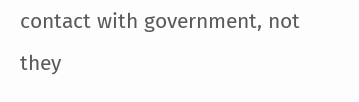contact with government, not they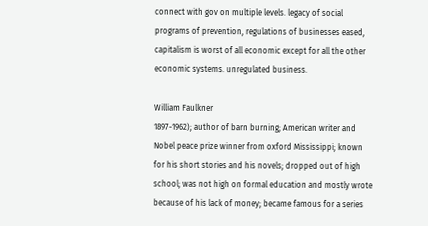connect with gov on multiple levels. legacy of social programs of prevention, regulations of businesses eased, capitalism is worst of all economic except for all the other economic systems. unregulated business.

William Faulkner
1897-1962); author of barn burning; American writer and Nobel peace prize winner from oxford Mississippi; known for his short stories and his novels; dropped out of high school; was not high on formal education and mostly wrote because of his lack of money; became famous for a series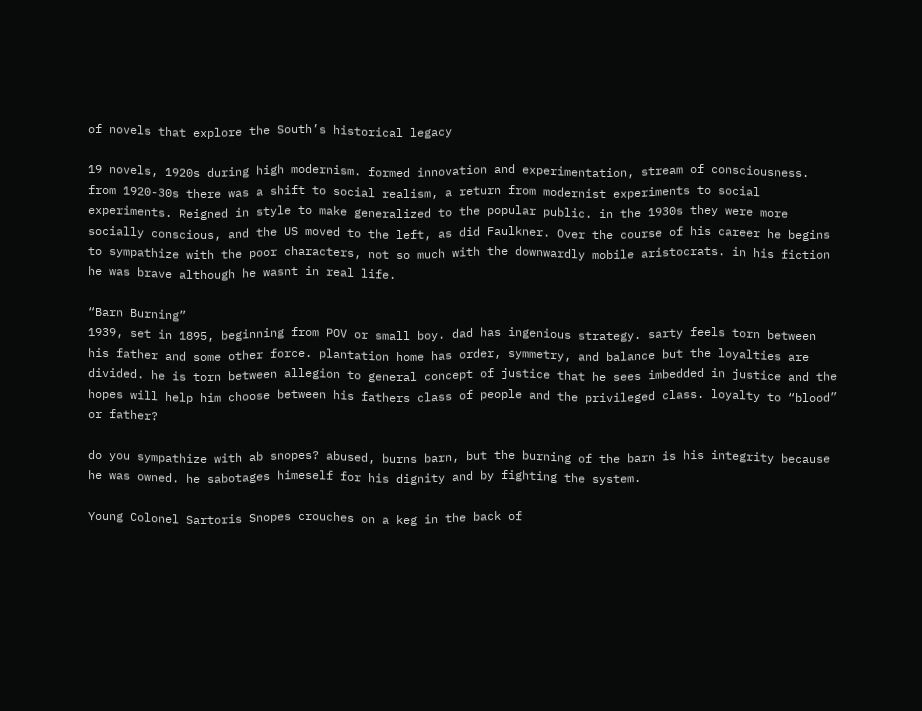of novels that explore the South’s historical legacy

19 novels, 1920s during high modernism. formed innovation and experimentation, stream of consciousness. from 1920-30s there was a shift to social realism, a return from modernist experiments to social experiments. Reigned in style to make generalized to the popular public. in the 1930s they were more socially conscious, and the US moved to the left, as did Faulkner. Over the course of his career he begins to sympathize with the poor characters, not so much with the downwardly mobile aristocrats. in his fiction he was brave although he wasnt in real life.

“Barn Burning”
1939, set in 1895, beginning from POV or small boy. dad has ingenious strategy. sarty feels torn between his father and some other force. plantation home has order, symmetry, and balance but the loyalties are divided. he is torn between allegion to general concept of justice that he sees imbedded in justice and the hopes will help him choose between his fathers class of people and the privileged class. loyalty to “blood” or father?

do you sympathize with ab snopes? abused, burns barn, but the burning of the barn is his integrity because he was owned. he sabotages himeself for his dignity and by fighting the system.

Young Colonel Sartoris Snopes crouches on a keg in the back of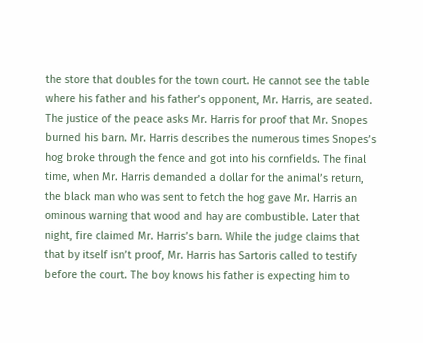the store that doubles for the town court. He cannot see the table where his father and his father’s opponent, Mr. Harris, are seated. The justice of the peace asks Mr. Harris for proof that Mr. Snopes burned his barn. Mr. Harris describes the numerous times Snopes’s hog broke through the fence and got into his cornfields. The final time, when Mr. Harris demanded a dollar for the animal’s return, the black man who was sent to fetch the hog gave Mr. Harris an ominous warning that wood and hay are combustible. Later that night, fire claimed Mr. Harris’s barn. While the judge claims that that by itself isn’t proof, Mr. Harris has Sartoris called to testify before the court. The boy knows his father is expecting him to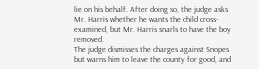lie on his behalf. After doing so, the judge asks Mr. Harris whether he wants the child cross-examined, but Mr. Harris snarls to have the boy removed.
The judge dismisses the charges against Snopes but warns him to leave the county for good, and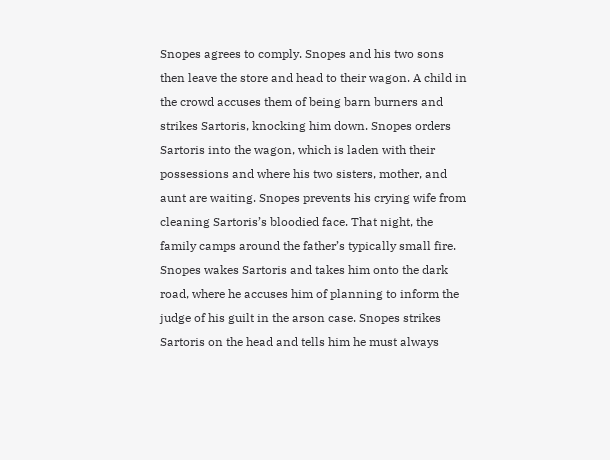Snopes agrees to comply. Snopes and his two sons then leave the store and head to their wagon. A child in the crowd accuses them of being barn burners and strikes Sartoris, knocking him down. Snopes orders Sartoris into the wagon, which is laden with their possessions and where his two sisters, mother, and aunt are waiting. Snopes prevents his crying wife from cleaning Sartoris’s bloodied face. That night, the family camps around the father’s typically small fire. Snopes wakes Sartoris and takes him onto the dark road, where he accuses him of planning to inform the judge of his guilt in the arson case. Snopes strikes Sartoris on the head and tells him he must always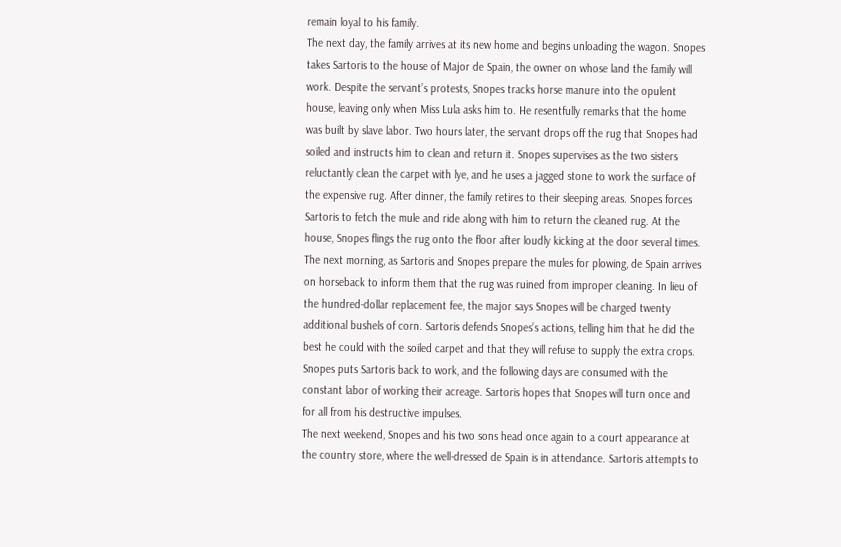remain loyal to his family.
The next day, the family arrives at its new home and begins unloading the wagon. Snopes takes Sartoris to the house of Major de Spain, the owner on whose land the family will work. Despite the servant’s protests, Snopes tracks horse manure into the opulent house, leaving only when Miss Lula asks him to. He resentfully remarks that the home was built by slave labor. Two hours later, the servant drops off the rug that Snopes had soiled and instructs him to clean and return it. Snopes supervises as the two sisters reluctantly clean the carpet with lye, and he uses a jagged stone to work the surface of the expensive rug. After dinner, the family retires to their sleeping areas. Snopes forces Sartoris to fetch the mule and ride along with him to return the cleaned rug. At the house, Snopes flings the rug onto the floor after loudly kicking at the door several times.
The next morning, as Sartoris and Snopes prepare the mules for plowing, de Spain arrives on horseback to inform them that the rug was ruined from improper cleaning. In lieu of the hundred-dollar replacement fee, the major says Snopes will be charged twenty additional bushels of corn. Sartoris defends Snopes’s actions, telling him that he did the best he could with the soiled carpet and that they will refuse to supply the extra crops. Snopes puts Sartoris back to work, and the following days are consumed with the constant labor of working their acreage. Sartoris hopes that Snopes will turn once and for all from his destructive impulses.
The next weekend, Snopes and his two sons head once again to a court appearance at the country store, where the well-dressed de Spain is in attendance. Sartoris attempts to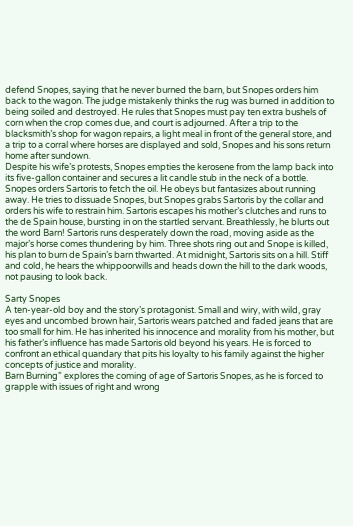defend Snopes, saying that he never burned the barn, but Snopes orders him back to the wagon. The judge mistakenly thinks the rug was burned in addition to being soiled and destroyed. He rules that Snopes must pay ten extra bushels of corn when the crop comes due, and court is adjourned. After a trip to the blacksmith’s shop for wagon repairs, a light meal in front of the general store, and a trip to a corral where horses are displayed and sold, Snopes and his sons return home after sundown.
Despite his wife’s protests, Snopes empties the kerosene from the lamp back into its five-gallon container and secures a lit candle stub in the neck of a bottle. Snopes orders Sartoris to fetch the oil. He obeys but fantasizes about running away. He tries to dissuade Snopes, but Snopes grabs Sartoris by the collar and orders his wife to restrain him. Sartoris escapes his mother’s clutches and runs to the de Spain house, bursting in on the startled servant. Breathlessly, he blurts out the word Barn! Sartoris runs desperately down the road, moving aside as the major’s horse comes thundering by him. Three shots ring out and Snope is killed, his plan to burn de Spain’s barn thwarted. At midnight, Sartoris sits on a hill. Stiff and cold, he hears the whippoorwills and heads down the hill to the dark woods, not pausing to look back.

Sarty Snopes
A ten-year-old boy and the story’s protagonist. Small and wiry, with wild, gray eyes and uncombed brown hair, Sartoris wears patched and faded jeans that are too small for him. He has inherited his innocence and morality from his mother, but his father’s influence has made Sartoris old beyond his years. He is forced to confront an ethical quandary that pits his loyalty to his family against the higher concepts of justice and morality.
Barn Burning” explores the coming of age of Sartoris Snopes, as he is forced to grapple with issues of right and wrong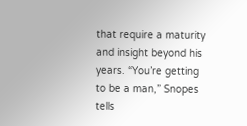that require a maturity and insight beyond his years. “You’re getting to be a man,” Snopes tells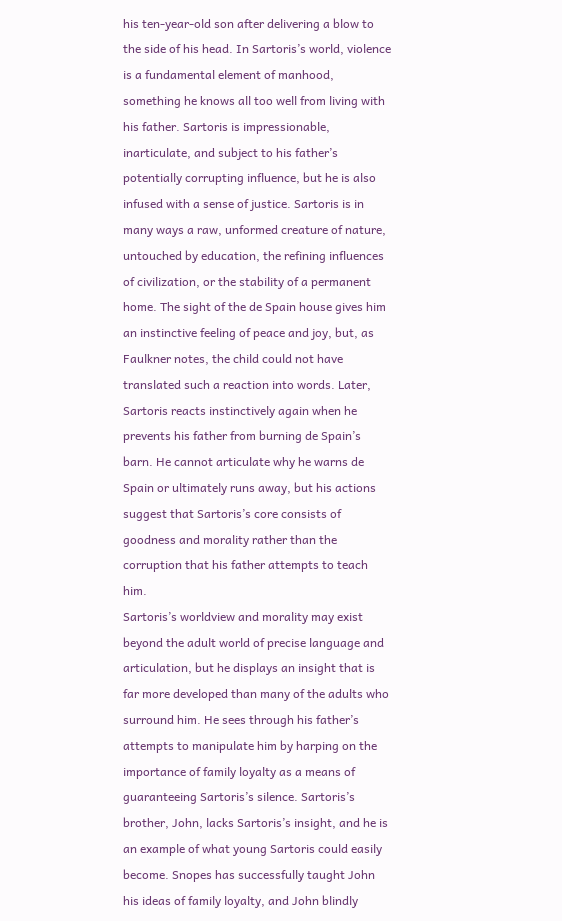his ten-year-old son after delivering a blow to the side of his head. In Sartoris’s world, violence is a fundamental element of manhood, something he knows all too well from living with his father. Sartoris is impressionable, inarticulate, and subject to his father’s potentially corrupting influence, but he is also infused with a sense of justice. Sartoris is in many ways a raw, unformed creature of nature, untouched by education, the refining influences of civilization, or the stability of a permanent home. The sight of the de Spain house gives him an instinctive feeling of peace and joy, but, as Faulkner notes, the child could not have translated such a reaction into words. Later, Sartoris reacts instinctively again when he prevents his father from burning de Spain’s barn. He cannot articulate why he warns de Spain or ultimately runs away, but his actions suggest that Sartoris’s core consists of goodness and morality rather than the corruption that his father attempts to teach him.
Sartoris’s worldview and morality may exist beyond the adult world of precise language and articulation, but he displays an insight that is far more developed than many of the adults who surround him. He sees through his father’s attempts to manipulate him by harping on the importance of family loyalty as a means of guaranteeing Sartoris’s silence. Sartoris’s brother, John, lacks Sartoris’s insight, and he is an example of what young Sartoris could easily become. Snopes has successfully taught John his ideas of family loyalty, and John blindly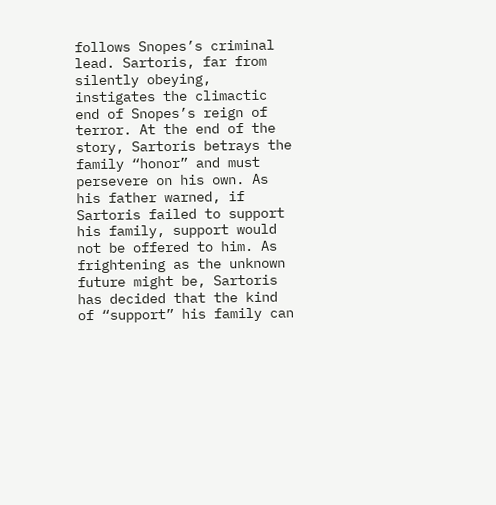follows Snopes’s criminal lead. Sartoris, far from silently obeying, instigates the climactic end of Snopes’s reign of terror. At the end of the story, Sartoris betrays the family “honor” and must persevere on his own. As his father warned, if Sartoris failed to support his family, support would not be offered to him. As frightening as the unknown future might be, Sartoris has decided that the kind of “support” his family can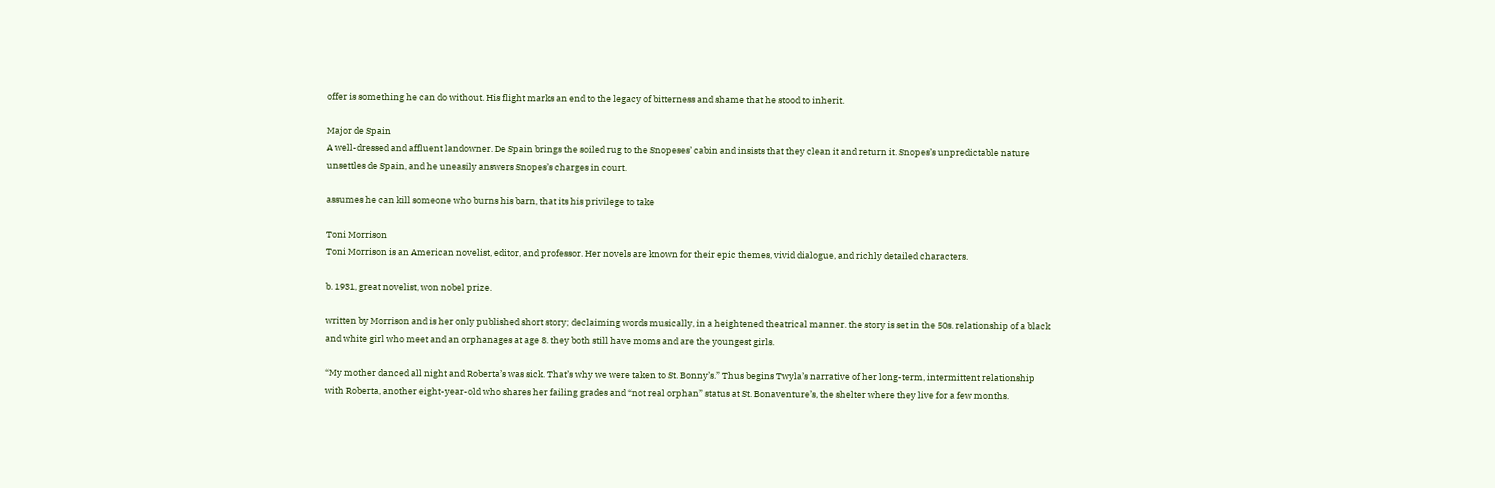offer is something he can do without. His flight marks an end to the legacy of bitterness and shame that he stood to inherit.

Major de Spain
A well-dressed and affluent landowner. De Spain brings the soiled rug to the Snopeses’ cabin and insists that they clean it and return it. Snopes’s unpredictable nature unsettles de Spain, and he uneasily answers Snopes’s charges in court.

assumes he can kill someone who burns his barn, that its his privilege to take

Toni Morrison
Toni Morrison is an American novelist, editor, and professor. Her novels are known for their epic themes, vivid dialogue, and richly detailed characters.

b. 1931, great novelist, won nobel prize.

written by Morrison and is her only published short story; declaiming words musically, in a heightened theatrical manner. the story is set in the 50s. relationship of a black and white girl who meet and an orphanages at age 8. they both still have moms and are the youngest girls.

“My mother danced all night and Roberta’s was sick. That’s why we were taken to St. Bonny’s.” Thus begins Twyla’s narrative of her long-term, intermittent relationship with Roberta, another eight-year-old who shares her failing grades and “not real orphan” status at St. Bonaventure’s, the shelter where they live for a few months.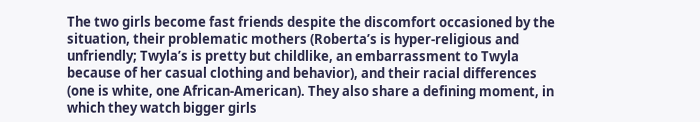The two girls become fast friends despite the discomfort occasioned by the situation, their problematic mothers (Roberta’s is hyper-religious and unfriendly; Twyla’s is pretty but childlike, an embarrassment to Twyla because of her casual clothing and behavior), and their racial differences (one is white, one African-American). They also share a defining moment, in which they watch bigger girls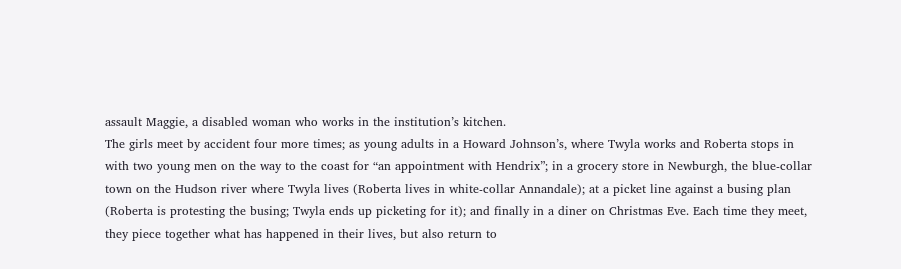assault Maggie, a disabled woman who works in the institution’s kitchen.
The girls meet by accident four more times; as young adults in a Howard Johnson’s, where Twyla works and Roberta stops in with two young men on the way to the coast for “an appointment with Hendrix”; in a grocery store in Newburgh, the blue-collar town on the Hudson river where Twyla lives (Roberta lives in white-collar Annandale); at a picket line against a busing plan (Roberta is protesting the busing; Twyla ends up picketing for it); and finally in a diner on Christmas Eve. Each time they meet, they piece together what has happened in their lives, but also return to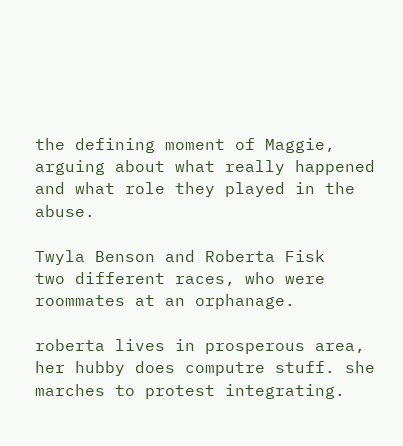the defining moment of Maggie, arguing about what really happened and what role they played in the abuse.

Twyla Benson and Roberta Fisk
two different races, who were roommates at an orphanage.

roberta lives in prosperous area, her hubby does computre stuff. she marches to protest integrating.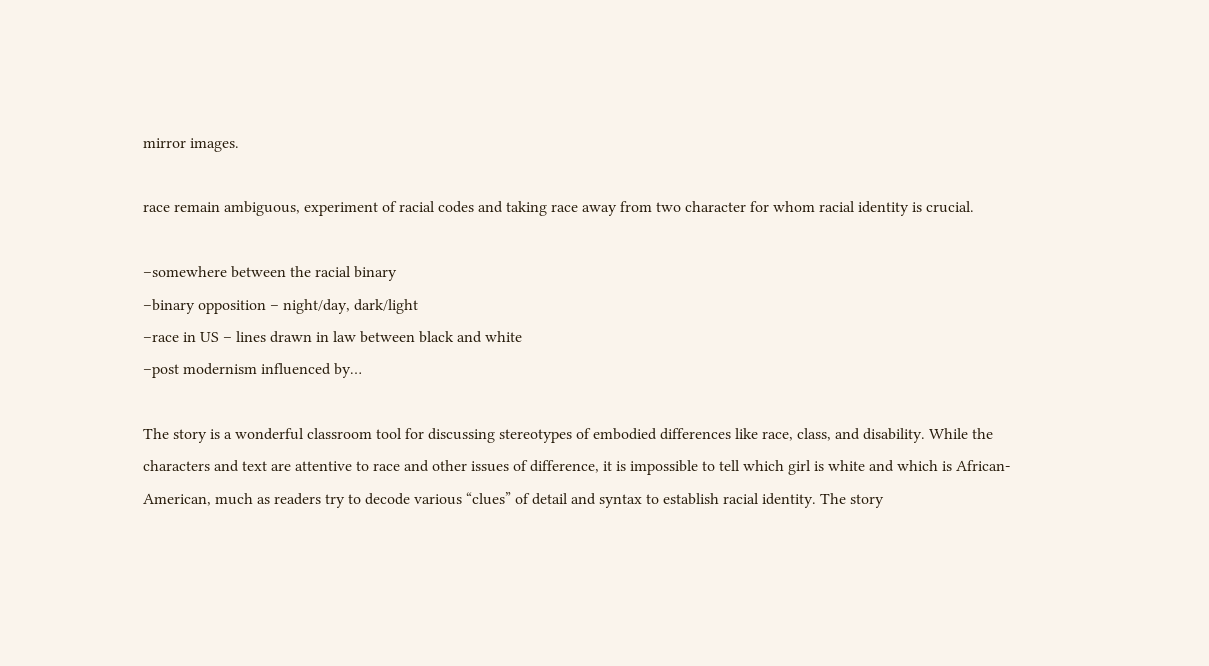mirror images.

race remain ambiguous, experiment of racial codes and taking race away from two character for whom racial identity is crucial.

–somewhere between the racial binary
–binary opposition – night/day, dark/light
–race in US – lines drawn in law between black and white
–post modernism influenced by…

The story is a wonderful classroom tool for discussing stereotypes of embodied differences like race, class, and disability. While the characters and text are attentive to race and other issues of difference, it is impossible to tell which girl is white and which is African-American, much as readers try to decode various “clues” of detail and syntax to establish racial identity. The story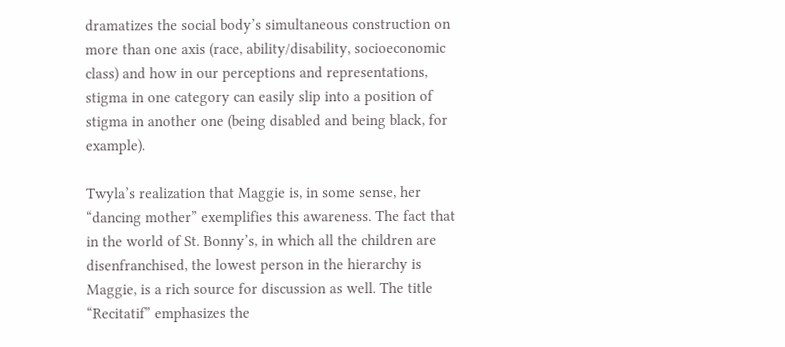dramatizes the social body’s simultaneous construction on more than one axis (race, ability/disability, socioeconomic class) and how in our perceptions and representations, stigma in one category can easily slip into a position of stigma in another one (being disabled and being black, for example).

Twyla’s realization that Maggie is, in some sense, her “dancing mother” exemplifies this awareness. The fact that in the world of St. Bonny’s, in which all the children are disenfranchised, the lowest person in the hierarchy is Maggie, is a rich source for discussion as well. The title “Recitatif” emphasizes the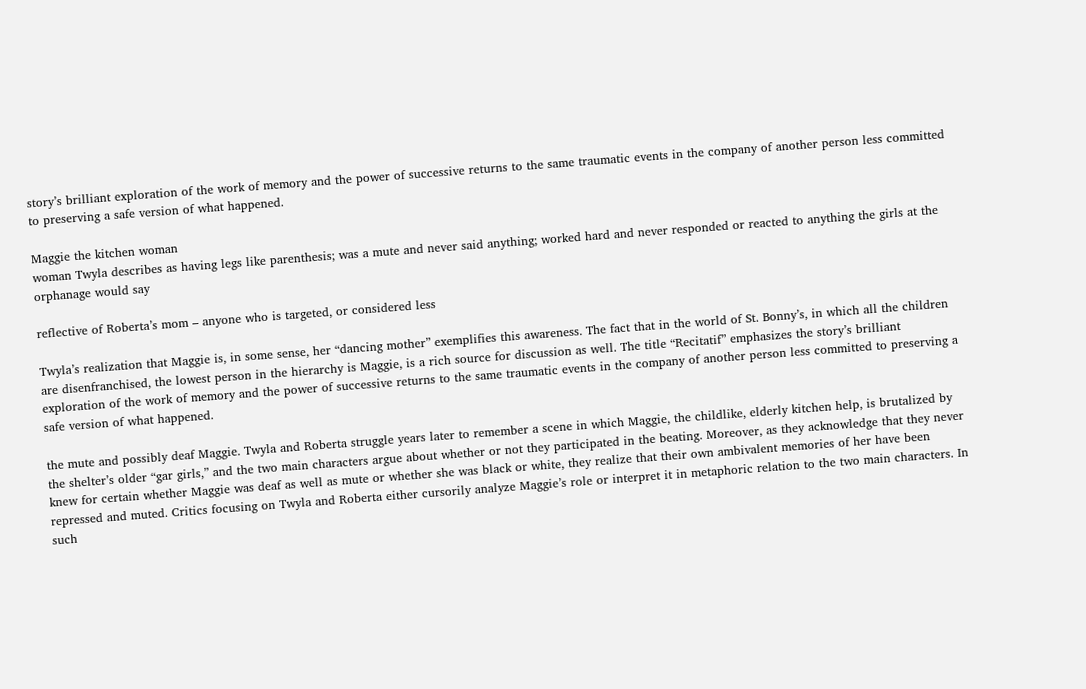story’s brilliant exploration of the work of memory and the power of successive returns to the same traumatic events in the company of another person less committed to preserving a safe version of what happened.

Maggie the kitchen woman
woman Twyla describes as having legs like parenthesis; was a mute and never said anything; worked hard and never responded or reacted to anything the girls at the orphanage would say

reflective of Roberta’s mom – anyone who is targeted, or considered less

Twyla’s realization that Maggie is, in some sense, her “dancing mother” exemplifies this awareness. The fact that in the world of St. Bonny’s, in which all the children are disenfranchised, the lowest person in the hierarchy is Maggie, is a rich source for discussion as well. The title “Recitatif” emphasizes the story’s brilliant exploration of the work of memory and the power of successive returns to the same traumatic events in the company of another person less committed to preserving a safe version of what happened.

the mute and possibly deaf Maggie. Twyla and Roberta struggle years later to remember a scene in which Maggie, the childlike, elderly kitchen help, is brutalized by the shelter’s older “gar girls,” and the two main characters argue about whether or not they participated in the beating. Moreover, as they acknowledge that they never knew for certain whether Maggie was deaf as well as mute or whether she was black or white, they realize that their own ambivalent memories of her have been repressed and muted. Critics focusing on Twyla and Roberta either cursorily analyze Maggie’s role or interpret it in metaphoric relation to the two main characters. In such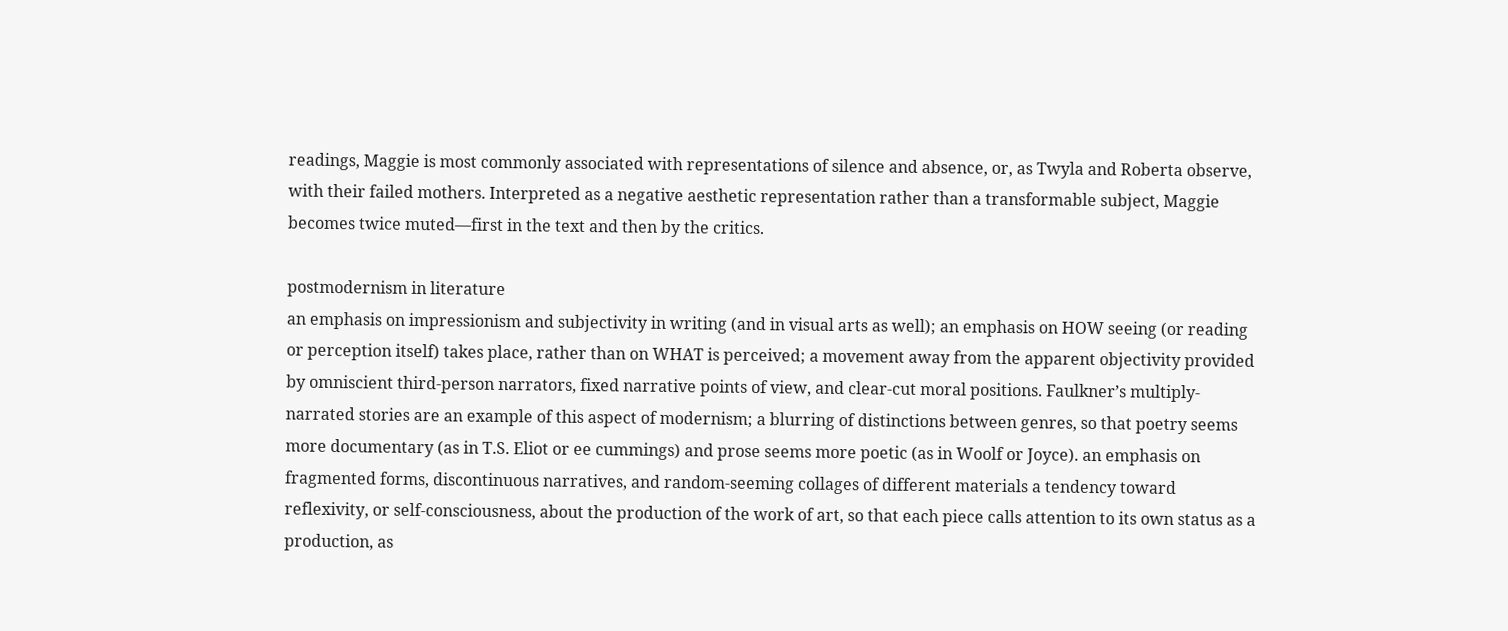readings, Maggie is most commonly associated with representations of silence and absence, or, as Twyla and Roberta observe, with their failed mothers. Interpreted as a negative aesthetic representation rather than a transformable subject, Maggie becomes twice muted—first in the text and then by the critics.

postmodernism in literature
an emphasis on impressionism and subjectivity in writing (and in visual arts as well); an emphasis on HOW seeing (or reading or perception itself) takes place, rather than on WHAT is perceived; a movement away from the apparent objectivity provided by omniscient third-person narrators, fixed narrative points of view, and clear-cut moral positions. Faulkner’s multiply-narrated stories are an example of this aspect of modernism; a blurring of distinctions between genres, so that poetry seems more documentary (as in T.S. Eliot or ee cummings) and prose seems more poetic (as in Woolf or Joyce). an emphasis on fragmented forms, discontinuous narratives, and random-seeming collages of different materials a tendency toward reflexivity, or self-consciousness, about the production of the work of art, so that each piece calls attention to its own status as a production, as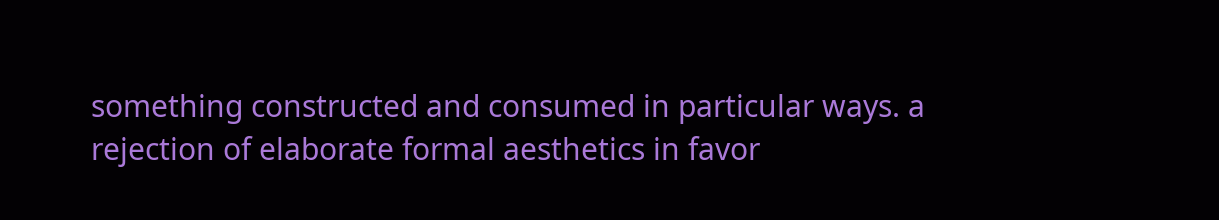something constructed and consumed in particular ways. a rejection of elaborate formal aesthetics in favor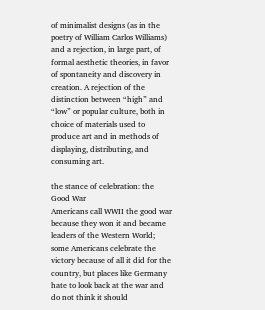of minimalist designs (as in the poetry of William Carlos Williams) and a rejection, in large part, of formal aesthetic theories, in favor of spontaneity and discovery in creation. A rejection of the distinction between “high” and “low” or popular culture, both in choice of materials used to produce art and in methods of displaying, distributing, and consuming art.

the stance of celebration: the Good War
Americans call WWII the good war because they won it and became leaders of the Western World; some Americans celebrate the victory because of all it did for the country, but places like Germany hate to look back at the war and do not think it should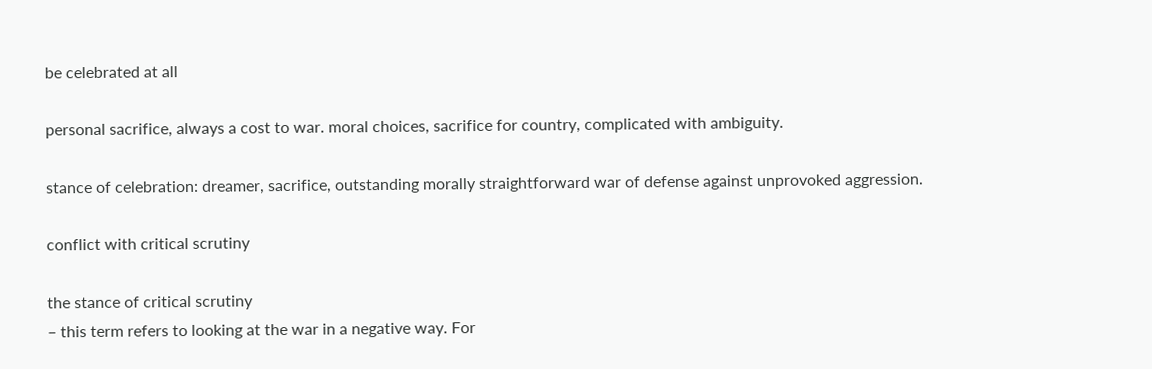be celebrated at all

personal sacrifice, always a cost to war. moral choices, sacrifice for country, complicated with ambiguity.

stance of celebration: dreamer, sacrifice, outstanding morally straightforward war of defense against unprovoked aggression.

conflict with critical scrutiny

the stance of critical scrutiny
– this term refers to looking at the war in a negative way. For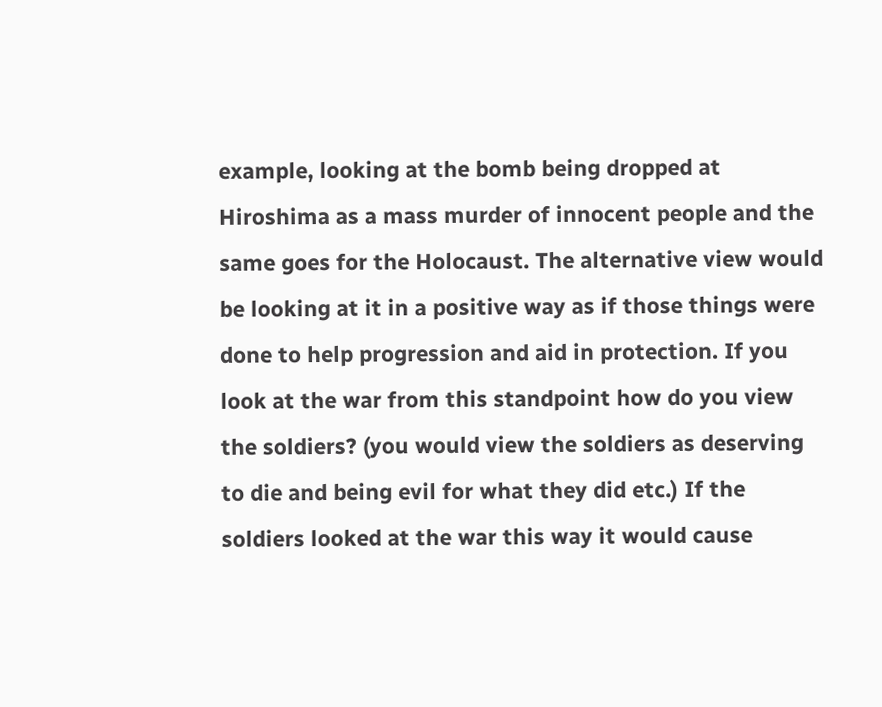example, looking at the bomb being dropped at Hiroshima as a mass murder of innocent people and the same goes for the Holocaust. The alternative view would be looking at it in a positive way as if those things were done to help progression and aid in protection. If you look at the war from this standpoint how do you view the soldiers? (you would view the soldiers as deserving to die and being evil for what they did etc.) If the soldiers looked at the war this way it would cause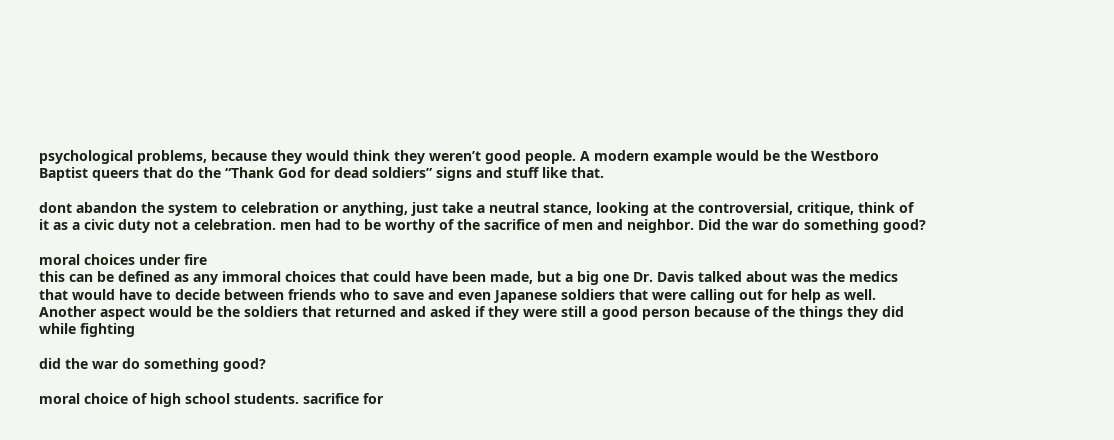psychological problems, because they would think they weren’t good people. A modern example would be the Westboro Baptist queers that do the “Thank God for dead soldiers” signs and stuff like that.

dont abandon the system to celebration or anything, just take a neutral stance, looking at the controversial, critique, think of it as a civic duty not a celebration. men had to be worthy of the sacrifice of men and neighbor. Did the war do something good?

moral choices under fire
this can be defined as any immoral choices that could have been made, but a big one Dr. Davis talked about was the medics that would have to decide between friends who to save and even Japanese soldiers that were calling out for help as well. Another aspect would be the soldiers that returned and asked if they were still a good person because of the things they did while fighting

did the war do something good?

moral choice of high school students. sacrifice for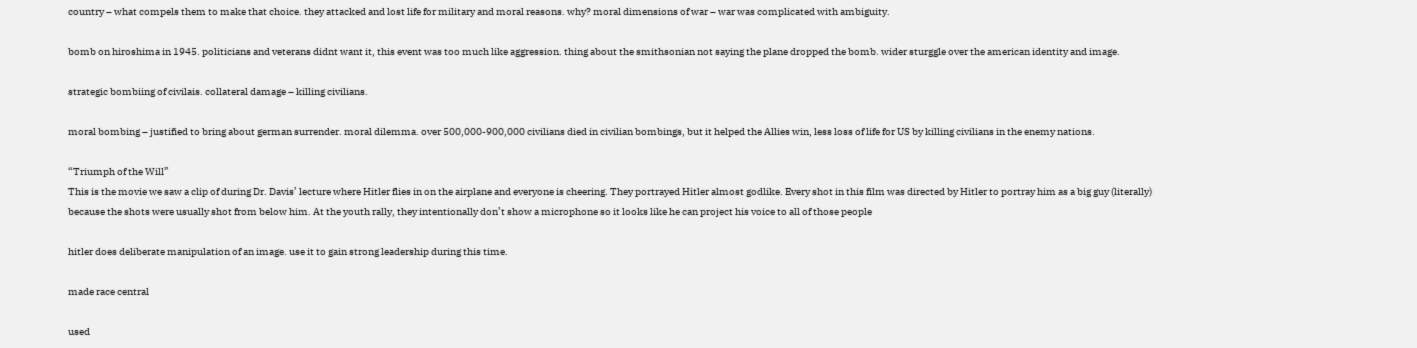country – what compels them to make that choice. they attacked and lost life for military and moral reasons. why? moral dimensions of war – war was complicated with ambiguity.

bomb on hiroshima in 1945. politicians and veterans didnt want it, this event was too much like aggression. thing about the smithsonian not saying the plane dropped the bomb. wider sturggle over the american identity and image.

strategic bombiing of civilais. collateral damage – killing civilians.

moral bombing – justified to bring about german surrender. moral dilemma. over 500,000-900,000 civilians died in civilian bombings, but it helped the Allies win, less loss of life for US by killing civilians in the enemy nations.

“Triumph of the Will”
This is the movie we saw a clip of during Dr. Davis’ lecture where Hitler flies in on the airplane and everyone is cheering. They portrayed Hitler almost godlike. Every shot in this film was directed by Hitler to portray him as a big guy (literally) because the shots were usually shot from below him. At the youth rally, they intentionally don’t show a microphone so it looks like he can project his voice to all of those people

hitler does deliberate manipulation of an image. use it to gain strong leadership during this time.

made race central

used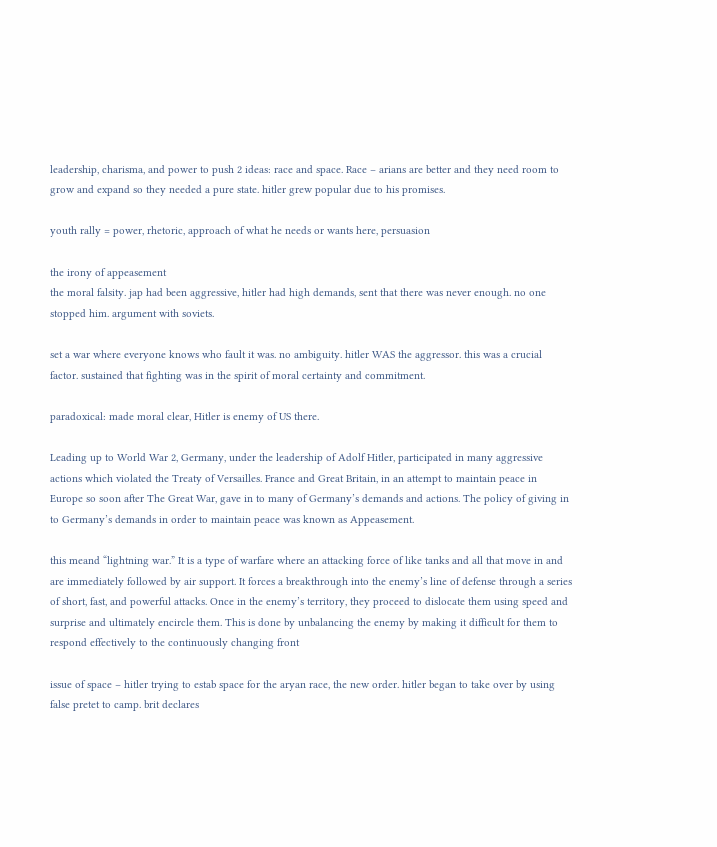leadership, charisma, and power to push 2 ideas: race and space. Race – arians are better and they need room to grow and expand so they needed a pure state. hitler grew popular due to his promises.

youth rally = power, rhetoric, approach of what he needs or wants here, persuasion

the irony of appeasement
the moral falsity. jap had been aggressive, hitler had high demands, sent that there was never enough. no one stopped him. argument with soviets.

set a war where everyone knows who fault it was. no ambiguity. hitler WAS the aggressor. this was a crucial factor. sustained that fighting was in the spirit of moral certainty and commitment.

paradoxical: made moral clear, Hitler is enemy of US there.

Leading up to World War 2, Germany, under the leadership of Adolf Hitler, participated in many aggressive actions which violated the Treaty of Versailles. France and Great Britain, in an attempt to maintain peace in Europe so soon after The Great War, gave in to many of Germany’s demands and actions. The policy of giving in to Germany’s demands in order to maintain peace was known as Appeasement.

this meand “lightning war.” It is a type of warfare where an attacking force of like tanks and all that move in and are immediately followed by air support. It forces a breakthrough into the enemy’s line of defense through a series of short, fast, and powerful attacks. Once in the enemy’s territory, they proceed to dislocate them using speed and surprise and ultimately encircle them. This is done by unbalancing the enemy by making it difficult for them to respond effectively to the continuously changing front

issue of space – hitler trying to estab space for the aryan race, the new order. hitler began to take over by using false pretet to camp. brit declares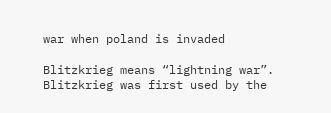war when poland is invaded

Blitzkrieg means “lightning war”. Blitzkrieg was first used by the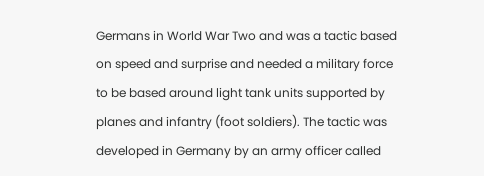Germans in World War Two and was a tactic based on speed and surprise and needed a military force to be based around light tank units supported by planes and infantry (foot soldiers). The tactic was developed in Germany by an army officer called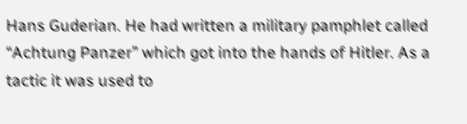Hans Guderian. He had written a military pamphlet called “Achtung Panzer” which got into the hands of Hitler. As a tactic it was used to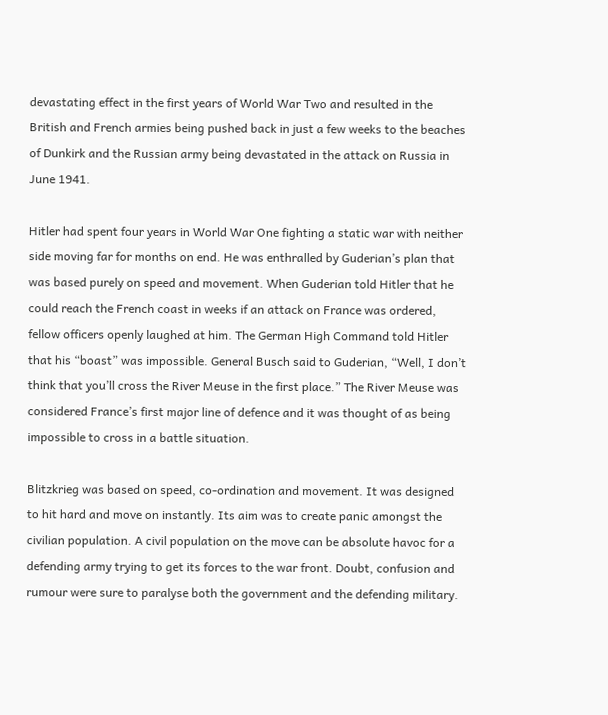devastating effect in the first years of World War Two and resulted in the British and French armies being pushed back in just a few weeks to the beaches of Dunkirk and the Russian army being devastated in the attack on Russia in June 1941.

Hitler had spent four years in World War One fighting a static war with neither side moving far for months on end. He was enthralled by Guderian’s plan that was based purely on speed and movement. When Guderian told Hitler that he could reach the French coast in weeks if an attack on France was ordered, fellow officers openly laughed at him. The German High Command told Hitler that his “boast” was impossible. General Busch said to Guderian, “Well, I don’t think that you’ll cross the River Meuse in the first place.” The River Meuse was considered France’s first major line of defence and it was thought of as being impossible to cross in a battle situation.

Blitzkrieg was based on speed, co-ordination and movement. It was designed to hit hard and move on instantly. Its aim was to create panic amongst the civilian population. A civil population on the move can be absolute havoc for a defending army trying to get its forces to the war front. Doubt, confusion and rumour were sure to paralyse both the government and the defending military.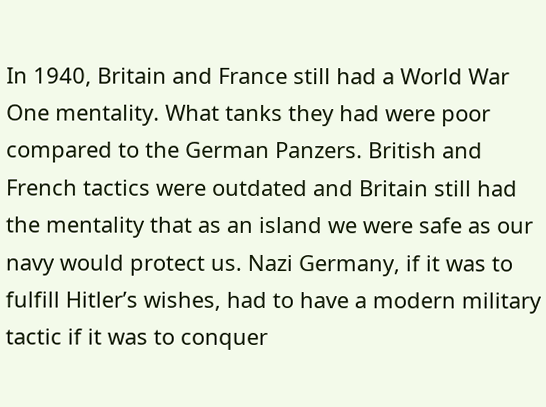In 1940, Britain and France still had a World War One mentality. What tanks they had were poor compared to the German Panzers. British and French tactics were outdated and Britain still had the mentality that as an island we were safe as our navy would protect us. Nazi Germany, if it was to fulfill Hitler’s wishes, had to have a modern military tactic if it was to conquer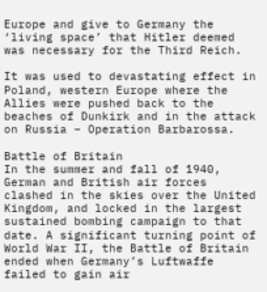Europe and give to Germany the ‘living space’ that Hitler deemed was necessary for the Third Reich.

It was used to devastating effect in Poland, western Europe where the Allies were pushed back to the beaches of Dunkirk and in the attack on Russia – Operation Barbarossa.

Battle of Britain
In the summer and fall of 1940, German and British air forces clashed in the skies over the United Kingdom, and locked in the largest sustained bombing campaign to that date. A significant turning point of World War II, the Battle of Britain ended when Germany’s Luftwaffe failed to gain air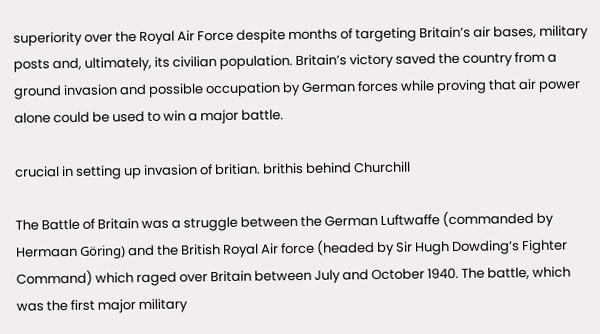superiority over the Royal Air Force despite months of targeting Britain’s air bases, military posts and, ultimately, its civilian population. Britain’s victory saved the country from a ground invasion and possible occupation by German forces while proving that air power alone could be used to win a major battle.

crucial in setting up invasion of britian. brithis behind Churchill

The Battle of Britain was a struggle between the German Luftwaffe (commanded by Hermaan Göring) and the British Royal Air force (headed by Sir Hugh Dowding’s Fighter Command) which raged over Britain between July and October 1940. The battle, which was the first major military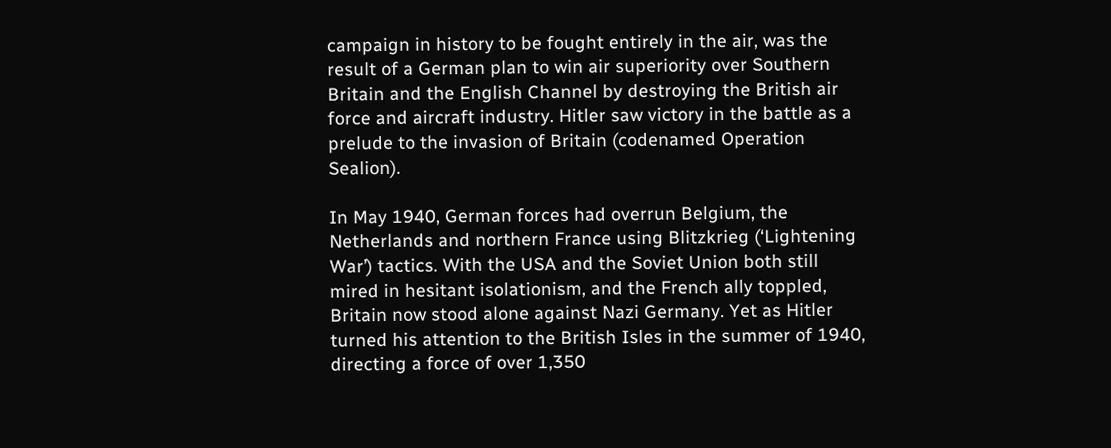campaign in history to be fought entirely in the air, was the result of a German plan to win air superiority over Southern Britain and the English Channel by destroying the British air force and aircraft industry. Hitler saw victory in the battle as a prelude to the invasion of Britain (codenamed Operation Sealion).

In May 1940, German forces had overrun Belgium, the Netherlands and northern France using Blitzkrieg (‘Lightening War’) tactics. With the USA and the Soviet Union both still mired in hesitant isolationism, and the French ally toppled, Britain now stood alone against Nazi Germany. Yet as Hitler turned his attention to the British Isles in the summer of 1940, directing a force of over 1,350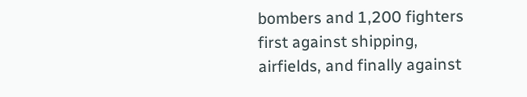bombers and 1,200 fighters first against shipping, airfields, and finally against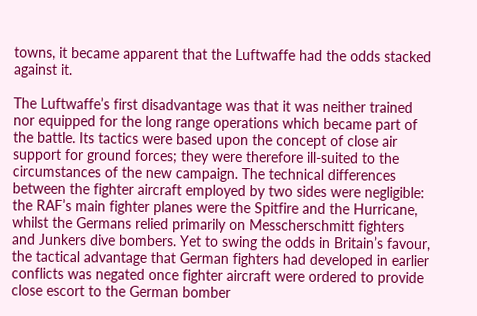towns, it became apparent that the Luftwaffe had the odds stacked against it.

The Luftwaffe’s first disadvantage was that it was neither trained nor equipped for the long range operations which became part of the battle. Its tactics were based upon the concept of close air support for ground forces; they were therefore ill-suited to the circumstances of the new campaign. The technical differences between the fighter aircraft employed by two sides were negligible: the RAF’s main fighter planes were the Spitfire and the Hurricane, whilst the Germans relied primarily on Messcherschmitt fighters and Junkers dive bombers. Yet to swing the odds in Britain’s favour, the tactical advantage that German fighters had developed in earlier conflicts was negated once fighter aircraft were ordered to provide close escort to the German bomber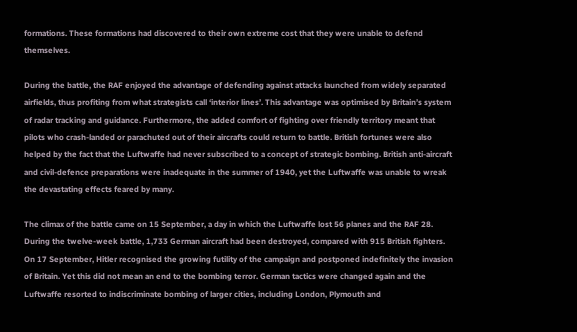formations. These formations had discovered to their own extreme cost that they were unable to defend themselves.

During the battle, the RAF enjoyed the advantage of defending against attacks launched from widely separated airfields, thus profiting from what strategists call ‘interior lines’. This advantage was optimised by Britain’s system of radar tracking and guidance. Furthermore, the added comfort of fighting over friendly territory meant that pilots who crash-landed or parachuted out of their aircrafts could return to battle. British fortunes were also helped by the fact that the Luftwaffe had never subscribed to a concept of strategic bombing. British anti-aircraft and civil-defence preparations were inadequate in the summer of 1940, yet the Luftwaffe was unable to wreak the devastating effects feared by many.

The climax of the battle came on 15 September, a day in which the Luftwaffe lost 56 planes and the RAF 28. During the twelve-week battle, 1,733 German aircraft had been destroyed, compared with 915 British fighters. On 17 September, Hitler recognised the growing futility of the campaign and postponed indefinitely the invasion of Britain. Yet this did not mean an end to the bombing terror. German tactics were changed again and the Luftwaffe resorted to indiscriminate bombing of larger cities, including London, Plymouth and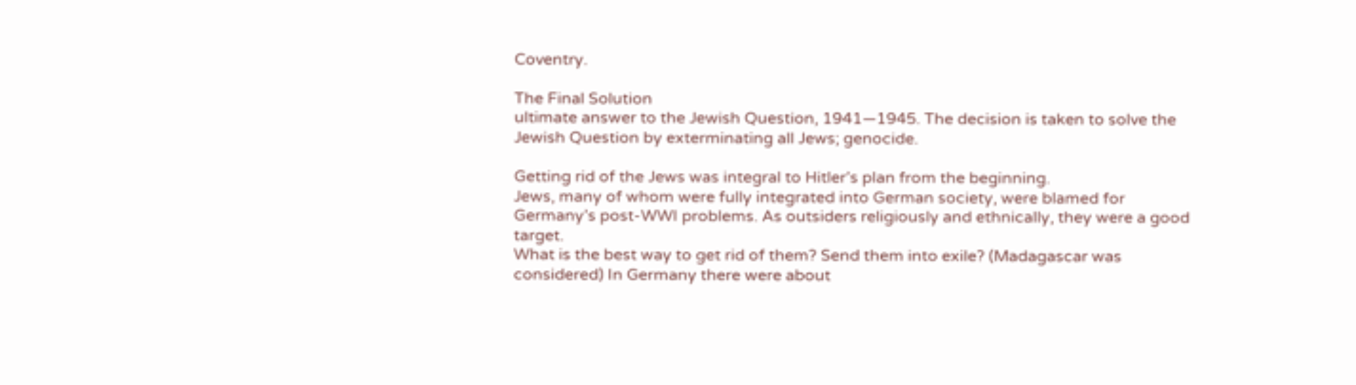Coventry.

The Final Solution
ultimate answer to the Jewish Question, 1941—1945. The decision is taken to solve the Jewish Question by exterminating all Jews; genocide.

Getting rid of the Jews was integral to Hitler’s plan from the beginning.
Jews, many of whom were fully integrated into German society, were blamed for Germany’s post-WWI problems. As outsiders religiously and ethnically, they were a good target.
What is the best way to get rid of them? Send them into exile? (Madagascar was considered) In Germany there were about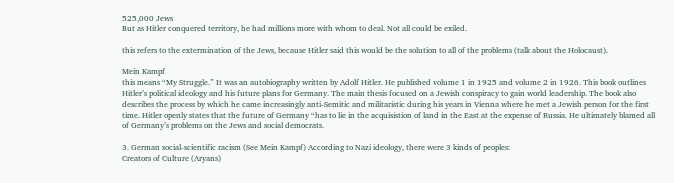525,000 Jews
But as Hitler conquered territory, he had millions more with whom to deal. Not all could be exiled.

this refers to the extermination of the Jews, because Hitler said this would be the solution to all of the problems (talk about the Holocaust).

Mein Kampf
this means “My Struggle.” It was an autobiography written by Adolf Hitler. He published volume 1 in 1925 and volume 2 in 1926. This book outlines Hitler’s political ideology and his future plans for Germany. The main thesis focused on a Jewish conspiracy to gain world leadership. The book also describes the process by which he came increasingly anti-Semitic and militaristic during his years in Vienna where he met a Jewish person for the first time. Hitler openly states that the future of Germany “has to lie in the acquisistion of land in the East at the expense of Russia. He ultimately blamed all of Germany’s problems on the Jews and social democrats.

3. German social-scientific racism (See Mein Kampf) According to Nazi ideology, there were 3 kinds of peoples:
Creators of Culture (Aryans)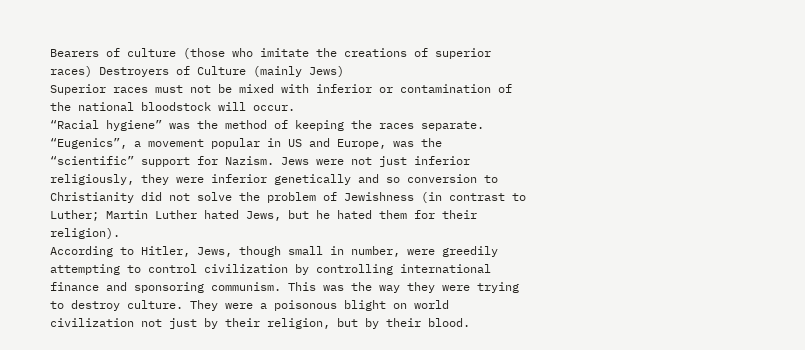Bearers of culture (those who imitate the creations of superior races) Destroyers of Culture (mainly Jews)
Superior races must not be mixed with inferior or contamination of the national bloodstock will occur.
“Racial hygiene” was the method of keeping the races separate.
“Eugenics”, a movement popular in US and Europe, was the “scientific” support for Nazism. Jews were not just inferior religiously, they were inferior genetically and so conversion to Christianity did not solve the problem of Jewishness (in contrast to Luther; Martin Luther hated Jews, but he hated them for their religion).
According to Hitler, Jews, though small in number, were greedily attempting to control civilization by controlling international finance and sponsoring communism. This was the way they were trying to destroy culture. They were a poisonous blight on world civilization not just by their religion, but by their blood.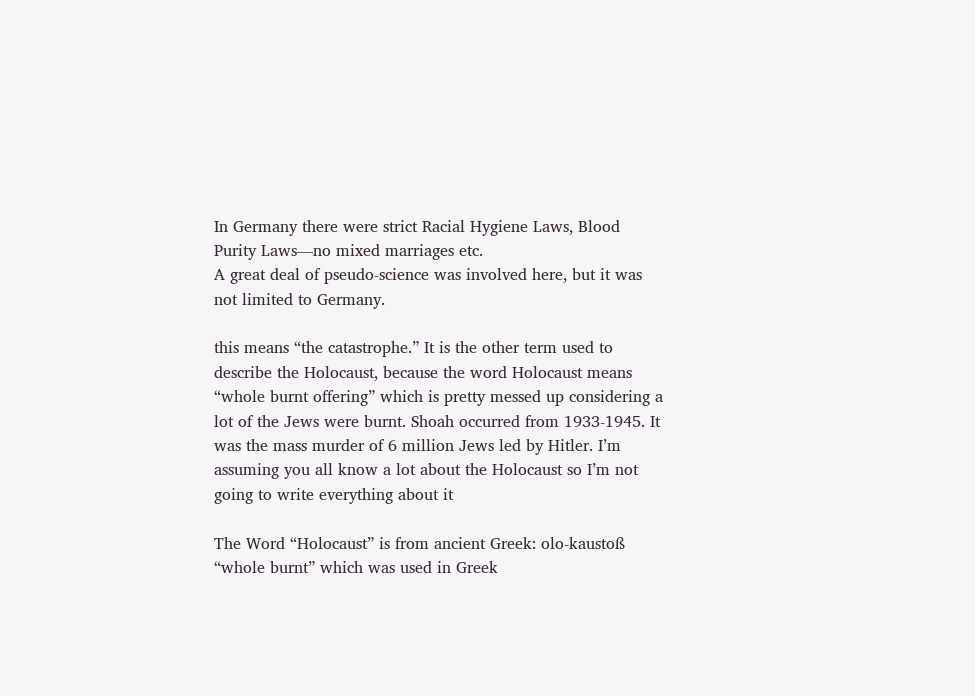In Germany there were strict Racial Hygiene Laws, Blood Purity Laws—no mixed marriages etc.
A great deal of pseudo-science was involved here, but it was not limited to Germany.

this means “the catastrophe.” It is the other term used to describe the Holocaust, because the word Holocaust means “whole burnt offering” which is pretty messed up considering a lot of the Jews were burnt. Shoah occurred from 1933-1945. It was the mass murder of 6 million Jews led by Hitler. I’m assuming you all know a lot about the Holocaust so I’m not going to write everything about it

The Word “Holocaust” is from ancient Greek: olo-kaustoß “whole burnt” which was used in Greek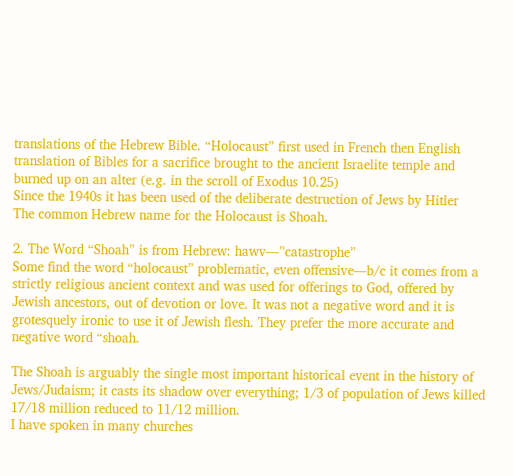translations of the Hebrew Bible. “Holocaust” first used in French then English translation of Bibles for a sacrifice brought to the ancient Israelite temple and burned up on an alter (e.g. in the scroll of Exodus 10.25)
Since the 1940s it has been used of the deliberate destruction of Jews by Hitler
The common Hebrew name for the Holocaust is Shoah.

2. The Word “Shoah” is from Hebrew: hawv—”catastrophe”
Some find the word “holocaust” problematic, even offensive—b/c it comes from a strictly religious ancient context and was used for offerings to God, offered by Jewish ancestors, out of devotion or love. It was not a negative word and it is grotesquely ironic to use it of Jewish flesh. They prefer the more accurate and negative word “shoah.

The Shoah is arguably the single most important historical event in the history of
Jews/Judaism; it casts its shadow over everything; 1/3 of population of Jews killed 17/18 million reduced to 11/12 million.
I have spoken in many churches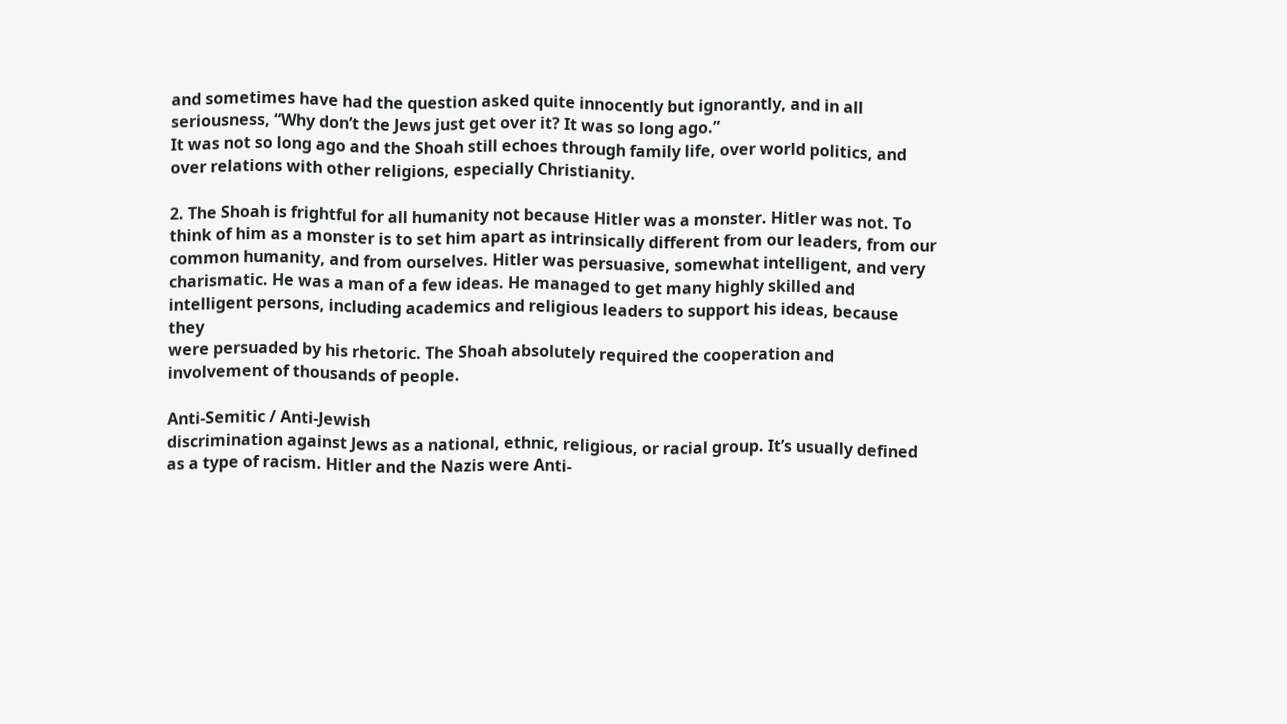and sometimes have had the question asked quite innocently but ignorantly, and in all seriousness, “Why don’t the Jews just get over it? It was so long ago.”
It was not so long ago and the Shoah still echoes through family life, over world politics, and over relations with other religions, especially Christianity.

2. The Shoah is frightful for all humanity not because Hitler was a monster. Hitler was not. To think of him as a monster is to set him apart as intrinsically different from our leaders, from our common humanity, and from ourselves. Hitler was persuasive, somewhat intelligent, and very charismatic. He was a man of a few ideas. He managed to get many highly skilled and intelligent persons, including academics and religious leaders to support his ideas, because they
were persuaded by his rhetoric. The Shoah absolutely required the cooperation and involvement of thousands of people.

Anti-Semitic / Anti-Jewish
discrimination against Jews as a national, ethnic, religious, or racial group. It’s usually defined as a type of racism. Hitler and the Nazis were Anti-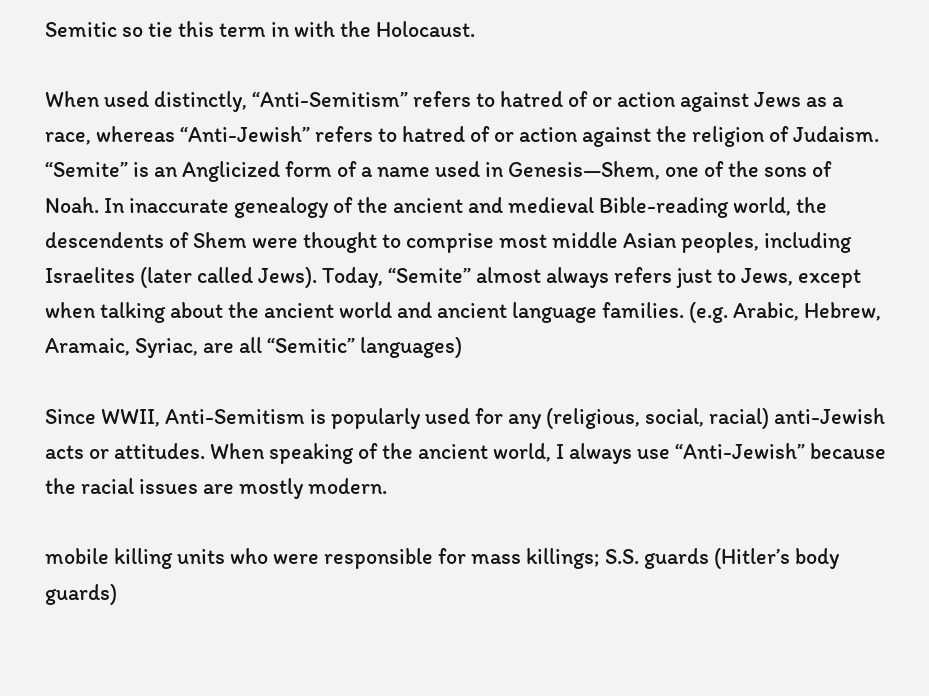Semitic so tie this term in with the Holocaust.

When used distinctly, “Anti-Semitism” refers to hatred of or action against Jews as a race, whereas “Anti-Jewish” refers to hatred of or action against the religion of Judaism.
“Semite” is an Anglicized form of a name used in Genesis—Shem, one of the sons of Noah. In inaccurate genealogy of the ancient and medieval Bible-reading world, the descendents of Shem were thought to comprise most middle Asian peoples, including Israelites (later called Jews). Today, “Semite” almost always refers just to Jews, except when talking about the ancient world and ancient language families. (e.g. Arabic, Hebrew, Aramaic, Syriac, are all “Semitic” languages)

Since WWII, Anti-Semitism is popularly used for any (religious, social, racial) anti-Jewish acts or attitudes. When speaking of the ancient world, I always use “Anti-Jewish” because the racial issues are mostly modern.

mobile killing units who were responsible for mass killings; S.S. guards (Hitler’s body guards)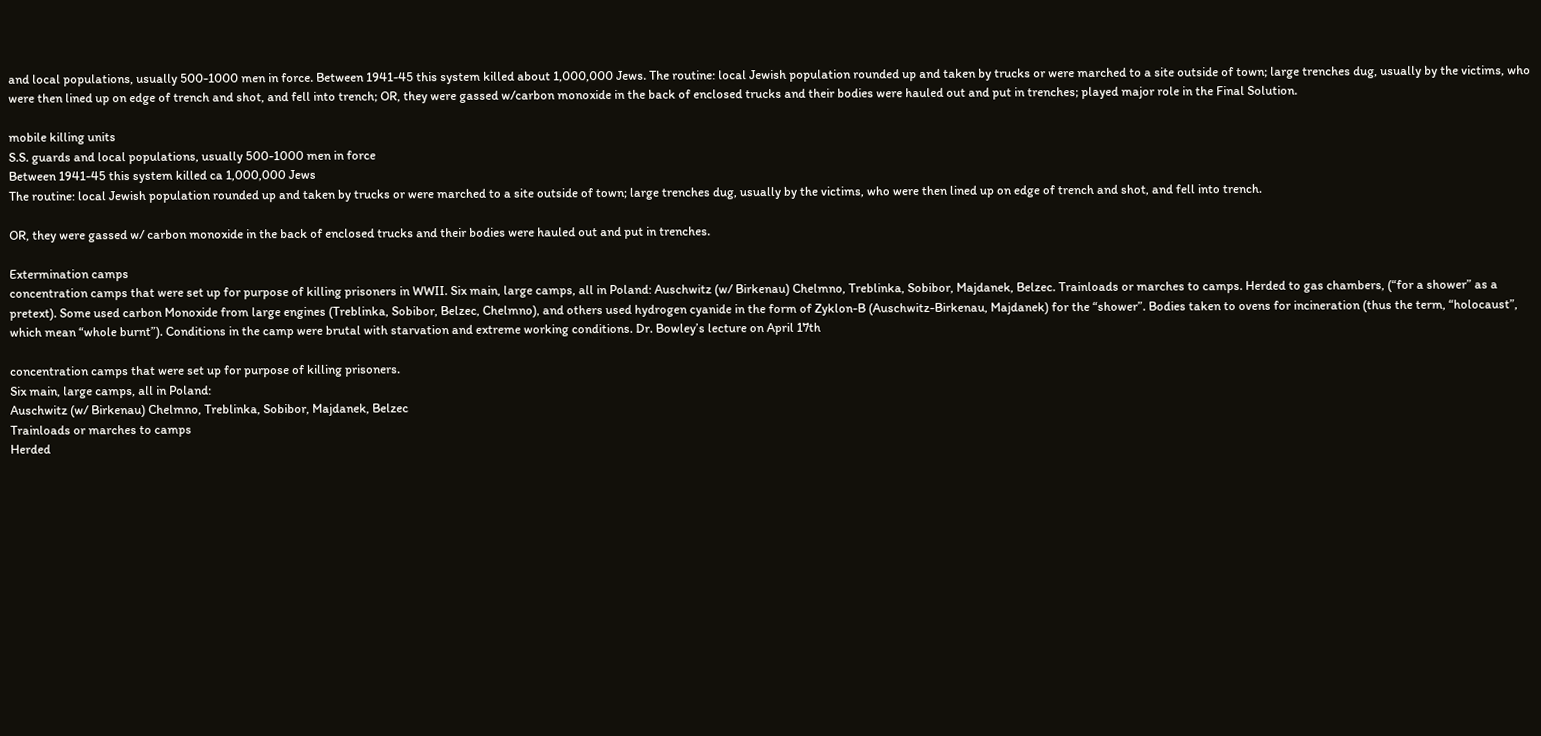and local populations, usually 500-1000 men in force. Between 1941-45 this system killed about 1,000,000 Jews. The routine: local Jewish population rounded up and taken by trucks or were marched to a site outside of town; large trenches dug, usually by the victims, who were then lined up on edge of trench and shot, and fell into trench; OR, they were gassed w/carbon monoxide in the back of enclosed trucks and their bodies were hauled out and put in trenches; played major role in the Final Solution.

mobile killing units
S.S. guards and local populations, usually 500-1000 men in force
Between 1941-45 this system killed ca 1,000,000 Jews
The routine: local Jewish population rounded up and taken by trucks or were marched to a site outside of town; large trenches dug, usually by the victims, who were then lined up on edge of trench and shot, and fell into trench.

OR, they were gassed w/ carbon monoxide in the back of enclosed trucks and their bodies were hauled out and put in trenches.

Extermination camps
concentration camps that were set up for purpose of killing prisoners in WWII. Six main, large camps, all in Poland: Auschwitz (w/ Birkenau) Chelmno, Treblinka, Sobibor, Majdanek, Belzec. Trainloads or marches to camps. Herded to gas chambers, (“for a shower” as a pretext). Some used carbon Monoxide from large engines (Treblinka, Sobibor, Belzec, Chelmno), and others used hydrogen cyanide in the form of Zyklon-B (Auschwitz-Birkenau, Majdanek) for the “shower”. Bodies taken to ovens for incineration (thus the term, “holocaust”, which mean “whole burnt”). Conditions in the camp were brutal with starvation and extreme working conditions. Dr. Bowley’s lecture on April 17th

concentration camps that were set up for purpose of killing prisoners.
Six main, large camps, all in Poland:
Auschwitz (w/ Birkenau) Chelmno, Treblinka, Sobibor, Majdanek, Belzec
Trainloads or marches to camps
Herded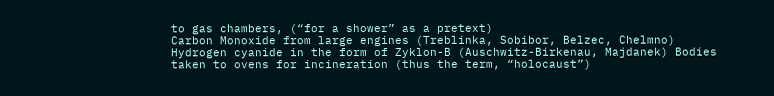to gas chambers, (“for a shower” as a pretext)
Carbon Monoxide from large engines (Treblinka, Sobibor, Belzec, Chelmno)
Hydrogen cyanide in the form of Zyklon-B (Auschwitz-Birkenau, Majdanek) Bodies taken to ovens for incineration (thus the term, “holocaust”)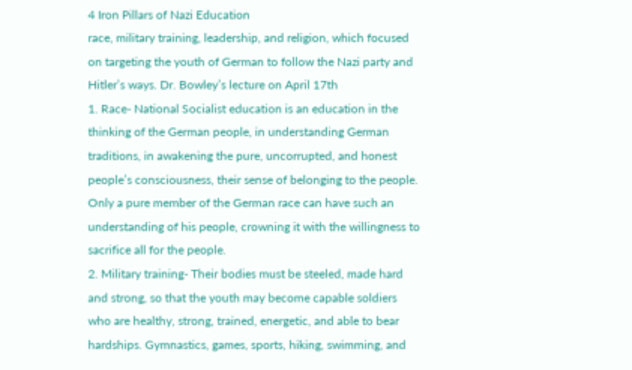4 Iron Pillars of Nazi Education
race, military training, leadership, and religion, which focused on targeting the youth of German to follow the Nazi party and Hitler’s ways. Dr. Bowley’s lecture on April 17th
1. Race- National Socialist education is an education in the thinking of the German people, in understanding German traditions, in awakening the pure, uncorrupted, and honest people’s consciousness, their sense of belonging to the people. Only a pure member of the German race can have such an understanding of his people, crowning it with the willingness to sacrifice all for the people.
2. Military training- Their bodies must be steeled, made hard and strong, so that the youth may become capable soldiers who are healthy, strong, trained, energetic, and able to bear hardships. Gymnastics, games, sports, hiking, swimming, and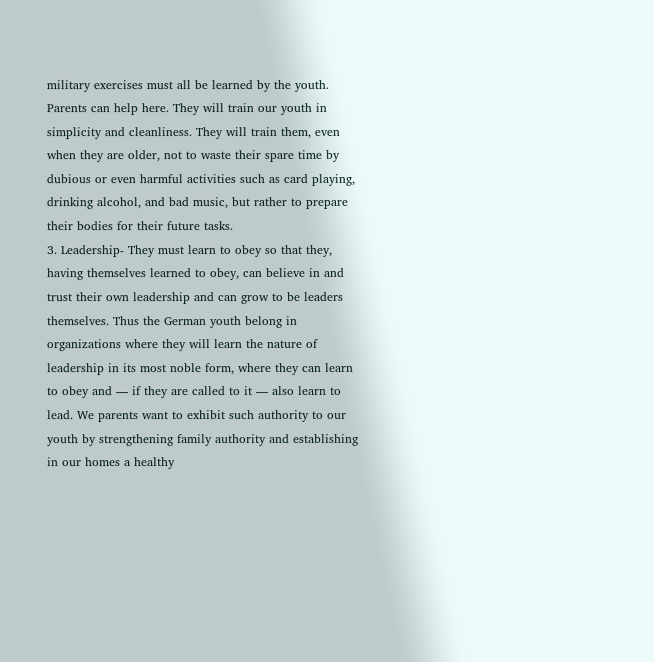military exercises must all be learned by the youth. Parents can help here. They will train our youth in simplicity and cleanliness. They will train them, even when they are older, not to waste their spare time by dubious or even harmful activities such as card playing, drinking alcohol, and bad music, but rather to prepare their bodies for their future tasks.
3. Leadership- They must learn to obey so that they, having themselves learned to obey, can believe in and trust their own leadership and can grow to be leaders themselves. Thus the German youth belong in organizations where they will learn the nature of leadership in its most noble form, where they can learn to obey and — if they are called to it — also learn to lead. We parents want to exhibit such authority to our youth by strengthening family authority and establishing in our homes a healthy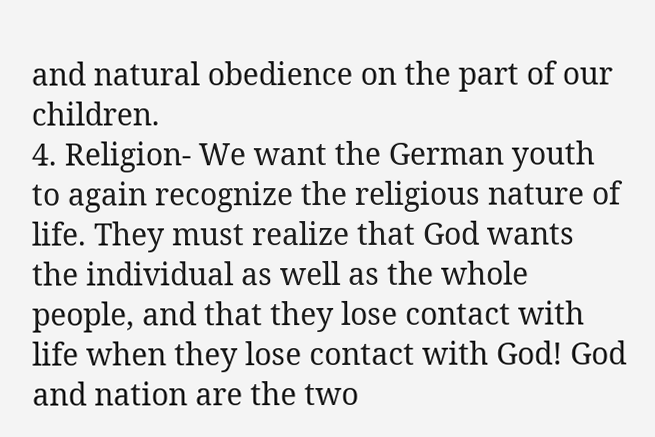and natural obedience on the part of our children.
4. Religion- We want the German youth to again recognize the religious nature of life. They must realize that God wants the individual as well as the whole people, and that they lose contact with life when they lose contact with God! God and nation are the two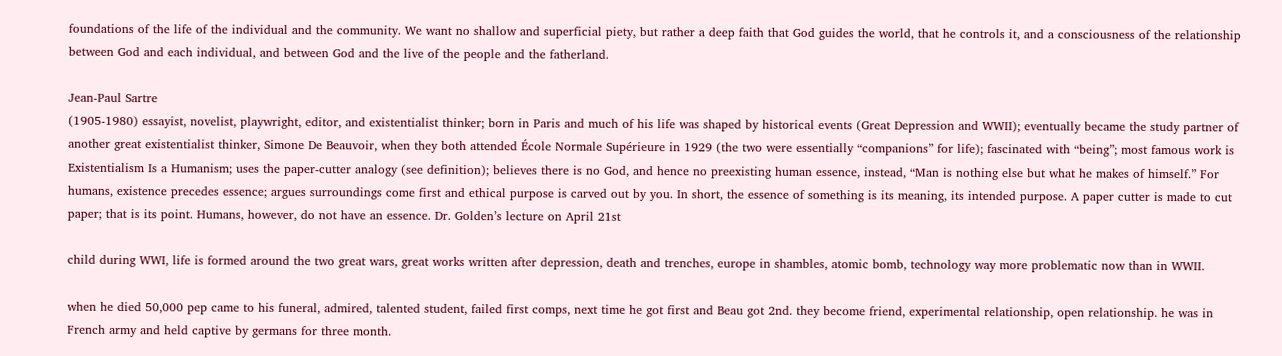foundations of the life of the individual and the community. We want no shallow and superficial piety, but rather a deep faith that God guides the world, that he controls it, and a consciousness of the relationship between God and each individual, and between God and the live of the people and the fatherland.

Jean-Paul Sartre
(1905-1980) essayist, novelist, playwright, editor, and existentialist thinker; born in Paris and much of his life was shaped by historical events (Great Depression and WWII); eventually became the study partner of another great existentialist thinker, Simone De Beauvoir, when they both attended École Normale Supérieure in 1929 (the two were essentially “companions” for life); fascinated with “being”; most famous work is Existentialism Is a Humanism; uses the paper-cutter analogy (see definition); believes there is no God, and hence no preexisting human essence, instead, “Man is nothing else but what he makes of himself.” For humans, existence precedes essence; argues surroundings come first and ethical purpose is carved out by you. In short, the essence of something is its meaning, its intended purpose. A paper cutter is made to cut paper; that is its point. Humans, however, do not have an essence. Dr. Golden’s lecture on April 21st

child during WWI, life is formed around the two great wars, great works written after depression, death and trenches, europe in shambles, atomic bomb, technology way more problematic now than in WWII.

when he died 50,000 pep came to his funeral, admired, talented student, failed first comps, next time he got first and Beau got 2nd. they become friend, experimental relationship, open relationship. he was in French army and held captive by germans for three month.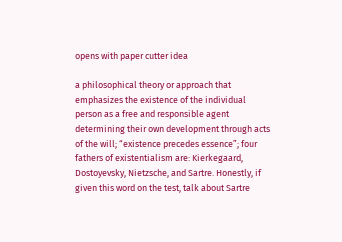opens with paper cutter idea

a philosophical theory or approach that emphasizes the existence of the individual person as a free and responsible agent determining their own development through acts of the will; “existence precedes essence”; four fathers of existentialism are: Kierkegaard, Dostoyevsky, Nietzsche, and Sartre. Honestly, if given this word on the test, talk about Sartre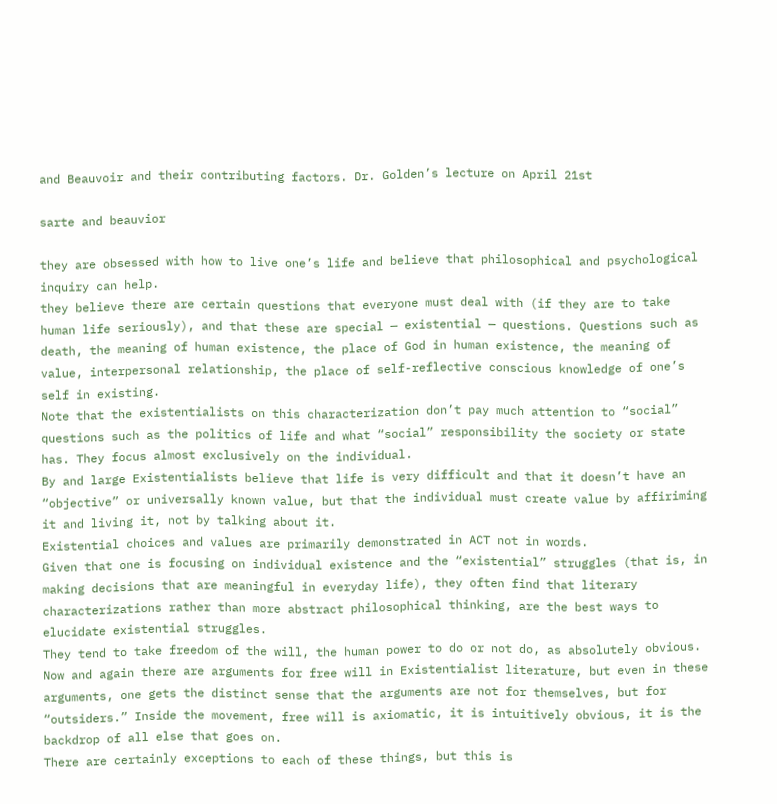and Beauvoir and their contributing factors. Dr. Golden’s lecture on April 21st

sarte and beauvior

they are obsessed with how to live one’s life and believe that philosophical and psychological inquiry can help.
they believe there are certain questions that everyone must deal with (if they are to take human life seriously), and that these are special — existential — questions. Questions such as death, the meaning of human existence, the place of God in human existence, the meaning of value, interpersonal relationship, the place of self-reflective conscious knowledge of one’s self in existing.
Note that the existentialists on this characterization don’t pay much attention to “social” questions such as the politics of life and what “social” responsibility the society or state has. They focus almost exclusively on the individual.
By and large Existentialists believe that life is very difficult and that it doesn’t have an “objective” or universally known value, but that the individual must create value by affiriming it and living it, not by talking about it.
Existential choices and values are primarily demonstrated in ACT not in words.
Given that one is focusing on individual existence and the “existential” struggles (that is, in making decisions that are meaningful in everyday life), they often find that literary characterizations rather than more abstract philosophical thinking, are the best ways to elucidate existential struggles.
They tend to take freedom of the will, the human power to do or not do, as absolutely obvious. Now and again there are arguments for free will in Existentialist literature, but even in these arguments, one gets the distinct sense that the arguments are not for themselves, but for “outsiders.” Inside the movement, free will is axiomatic, it is intuitively obvious, it is the backdrop of all else that goes on.
There are certainly exceptions to each of these things, but this is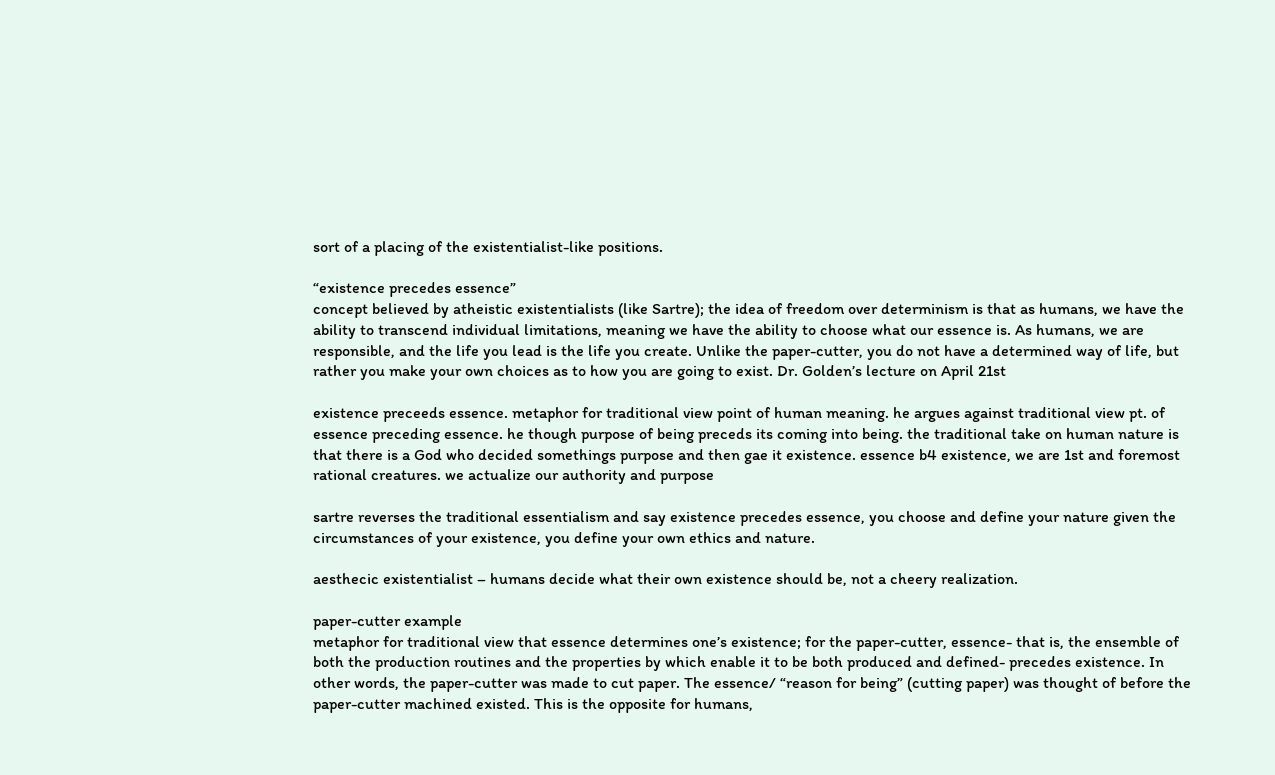sort of a placing of the existentialist-like positions.

“existence precedes essence”
concept believed by atheistic existentialists (like Sartre); the idea of freedom over determinism is that as humans, we have the ability to transcend individual limitations, meaning we have the ability to choose what our essence is. As humans, we are responsible, and the life you lead is the life you create. Unlike the paper-cutter, you do not have a determined way of life, but rather you make your own choices as to how you are going to exist. Dr. Golden’s lecture on April 21st

existence preceeds essence. metaphor for traditional view point of human meaning. he argues against traditional view pt. of essence preceding essence. he though purpose of being preceds its coming into being. the traditional take on human nature is that there is a God who decided somethings purpose and then gae it existence. essence b4 existence, we are 1st and foremost rational creatures. we actualize our authority and purpose

sartre reverses the traditional essentialism and say existence precedes essence, you choose and define your nature given the circumstances of your existence, you define your own ethics and nature.

aesthecic existentialist – humans decide what their own existence should be, not a cheery realization.

paper-cutter example
metaphor for traditional view that essence determines one’s existence; for the paper-cutter, essence- that is, the ensemble of both the production routines and the properties by which enable it to be both produced and defined- precedes existence. In other words, the paper-cutter was made to cut paper. The essence/ “reason for being” (cutting paper) was thought of before the paper-cutter machined existed. This is the opposite for humans,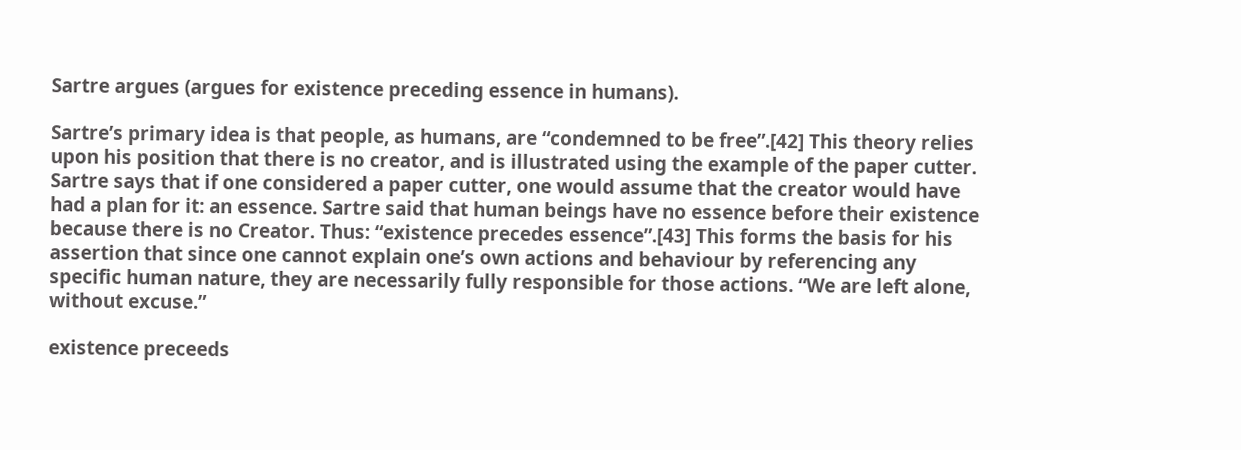Sartre argues (argues for existence preceding essence in humans).

Sartre’s primary idea is that people, as humans, are “condemned to be free”.[42] This theory relies upon his position that there is no creator, and is illustrated using the example of the paper cutter. Sartre says that if one considered a paper cutter, one would assume that the creator would have had a plan for it: an essence. Sartre said that human beings have no essence before their existence because there is no Creator. Thus: “existence precedes essence”.[43] This forms the basis for his assertion that since one cannot explain one’s own actions and behaviour by referencing any specific human nature, they are necessarily fully responsible for those actions. “We are left alone, without excuse.”

existence preceeds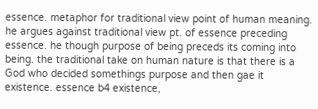essence. metaphor for traditional view point of human meaning. he argues against traditional view pt. of essence preceding essence. he though purpose of being preceds its coming into being. the traditional take on human nature is that there is a God who decided somethings purpose and then gae it existence. essence b4 existence,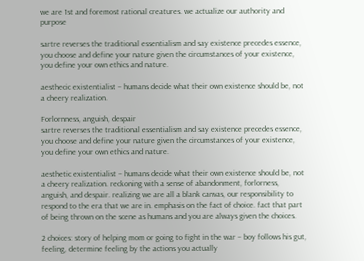we are 1st and foremost rational creatures. we actualize our authority and purpose

sartre reverses the traditional essentialism and say existence precedes essence, you choose and define your nature given the circumstances of your existence, you define your own ethics and nature.

aesthecic existentialist – humans decide what their own existence should be, not a cheery realization.

Forlornness, anguish, despair
sartre reverses the traditional essentialism and say existence precedes essence, you choose and define your nature given the circumstances of your existence, you define your own ethics and nature.

aesthetic existentialist – humans decide what their own existence should be, not a cheery realization. reckoning with a sense of abandonment, forlorness, anguish, and despair. realizing we are all a blank canvas, our responsibility to respond to the era that we are in. emphasis on the fact of choice. fact that part of being thrown on the scene as humans and you are always given the choices.

2 choices: story of helping mom or going to fight in the war – boy follows his gut, feeling, determine feeling by the actions you actually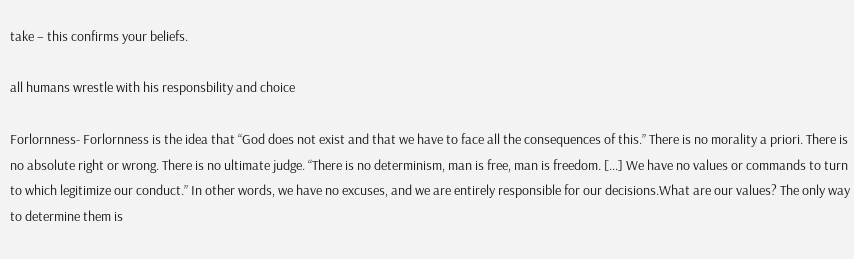take – this confirms your beliefs.

all humans wrestle with his responsbility and choice

Forlornness- Forlornness is the idea that “God does not exist and that we have to face all the consequences of this.” There is no morality a priori. There is no absolute right or wrong. There is no ultimate judge. “There is no determinism, man is free, man is freedom. […] We have no values or commands to turn to which legitimize our conduct.” In other words, we have no excuses, and we are entirely responsible for our decisions.What are our values? The only way to determine them is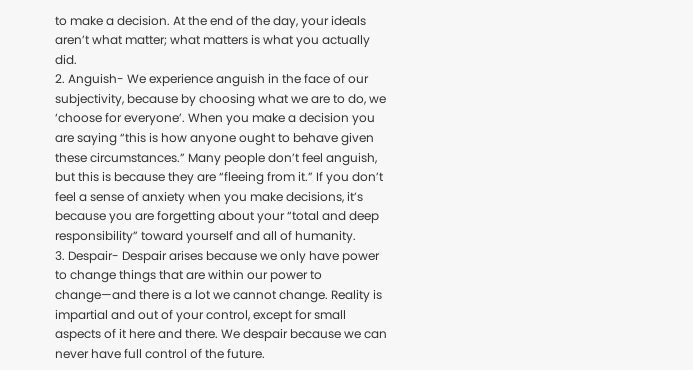to make a decision. At the end of the day, your ideals aren’t what matter; what matters is what you actually did.
2. Anguish- We experience anguish in the face of our subjectivity, because by choosing what we are to do, we ‘choose for everyone’. When you make a decision you are saying “this is how anyone ought to behave given these circumstances.” Many people don’t feel anguish, but this is because they are “fleeing from it.” If you don’t feel a sense of anxiety when you make decisions, it’s because you are forgetting about your “total and deep responsibility” toward yourself and all of humanity.
3. Despair- Despair arises because we only have power to change things that are within our power to change—and there is a lot we cannot change. Reality is impartial and out of your control, except for small aspects of it here and there. We despair because we can never have full control of the future.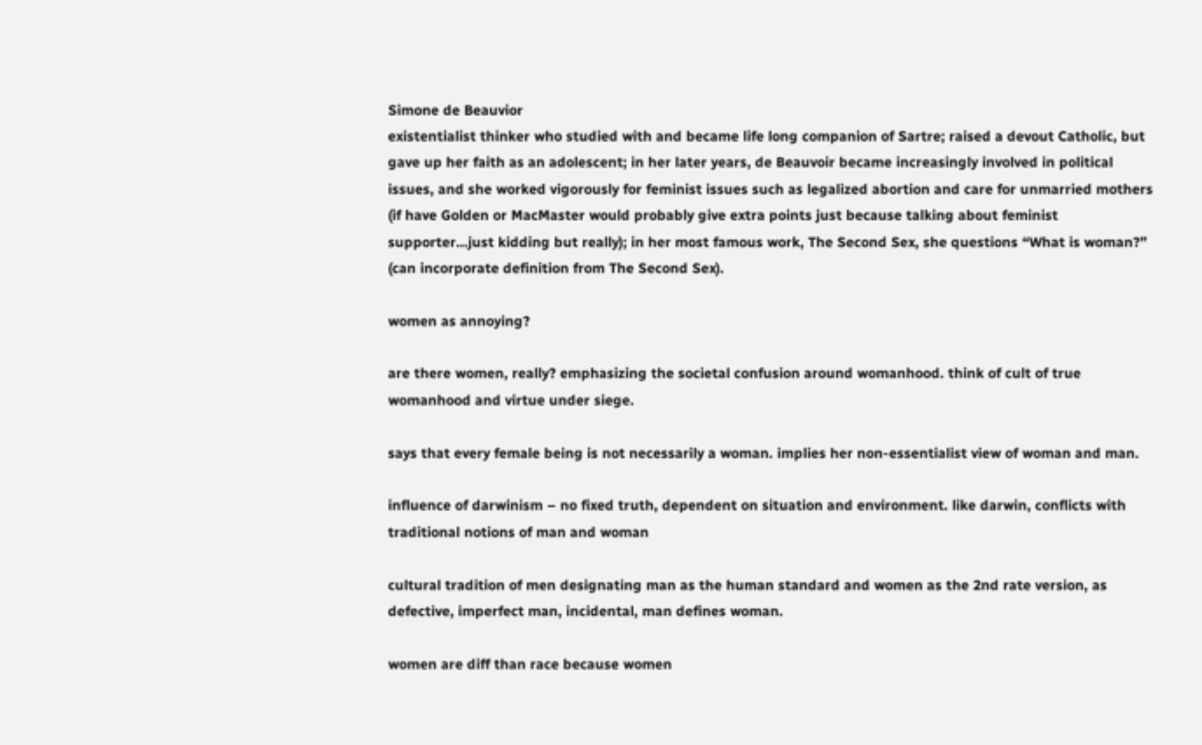Simone de Beauvior
existentialist thinker who studied with and became life long companion of Sartre; raised a devout Catholic, but gave up her faith as an adolescent; in her later years, de Beauvoir became increasingly involved in political issues, and she worked vigorously for feminist issues such as legalized abortion and care for unmarried mothers (if have Golden or MacMaster would probably give extra points just because talking about feminist supporter…just kidding but really); in her most famous work, The Second Sex, she questions “What is woman?” (can incorporate definition from The Second Sex).

women as annoying?

are there women, really? emphasizing the societal confusion around womanhood. think of cult of true womanhood and virtue under siege.

says that every female being is not necessarily a woman. implies her non-essentialist view of woman and man.

influence of darwinism – no fixed truth, dependent on situation and environment. like darwin, conflicts with traditional notions of man and woman

cultural tradition of men designating man as the human standard and women as the 2nd rate version, as defective, imperfect man, incidental, man defines woman.

women are diff than race because women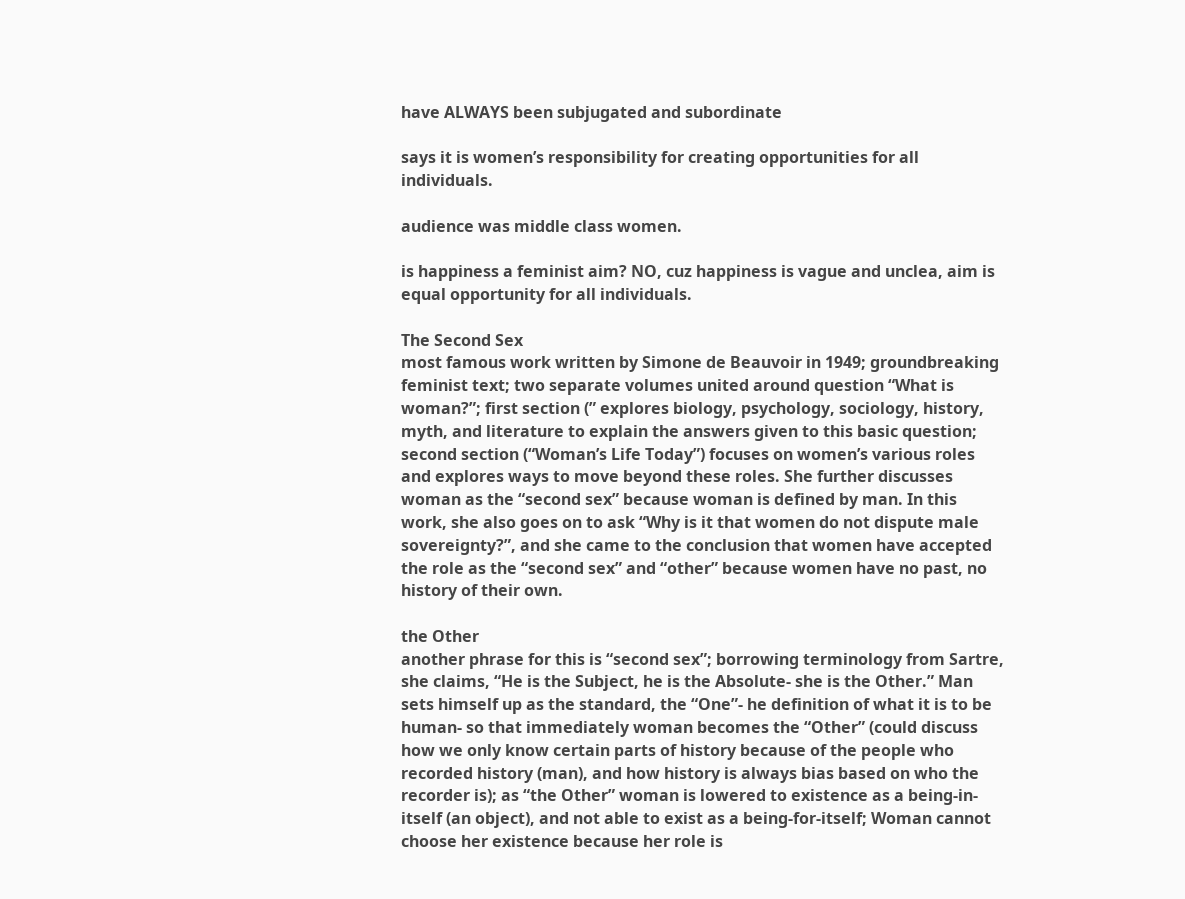have ALWAYS been subjugated and subordinate

says it is women’s responsibility for creating opportunities for all individuals.

audience was middle class women.

is happiness a feminist aim? NO, cuz happiness is vague and unclea, aim is equal opportunity for all individuals.

The Second Sex
most famous work written by Simone de Beauvoir in 1949; groundbreaking feminist text; two separate volumes united around question “What is woman?”; first section (” explores biology, psychology, sociology, history, myth, and literature to explain the answers given to this basic question; second section (“Woman’s Life Today”) focuses on women’s various roles and explores ways to move beyond these roles. She further discusses woman as the “second sex” because woman is defined by man. In this work, she also goes on to ask “Why is it that women do not dispute male sovereignty?”, and she came to the conclusion that women have accepted the role as the “second sex” and “other” because women have no past, no history of their own.

the Other
another phrase for this is “second sex”; borrowing terminology from Sartre, she claims, “He is the Subject, he is the Absolute- she is the Other.” Man sets himself up as the standard, the “One”- he definition of what it is to be human- so that immediately woman becomes the “Other” (could discuss how we only know certain parts of history because of the people who recorded history (man), and how history is always bias based on who the recorder is); as “the Other” woman is lowered to existence as a being-in-itself (an object), and not able to exist as a being-for-itself; Woman cannot choose her existence because her role is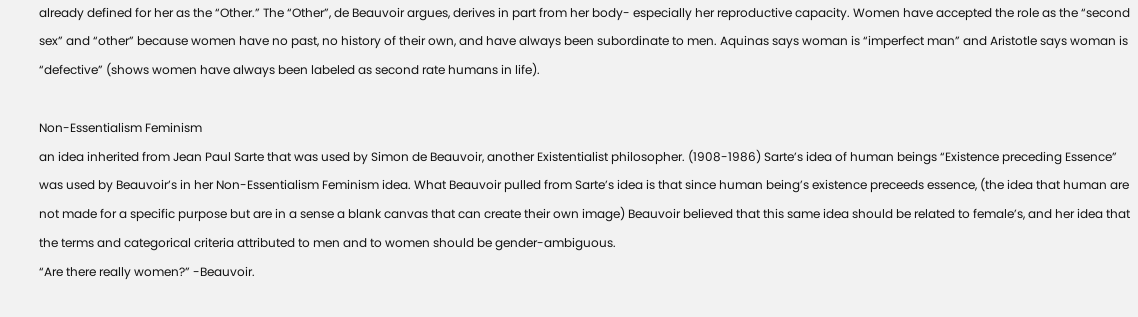already defined for her as the “Other.” The “Other”, de Beauvoir argues, derives in part from her body- especially her reproductive capacity. Women have accepted the role as the “second sex” and “other” because women have no past, no history of their own, and have always been subordinate to men. Aquinas says woman is “imperfect man” and Aristotle says woman is “defective” (shows women have always been labeled as second rate humans in life).

Non-Essentialism Feminism
an idea inherited from Jean Paul Sarte that was used by Simon de Beauvoir, another Existentialist philosopher. (1908-1986) Sarte’s idea of human beings “Existence preceding Essence” was used by Beauvoir’s in her Non-Essentialism Feminism idea. What Beauvoir pulled from Sarte’s idea is that since human being’s existence preceeds essence, (the idea that human are not made for a specific purpose but are in a sense a blank canvas that can create their own image) Beauvoir believed that this same idea should be related to female’s, and her idea that the terms and categorical criteria attributed to men and to women should be gender-ambiguous.
“Are there really women?” -Beauvoir.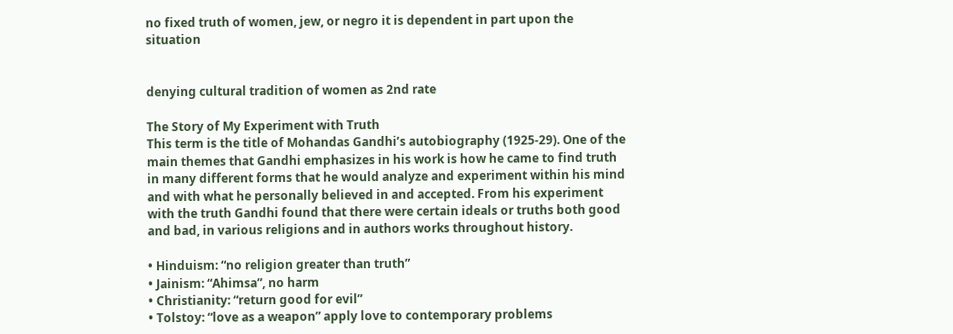no fixed truth of women, jew, or negro it is dependent in part upon the situation


denying cultural tradition of women as 2nd rate

The Story of My Experiment with Truth
This term is the title of Mohandas Gandhi’s autobiography (1925-29). One of the main themes that Gandhi emphasizes in his work is how he came to find truth in many different forms that he would analyze and experiment within his mind and with what he personally believed in and accepted. From his experiment with the truth Gandhi found that there were certain ideals or truths both good and bad, in various religions and in authors works throughout history.

• Hinduism: “no religion greater than truth”
• Jainism: “Ahimsa”, no harm
• Christianity: “return good for evil”
• Tolstoy: “love as a weapon” apply love to contemporary problems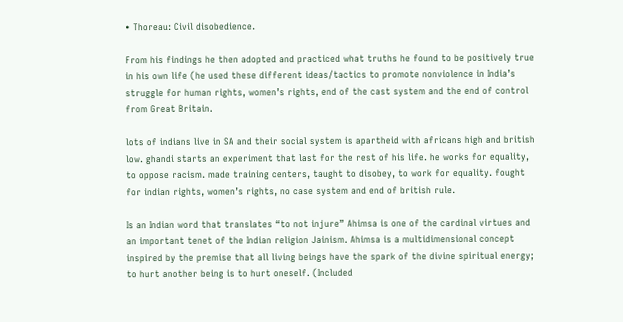• Thoreau: Civil disobedience.

From his findings he then adopted and practiced what truths he found to be positively true in his own life (he used these different ideas/tactics to promote nonviolence in India’s struggle for human rights, women’s rights, end of the cast system and the end of control from Great Britain.

lots of indians live in SA and their social system is apartheid with africans high and british low. ghandi starts an experiment that last for the rest of his life. he works for equality, to oppose racism. made training centers, taught to disobey, to work for equality. fought for indian rights, women’s rights, no case system and end of british rule.

Is an Indian word that translates “to not injure” Ahimsa is one of the cardinal virtues and an important tenet of the Indian religion Jainism. Ahimsa is a multidimensional concept inspired by the premise that all living beings have the spark of the divine spiritual energy; to hurt another being is to hurt oneself. (Included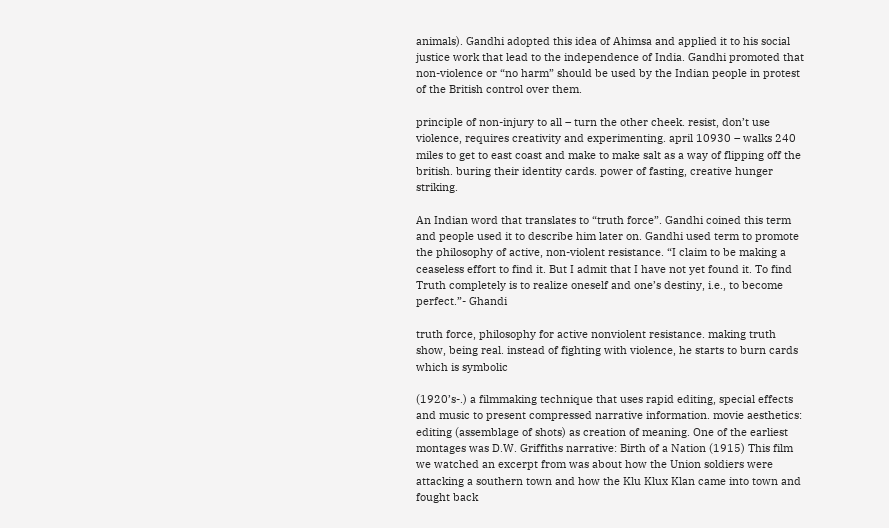animals). Gandhi adopted this idea of Ahimsa and applied it to his social justice work that lead to the independence of India. Gandhi promoted that non-violence or “no harm” should be used by the Indian people in protest of the British control over them.

principle of non-injury to all – turn the other cheek. resist, don’t use violence, requires creativity and experimenting. april 10930 – walks 240 miles to get to east coast and make to make salt as a way of flipping off the british. buring their identity cards. power of fasting, creative hunger striking.

An Indian word that translates to “truth force”. Gandhi coined this term and people used it to describe him later on. Gandhi used term to promote the philosophy of active, non-violent resistance. “I claim to be making a ceaseless effort to find it. But I admit that I have not yet found it. To find Truth completely is to realize oneself and one’s destiny, i.e., to become perfect.”- Ghandi

truth force, philosophy for active nonviolent resistance. making truth show, being real. instead of fighting with violence, he starts to burn cards which is symbolic

(1920’s-.) a filmmaking technique that uses rapid editing, special effects and music to present compressed narrative information. movie aesthetics: editing (assemblage of shots) as creation of meaning. One of the earliest montages was D.W. Griffiths narrative: Birth of a Nation (1915) This film we watched an excerpt from was about how the Union soldiers were attacking a southern town and how the Klu Klux Klan came into town and fought back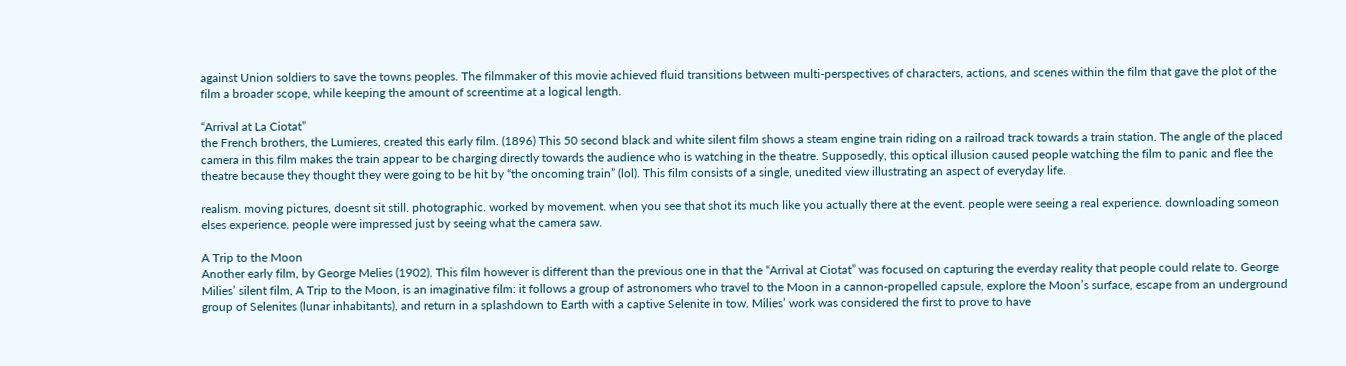against Union soldiers to save the towns peoples. The filmmaker of this movie achieved fluid transitions between multi-perspectives of characters, actions, and scenes within the film that gave the plot of the film a broader scope, while keeping the amount of screentime at a logical length.

“Arrival at La Ciotat”
the French brothers, the Lumieres, created this early film. (1896) This 50 second black and white silent film shows a steam engine train riding on a railroad track towards a train station. The angle of the placed camera in this film makes the train appear to be charging directly towards the audience who is watching in the theatre. Supposedly, this optical illusion caused people watching the film to panic and flee the theatre because they thought they were going to be hit by “the oncoming train” (lol). This film consists of a single, unedited view illustrating an aspect of everyday life.

realism. moving pictures, doesnt sit still. photographic. worked by movement. when you see that shot its much like you actually there at the event. people were seeing a real experience. downloading someon elses experience. people were impressed just by seeing what the camera saw.

A Trip to the Moon
Another early film, by George Melies (1902). This film however is different than the previous one in that the “Arrival at Ciotat” was focused on capturing the everday reality that people could relate to. George Milies’ silent film, A Trip to the Moon, is an imaginative film: it follows a group of astronomers who travel to the Moon in a cannon-propelled capsule, explore the Moon’s surface, escape from an underground group of Selenites (lunar inhabitants), and return in a splashdown to Earth with a captive Selenite in tow. Milies’ work was considered the first to prove to have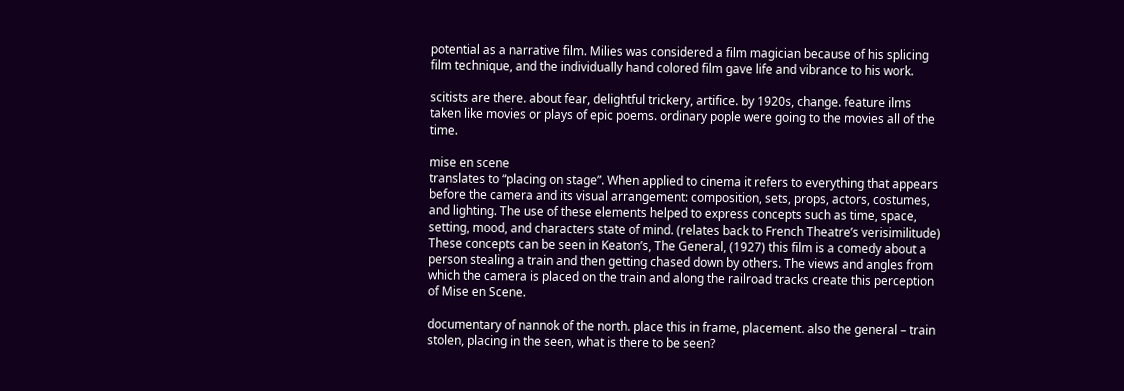potential as a narrative film. Milies was considered a film magician because of his splicing film technique, and the individually hand colored film gave life and vibrance to his work.

scitists are there. about fear, delightful trickery, artifice. by 1920s, change. feature ilms taken like movies or plays of epic poems. ordinary pople were going to the movies all of the time.

mise en scene
translates to “placing on stage”. When applied to cinema it refers to everything that appears before the camera and its visual arrangement: composition, sets, props, actors, costumes, and lighting. The use of these elements helped to express concepts such as time, space, setting, mood, and characters state of mind. (relates back to French Theatre’s verisimilitude) These concepts can be seen in Keaton’s, The General, (1927) this film is a comedy about a person stealing a train and then getting chased down by others. The views and angles from which the camera is placed on the train and along the railroad tracks create this perception of Mise en Scene.

documentary of nannok of the north. place this in frame, placement. also the general – train stolen, placing in the seen, what is there to be seen?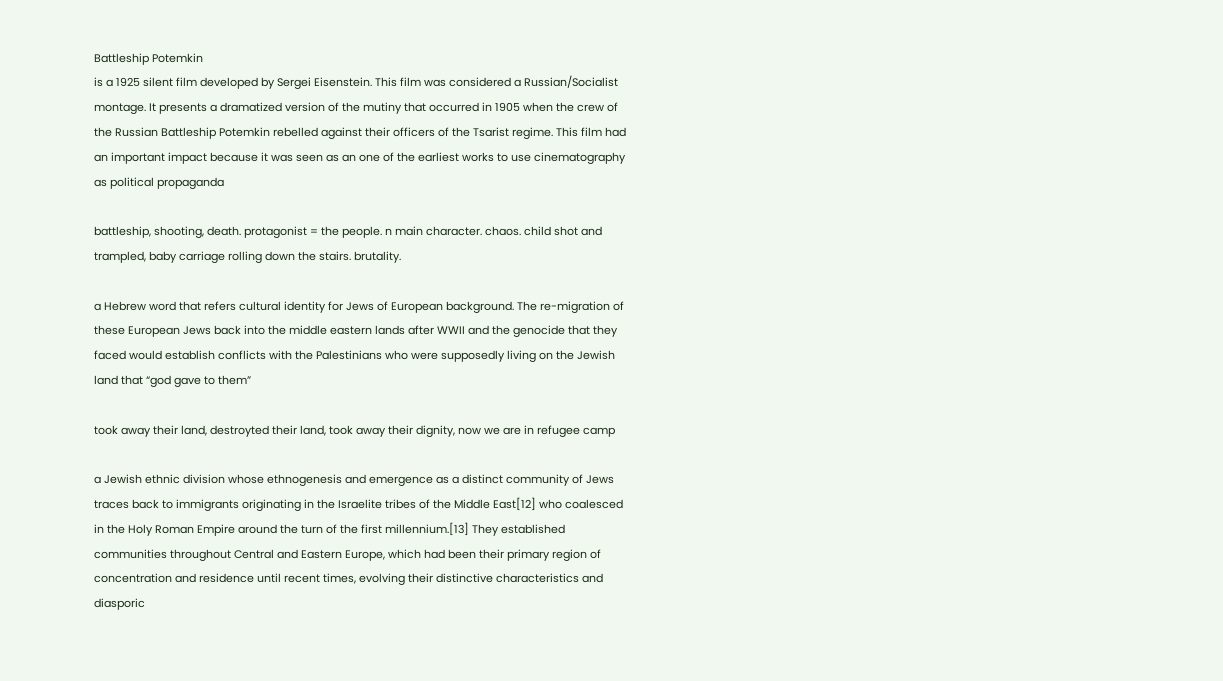Battleship Potemkin
is a 1925 silent film developed by Sergei Eisenstein. This film was considered a Russian/Socialist montage. It presents a dramatized version of the mutiny that occurred in 1905 when the crew of the Russian Battleship Potemkin rebelled against their officers of the Tsarist regime. This film had an important impact because it was seen as an one of the earliest works to use cinematography as political propaganda

battleship, shooting, death. protagonist = the people. n main character. chaos. child shot and trampled, baby carriage rolling down the stairs. brutality.

a Hebrew word that refers cultural identity for Jews of European background. The re-migration of these European Jews back into the middle eastern lands after WWII and the genocide that they faced would establish conflicts with the Palestinians who were supposedly living on the Jewish land that “god gave to them”

took away their land, destroyted their land, took away their dignity, now we are in refugee camp

a Jewish ethnic division whose ethnogenesis and emergence as a distinct community of Jews traces back to immigrants originating in the Israelite tribes of the Middle East[12] who coalesced in the Holy Roman Empire around the turn of the first millennium.[13] They established communities throughout Central and Eastern Europe, which had been their primary region of concentration and residence until recent times, evolving their distinctive characteristics and diasporic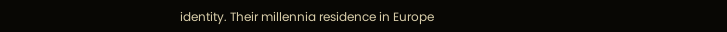identity. Their millennia residence in Europe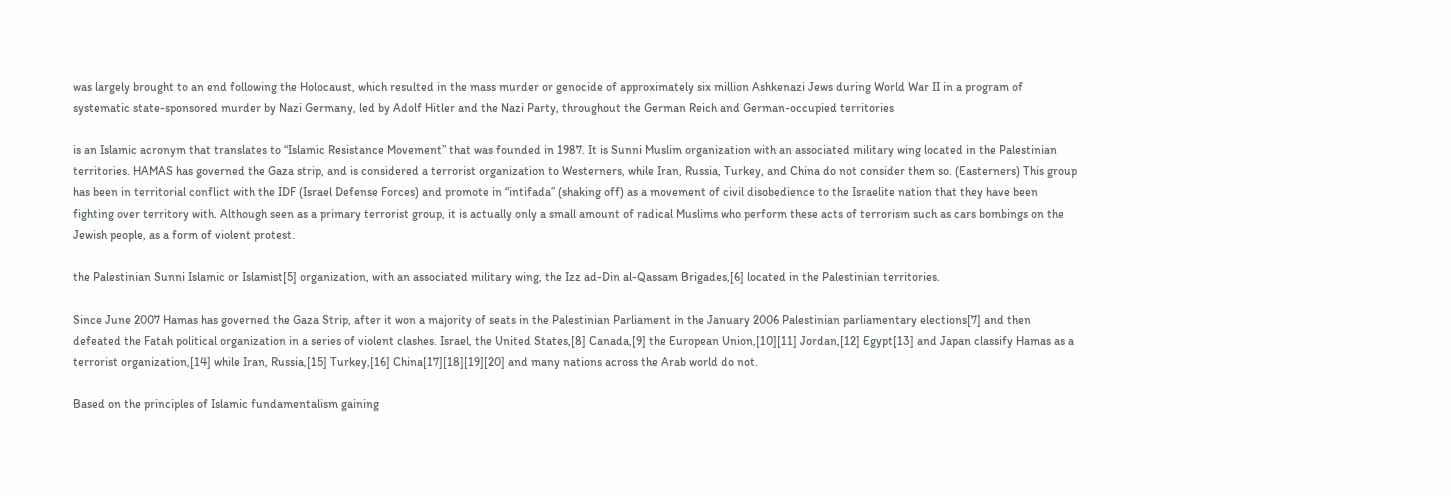was largely brought to an end following the Holocaust, which resulted in the mass murder or genocide of approximately six million Ashkenazi Jews during World War II in a program of systematic state-sponsored murder by Nazi Germany, led by Adolf Hitler and the Nazi Party, throughout the German Reich and German-occupied territories

is an Islamic acronym that translates to “Islamic Resistance Movement” that was founded in 1987. It is Sunni Muslim organization with an associated military wing located in the Palestinian territories. HAMAS has governed the Gaza strip, and is considered a terrorist organization to Westerners, while Iran, Russia, Turkey, and China do not consider them so. (Easterners) This group has been in territorial conflict with the IDF (Israel Defense Forces) and promote in “intifada” (shaking off) as a movement of civil disobedience to the Israelite nation that they have been fighting over territory with. Although seen as a primary terrorist group, it is actually only a small amount of radical Muslims who perform these acts of terrorism such as cars bombings on the Jewish people, as a form of violent protest.

the Palestinian Sunni Islamic or Islamist[5] organization, with an associated military wing, the Izz ad-Din al-Qassam Brigades,[6] located in the Palestinian territories.

Since June 2007 Hamas has governed the Gaza Strip, after it won a majority of seats in the Palestinian Parliament in the January 2006 Palestinian parliamentary elections[7] and then defeated the Fatah political organization in a series of violent clashes. Israel, the United States,[8] Canada,[9] the European Union,[10][11] Jordan,[12] Egypt[13] and Japan classify Hamas as a terrorist organization,[14] while Iran, Russia,[15] Turkey,[16] China[17][18][19][20] and many nations across the Arab world do not.

Based on the principles of Islamic fundamentalism gaining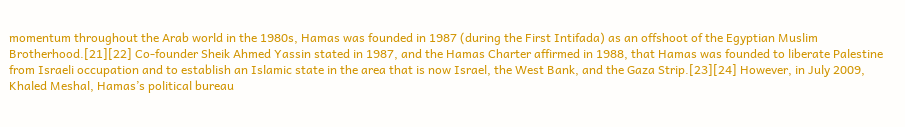momentum throughout the Arab world in the 1980s, Hamas was founded in 1987 (during the First Intifada) as an offshoot of the Egyptian Muslim Brotherhood.[21][22] Co-founder Sheik Ahmed Yassin stated in 1987, and the Hamas Charter affirmed in 1988, that Hamas was founded to liberate Palestine from Israeli occupation and to establish an Islamic state in the area that is now Israel, the West Bank, and the Gaza Strip.[23][24] However, in July 2009, Khaled Meshal, Hamas’s political bureau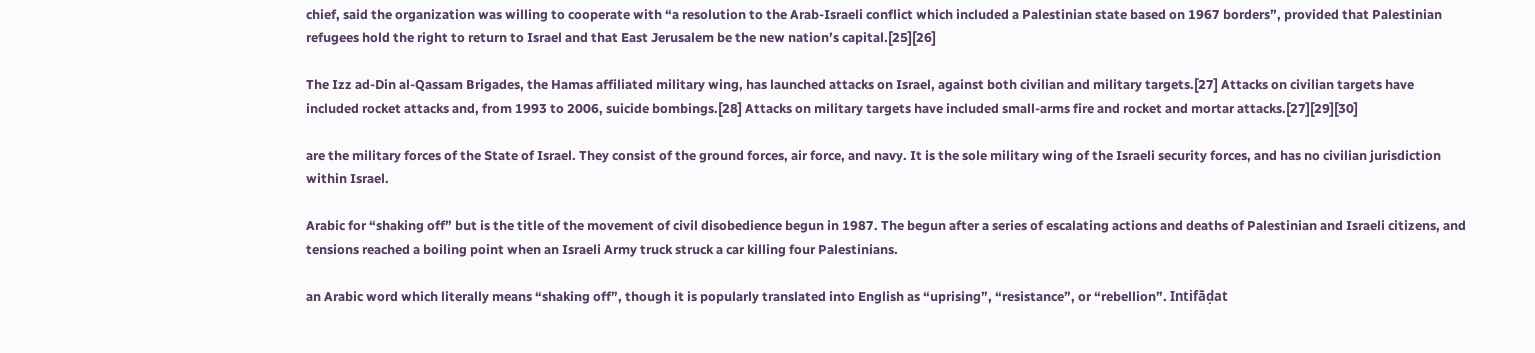chief, said the organization was willing to cooperate with “a resolution to the Arab-Israeli conflict which included a Palestinian state based on 1967 borders”, provided that Palestinian refugees hold the right to return to Israel and that East Jerusalem be the new nation’s capital.[25][26]

The Izz ad-Din al-Qassam Brigades, the Hamas affiliated military wing, has launched attacks on Israel, against both civilian and military targets.[27] Attacks on civilian targets have included rocket attacks and, from 1993 to 2006, suicide bombings.[28] Attacks on military targets have included small-arms fire and rocket and mortar attacks.[27][29][30]

are the military forces of the State of Israel. They consist of the ground forces, air force, and navy. It is the sole military wing of the Israeli security forces, and has no civilian jurisdiction within Israel.

Arabic for “shaking off” but is the title of the movement of civil disobedience begun in 1987. The begun after a series of escalating actions and deaths of Palestinian and Israeli citizens, and tensions reached a boiling point when an Israeli Army truck struck a car killing four Palestinians.

an Arabic word which literally means “shaking off”, though it is popularly translated into English as “uprising”, “resistance”, or “rebellion”. Intifāḍat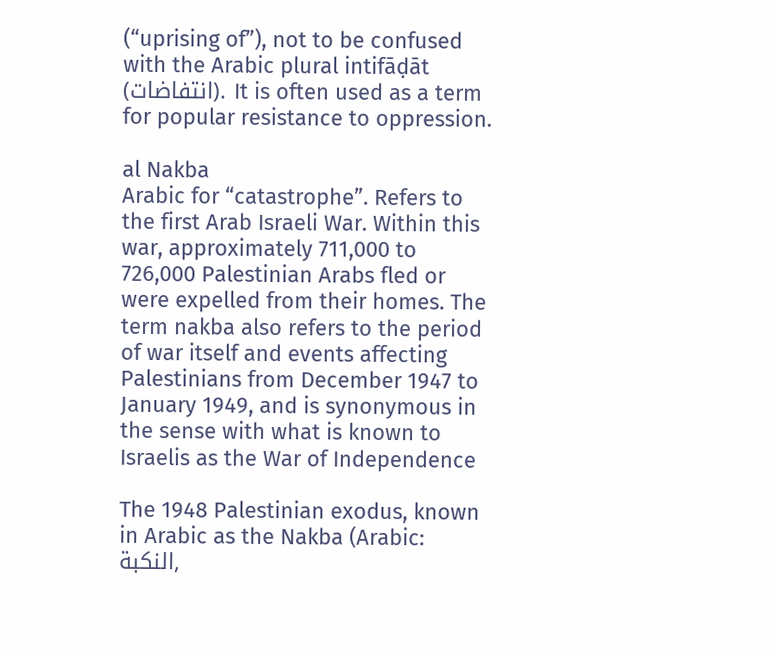(“uprising of”), not to be confused with the Arabic plural intifāḍāt (انتفاضات). It is often used as a term for popular resistance to oppression.

al Nakba
Arabic for “catastrophe”. Refers to the first Arab Israeli War. Within this war, approximately 711,000 to 726,000 Palestinian Arabs fled or were expelled from their homes. The term nakba also refers to the period of war itself and events affecting Palestinians from December 1947 to January 1949, and is synonymous in the sense with what is known to Israelis as the War of Independence

The 1948 Palestinian exodus, known in Arabic as the Nakba (Arabic: النكبة,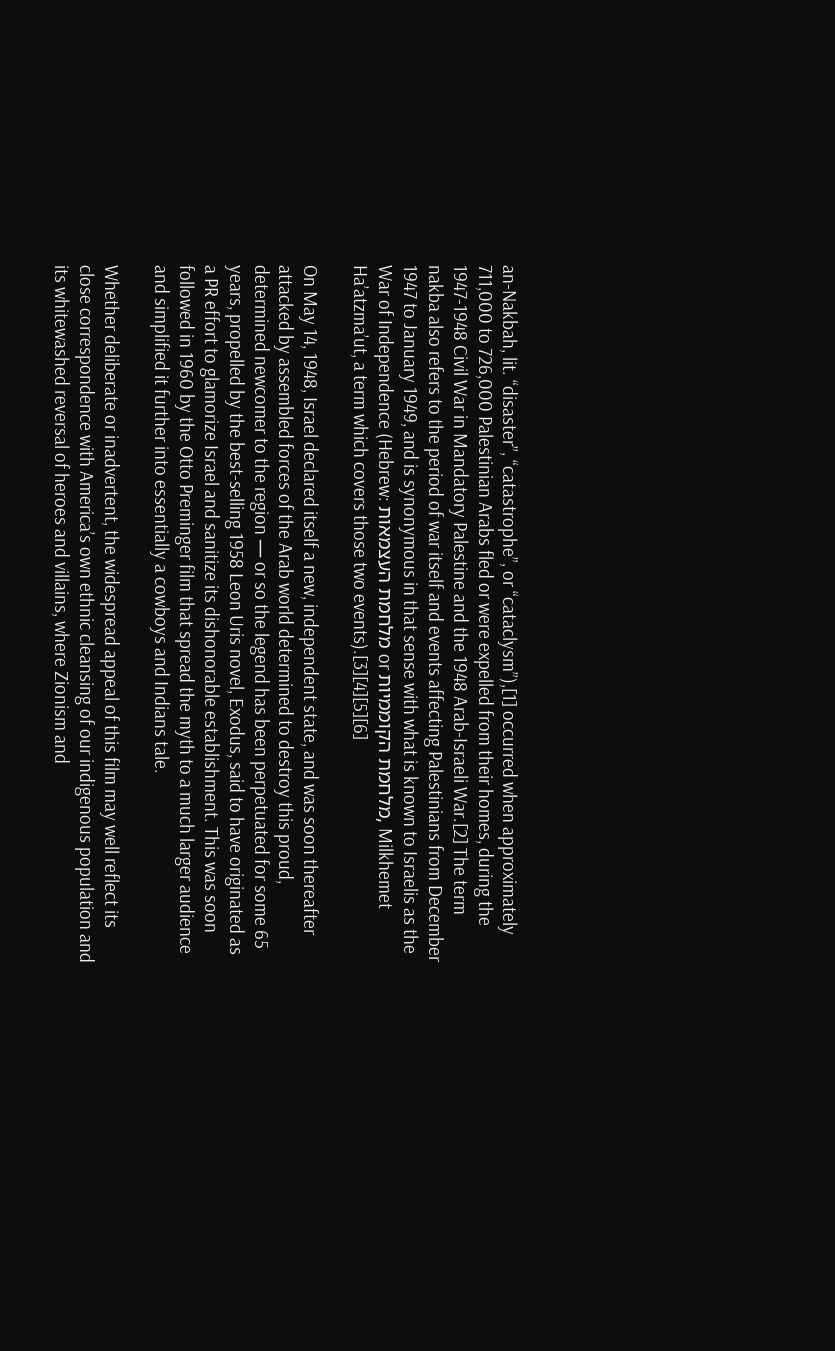an-Nakbah, lit. “disaster”, “catastrophe”, or “cataclysm”),[1] occurred when approximately 711,000 to 726,000 Palestinian Arabs fled or were expelled from their homes, during the 1947-1948 Civil War in Mandatory Palestine and the 1948 Arab-Israeli War.[2] The term nakba also refers to the period of war itself and events affecting Palestinians from December 1947 to January 1949, and is synonymous in that sense with what is known to Israelis as the War of Independence (Hebrew: מלחמת העצמאות or מלחמת הקוממיות, Milkhemet Ha’atzma’ut, a term which covers those two events).[3][4][5][6]

On May 14, 1948, Israel declared itself a new, independent state, and was soon thereafter attacked by assembled forces of the Arab world determined to destroy this proud, determined newcomer to the region — or so the legend has been perpetuated for some 65 years, propelled by the best-selling 1958 Leon Uris novel, Exodus, said to have originated as a PR effort to glamorize Israel and sanitize its dishonorable establishment. This was soon followed in 1960 by the Otto Preminger film that spread the myth to a much larger audience and simplified it further into essentially a cowboys and Indians tale.

Whether deliberate or inadvertent, the widespread appeal of this film may well reflect its close correspondence with America’s own ethnic cleansing of our indigenous population and its whitewashed reversal of heroes and villains, where Zionism and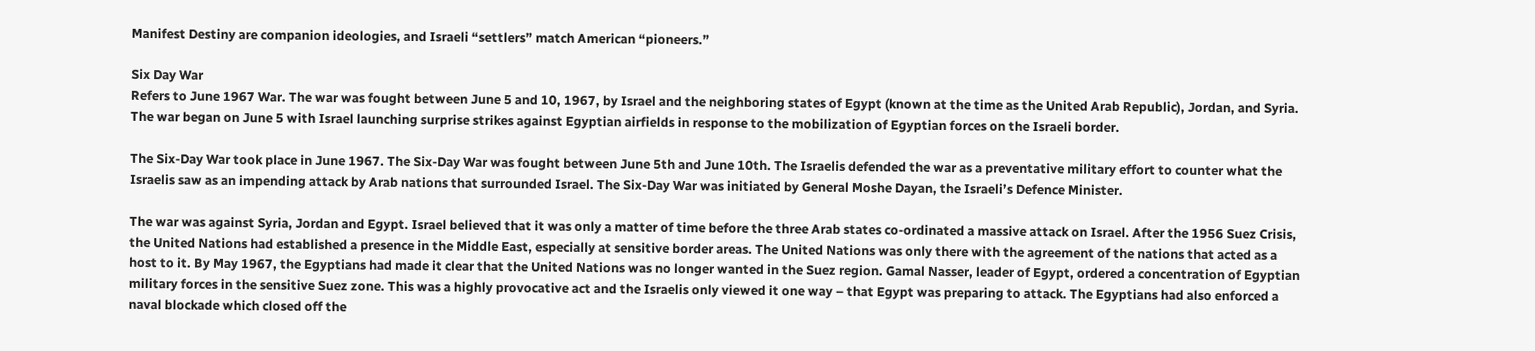Manifest Destiny are companion ideologies, and Israeli “settlers” match American “pioneers.”

Six Day War
Refers to June 1967 War. The war was fought between June 5 and 10, 1967, by Israel and the neighboring states of Egypt (known at the time as the United Arab Republic), Jordan, and Syria. The war began on June 5 with Israel launching surprise strikes against Egyptian airfields in response to the mobilization of Egyptian forces on the Israeli border.

The Six-Day War took place in June 1967. The Six-Day War was fought between June 5th and June 10th. The Israelis defended the war as a preventative military effort to counter what the Israelis saw as an impending attack by Arab nations that surrounded Israel. The Six-Day War was initiated by General Moshe Dayan, the Israeli’s Defence Minister.

The war was against Syria, Jordan and Egypt. Israel believed that it was only a matter of time before the three Arab states co-ordinated a massive attack on Israel. After the 1956 Suez Crisis, the United Nations had established a presence in the Middle East, especially at sensitive border areas. The United Nations was only there with the agreement of the nations that acted as a host to it. By May 1967, the Egyptians had made it clear that the United Nations was no longer wanted in the Suez region. Gamal Nasser, leader of Egypt, ordered a concentration of Egyptian military forces in the sensitive Suez zone. This was a highly provocative act and the Israelis only viewed it one way – that Egypt was preparing to attack. The Egyptians had also enforced a naval blockade which closed off the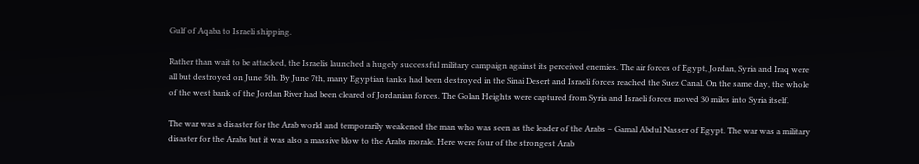Gulf of Aqaba to Israeli shipping.

Rather than wait to be attacked, the Israelis launched a hugely successful military campaign against its perceived enemies. The air forces of Egypt, Jordan, Syria and Iraq were all but destroyed on June 5th. By June 7th, many Egyptian tanks had been destroyed in the Sinai Desert and Israeli forces reached the Suez Canal. On the same day, the whole of the west bank of the Jordan River had been cleared of Jordanian forces. The Golan Heights were captured from Syria and Israeli forces moved 30 miles into Syria itself.

The war was a disaster for the Arab world and temporarily weakened the man who was seen as the leader of the Arabs – Gamal Abdul Nasser of Egypt. The war was a military disaster for the Arabs but it was also a massive blow to the Arabs morale. Here were four of the strongest Arab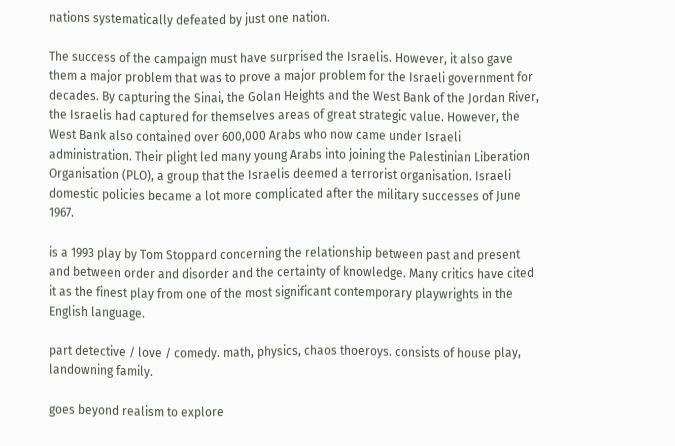nations systematically defeated by just one nation.

The success of the campaign must have surprised the Israelis. However, it also gave them a major problem that was to prove a major problem for the Israeli government for decades. By capturing the Sinai, the Golan Heights and the West Bank of the Jordan River, the Israelis had captured for themselves areas of great strategic value. However, the West Bank also contained over 600,000 Arabs who now came under Israeli administration. Their plight led many young Arabs into joining the Palestinian Liberation Organisation (PLO), a group that the Israelis deemed a terrorist organisation. Israeli domestic policies became a lot more complicated after the military successes of June 1967.

is a 1993 play by Tom Stoppard concerning the relationship between past and present and between order and disorder and the certainty of knowledge. Many critics have cited it as the finest play from one of the most significant contemporary playwrights in the English language.

part detective / love / comedy. math, physics, chaos thoeroys. consists of house play, landowning family.

goes beyond realism to explore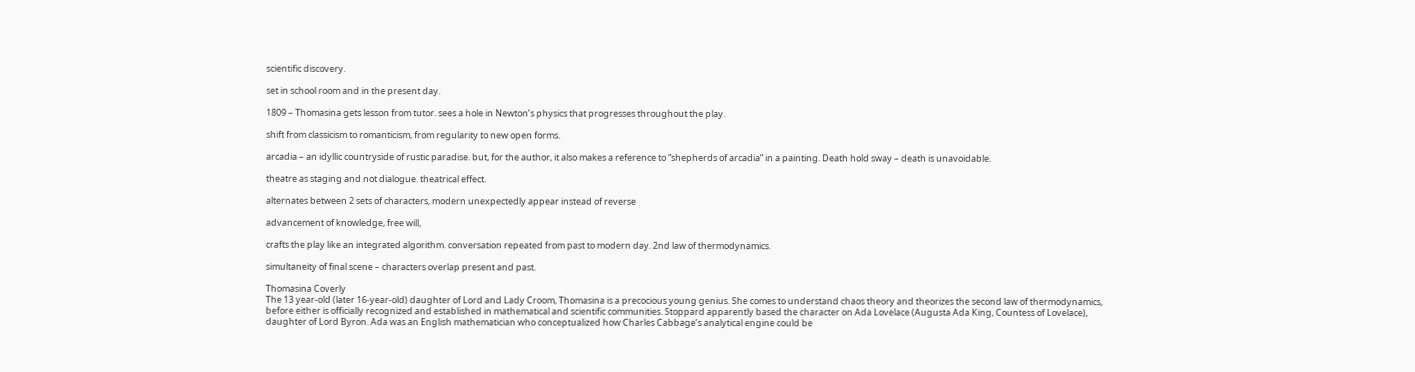scientific discovery.

set in school room and in the present day.

1809 – Thomasina gets lesson from tutor. sees a hole in Newton’s physics that progresses throughout the play.

shift from classicism to romanticism, from regularity to new open forms.

arcadia – an idyllic countryside of rustic paradise. but, for the author, it also makes a reference to “shepherds of arcadia” in a painting. Death hold sway – death is unavoidable.

theatre as staging and not dialogue. theatrical effect.

alternates between 2 sets of characters, modern unexpectedly appear instead of reverse

advancement of knowledge, free will,

crafts the play like an integrated algorithm. conversation repeated from past to modern day. 2nd law of thermodynamics.

simultaneity of final scene – characters overlap present and past.

Thomasina Coverly
The 13 year-old (later 16-year-old) daughter of Lord and Lady Croom, Thomasina is a precocious young genius. She comes to understand chaos theory and theorizes the second law of thermodynamics, before either is officially recognized and established in mathematical and scientific communities. Stoppard apparently based the character on Ada Lovelace (Augusta Ada King, Countess of Lovelace), daughter of Lord Byron. Ada was an English mathematician who conceptualized how Charles Cabbage’s analytical engine could be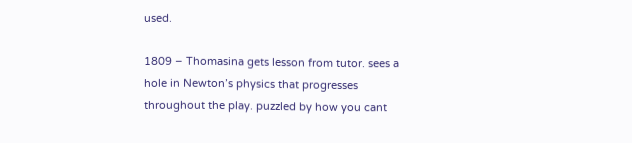used.

1809 – Thomasina gets lesson from tutor. sees a hole in Newton’s physics that progresses throughout the play. puzzled by how you cant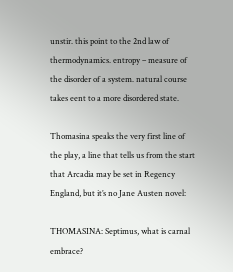unstir. this point to the 2nd law of thermodynamics. entropy – measure of the disorder of a system. natural course takes eent to a more disordered state.

Thomasina speaks the very first line of the play, a line that tells us from the start that Arcadia may be set in Regency England, but it’s no Jane Austen novel:

THOMASINA: Septimus, what is carnal embrace?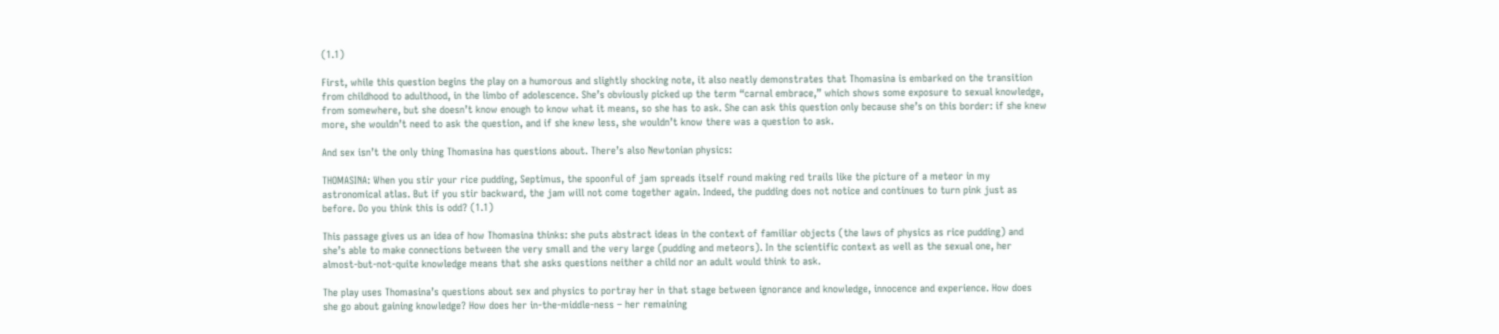(1.1)

First, while this question begins the play on a humorous and slightly shocking note, it also neatly demonstrates that Thomasina is embarked on the transition from childhood to adulthood, in the limbo of adolescence. She’s obviously picked up the term “carnal embrace,” which shows some exposure to sexual knowledge, from somewhere, but she doesn’t know enough to know what it means, so she has to ask. She can ask this question only because she’s on this border: if she knew more, she wouldn’t need to ask the question, and if she knew less, she wouldn’t know there was a question to ask.

And sex isn’t the only thing Thomasina has questions about. There’s also Newtonian physics:

THOMASINA: When you stir your rice pudding, Septimus, the spoonful of jam spreads itself round making red trails like the picture of a meteor in my astronomical atlas. But if you stir backward, the jam will not come together again. Indeed, the pudding does not notice and continues to turn pink just as before. Do you think this is odd? (1.1)

This passage gives us an idea of how Thomasina thinks: she puts abstract ideas in the context of familiar objects (the laws of physics as rice pudding) and she’s able to make connections between the very small and the very large (pudding and meteors). In the scientific context as well as the sexual one, her almost-but-not-quite knowledge means that she asks questions neither a child nor an adult would think to ask.

The play uses Thomasina’s questions about sex and physics to portray her in that stage between ignorance and knowledge, innocence and experience. How does she go about gaining knowledge? How does her in-the-middle-ness – her remaining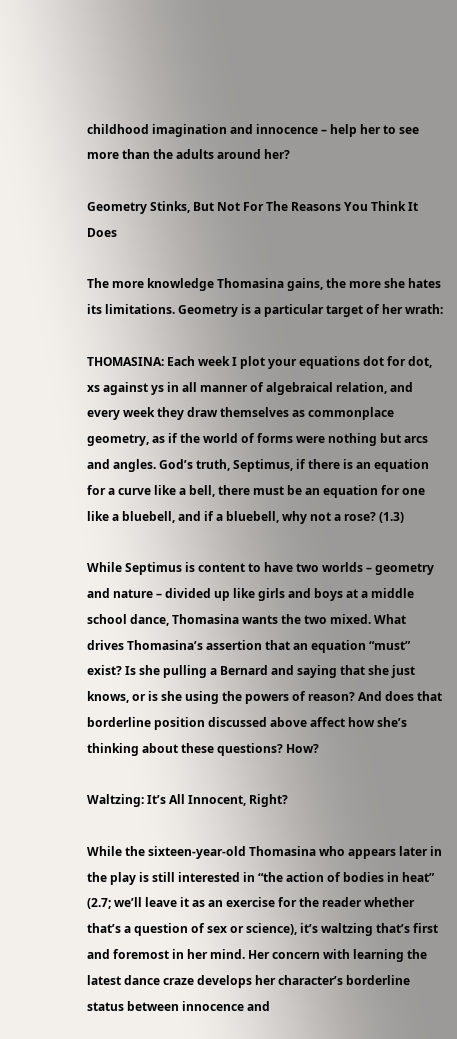childhood imagination and innocence – help her to see more than the adults around her?

Geometry Stinks, But Not For The Reasons You Think It Does

The more knowledge Thomasina gains, the more she hates its limitations. Geometry is a particular target of her wrath:

THOMASINA: Each week I plot your equations dot for dot, xs against ys in all manner of algebraical relation, and every week they draw themselves as commonplace geometry, as if the world of forms were nothing but arcs and angles. God’s truth, Septimus, if there is an equation for a curve like a bell, there must be an equation for one like a bluebell, and if a bluebell, why not a rose? (1.3)

While Septimus is content to have two worlds – geometry and nature – divided up like girls and boys at a middle school dance, Thomasina wants the two mixed. What drives Thomasina’s assertion that an equation “must” exist? Is she pulling a Bernard and saying that she just knows, or is she using the powers of reason? And does that borderline position discussed above affect how she’s thinking about these questions? How?

Waltzing: It’s All Innocent, Right?

While the sixteen-year-old Thomasina who appears later in the play is still interested in “the action of bodies in heat” (2.7; we’ll leave it as an exercise for the reader whether that’s a question of sex or science), it’s waltzing that’s first and foremost in her mind. Her concern with learning the latest dance craze develops her character’s borderline status between innocence and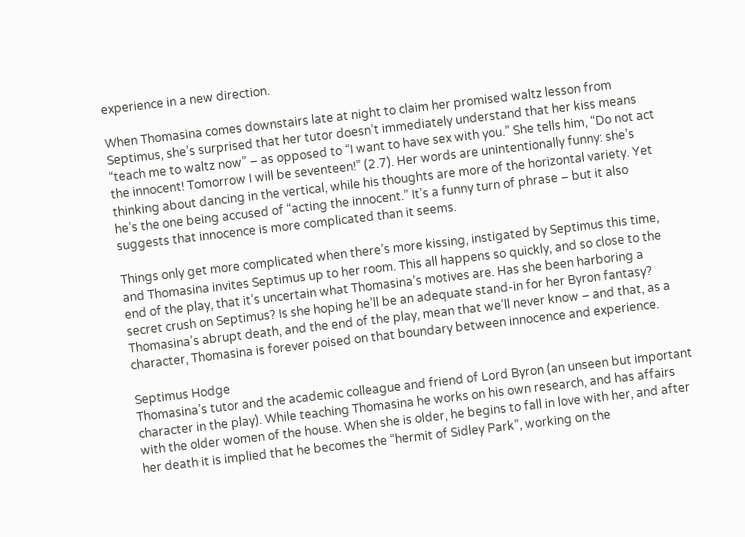experience in a new direction.

When Thomasina comes downstairs late at night to claim her promised waltz lesson from Septimus, she’s surprised that her tutor doesn’t immediately understand that her kiss means “teach me to waltz now” – as opposed to “I want to have sex with you.” She tells him, “Do not act the innocent! Tomorrow I will be seventeen!” (2.7). Her words are unintentionally funny: she’s thinking about dancing in the vertical, while his thoughts are more of the horizontal variety. Yet he’s the one being accused of “acting the innocent.” It’s a funny turn of phrase – but it also suggests that innocence is more complicated than it seems.

Things only get more complicated when there’s more kissing, instigated by Septimus this time, and Thomasina invites Septimus up to her room. This all happens so quickly, and so close to the end of the play, that it’s uncertain what Thomasina’s motives are. Has she been harboring a secret crush on Septimus? Is she hoping he’ll be an adequate stand-in for her Byron fantasy? Thomasina’s abrupt death, and the end of the play, mean that we’ll never know – and that, as a character, Thomasina is forever poised on that boundary between innocence and experience.

Septimus Hodge
Thomasina’s tutor and the academic colleague and friend of Lord Byron (an unseen but important character in the play). While teaching Thomasina he works on his own research, and has affairs with the older women of the house. When she is older, he begins to fall in love with her, and after her death it is implied that he becomes the “hermit of Sidley Park”, working on the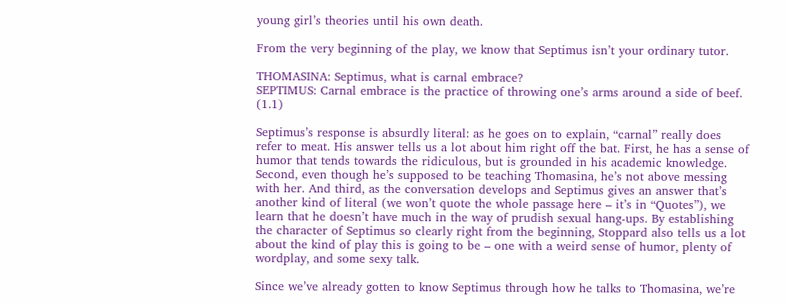young girl’s theories until his own death.

From the very beginning of the play, we know that Septimus isn’t your ordinary tutor.

THOMASINA: Septimus, what is carnal embrace?
SEPTIMUS: Carnal embrace is the practice of throwing one’s arms around a side of beef. (1.1)

Septimus’s response is absurdly literal: as he goes on to explain, “carnal” really does refer to meat. His answer tells us a lot about him right off the bat. First, he has a sense of humor that tends towards the ridiculous, but is grounded in his academic knowledge. Second, even though he’s supposed to be teaching Thomasina, he’s not above messing with her. And third, as the conversation develops and Septimus gives an answer that’s another kind of literal (we won’t quote the whole passage here – it’s in “Quotes”), we learn that he doesn’t have much in the way of prudish sexual hang-ups. By establishing the character of Septimus so clearly right from the beginning, Stoppard also tells us a lot about the kind of play this is going to be – one with a weird sense of humor, plenty of wordplay, and some sexy talk.

Since we’ve already gotten to know Septimus through how he talks to Thomasina, we’re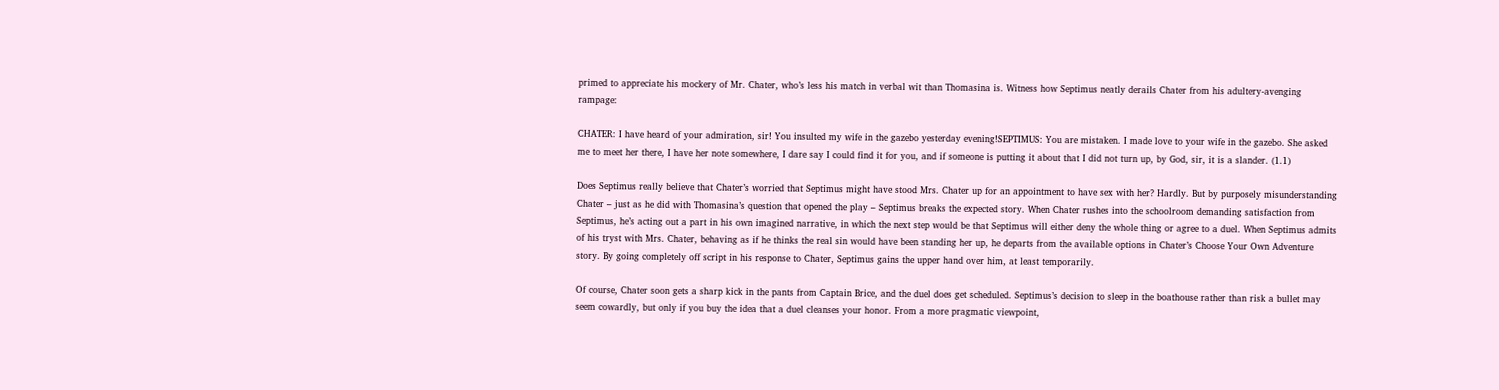primed to appreciate his mockery of Mr. Chater, who’s less his match in verbal wit than Thomasina is. Witness how Septimus neatly derails Chater from his adultery-avenging rampage:

CHATER: I have heard of your admiration, sir! You insulted my wife in the gazebo yesterday evening!SEPTIMUS: You are mistaken. I made love to your wife in the gazebo. She asked me to meet her there, I have her note somewhere, I dare say I could find it for you, and if someone is putting it about that I did not turn up, by God, sir, it is a slander. (1.1)

Does Septimus really believe that Chater’s worried that Septimus might have stood Mrs. Chater up for an appointment to have sex with her? Hardly. But by purposely misunderstanding Chater – just as he did with Thomasina’s question that opened the play – Septimus breaks the expected story. When Chater rushes into the schoolroom demanding satisfaction from Septimus, he’s acting out a part in his own imagined narrative, in which the next step would be that Septimus will either deny the whole thing or agree to a duel. When Septimus admits of his tryst with Mrs. Chater, behaving as if he thinks the real sin would have been standing her up, he departs from the available options in Chater’s Choose Your Own Adventure story. By going completely off script in his response to Chater, Septimus gains the upper hand over him, at least temporarily.

Of course, Chater soon gets a sharp kick in the pants from Captain Brice, and the duel does get scheduled. Septimus’s decision to sleep in the boathouse rather than risk a bullet may seem cowardly, but only if you buy the idea that a duel cleanses your honor. From a more pragmatic viewpoint,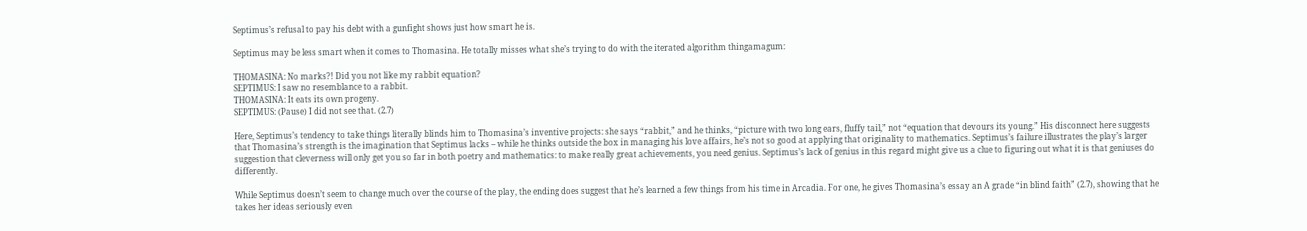Septimus’s refusal to pay his debt with a gunfight shows just how smart he is.

Septimus may be less smart when it comes to Thomasina. He totally misses what she’s trying to do with the iterated algorithm thingamagum:

THOMASINA: No marks?! Did you not like my rabbit equation?
SEPTIMUS: I saw no resemblance to a rabbit.
THOMASINA: It eats its own progeny.
SEPTIMUS: (Pause) I did not see that. (2.7)

Here, Septimus’s tendency to take things literally blinds him to Thomasina’s inventive projects: she says “rabbit,” and he thinks, “picture with two long ears, fluffy tail,” not “equation that devours its young.” His disconnect here suggests that Thomasina’s strength is the imagination that Septimus lacks – while he thinks outside the box in managing his love affairs, he’s not so good at applying that originality to mathematics. Septimus’s failure illustrates the play’s larger suggestion that cleverness will only get you so far in both poetry and mathematics: to make really great achievements, you need genius. Septimus’s lack of genius in this regard might give us a clue to figuring out what it is that geniuses do differently.

While Septimus doesn’t seem to change much over the course of the play, the ending does suggest that he’s learned a few things from his time in Arcadia. For one, he gives Thomasina’s essay an A grade “in blind faith” (2.7), showing that he takes her ideas seriously even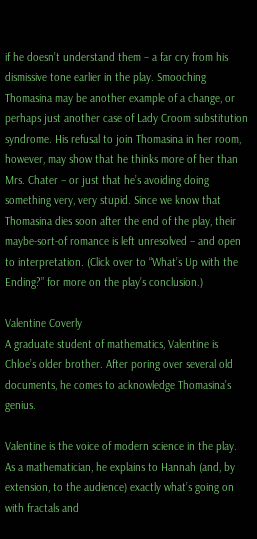if he doesn’t understand them – a far cry from his dismissive tone earlier in the play. Smooching Thomasina may be another example of a change, or perhaps just another case of Lady Croom substitution syndrome. His refusal to join Thomasina in her room, however, may show that he thinks more of her than Mrs. Chater – or just that he’s avoiding doing something very, very stupid. Since we know that Thomasina dies soon after the end of the play, their maybe-sort-of romance is left unresolved – and open to interpretation. (Click over to “What’s Up with the Ending?” for more on the play’s conclusion.)

Valentine Coverly
A graduate student of mathematics, Valentine is Chloe’s older brother. After poring over several old documents, he comes to acknowledge Thomasina’s genius.

Valentine is the voice of modern science in the play. As a mathematician, he explains to Hannah (and, by extension, to the audience) exactly what’s going on with fractals and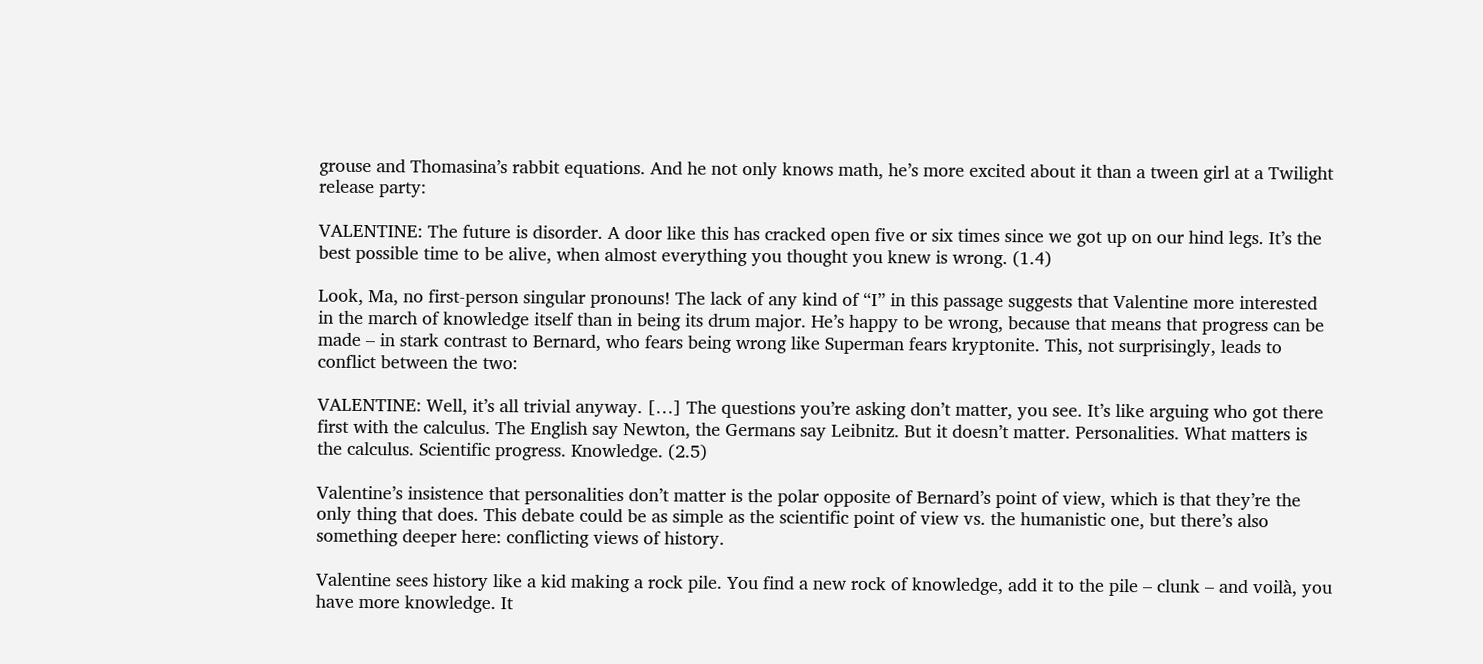grouse and Thomasina’s rabbit equations. And he not only knows math, he’s more excited about it than a tween girl at a Twilight release party:

VALENTINE: The future is disorder. A door like this has cracked open five or six times since we got up on our hind legs. It’s the best possible time to be alive, when almost everything you thought you knew is wrong. (1.4)

Look, Ma, no first-person singular pronouns! The lack of any kind of “I” in this passage suggests that Valentine more interested in the march of knowledge itself than in being its drum major. He’s happy to be wrong, because that means that progress can be made – in stark contrast to Bernard, who fears being wrong like Superman fears kryptonite. This, not surprisingly, leads to conflict between the two:

VALENTINE: Well, it’s all trivial anyway. […] The questions you’re asking don’t matter, you see. It’s like arguing who got there first with the calculus. The English say Newton, the Germans say Leibnitz. But it doesn’t matter. Personalities. What matters is the calculus. Scientific progress. Knowledge. (2.5)

Valentine’s insistence that personalities don’t matter is the polar opposite of Bernard’s point of view, which is that they’re the only thing that does. This debate could be as simple as the scientific point of view vs. the humanistic one, but there’s also something deeper here: conflicting views of history.

Valentine sees history like a kid making a rock pile. You find a new rock of knowledge, add it to the pile – clunk – and voilà, you have more knowledge. It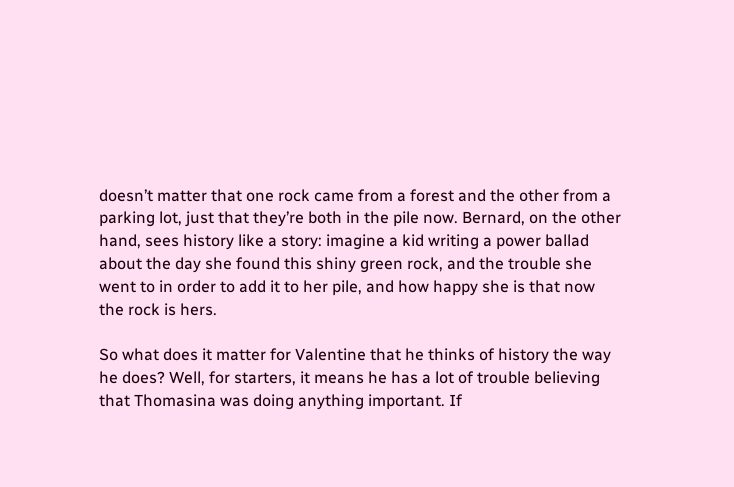doesn’t matter that one rock came from a forest and the other from a parking lot, just that they’re both in the pile now. Bernard, on the other hand, sees history like a story: imagine a kid writing a power ballad about the day she found this shiny green rock, and the trouble she went to in order to add it to her pile, and how happy she is that now the rock is hers.

So what does it matter for Valentine that he thinks of history the way he does? Well, for starters, it means he has a lot of trouble believing that Thomasina was doing anything important. If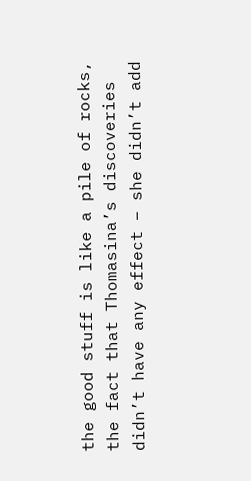the good stuff is like a pile of rocks, the fact that Thomasina’s discoveries didn’t have any effect – she didn’t add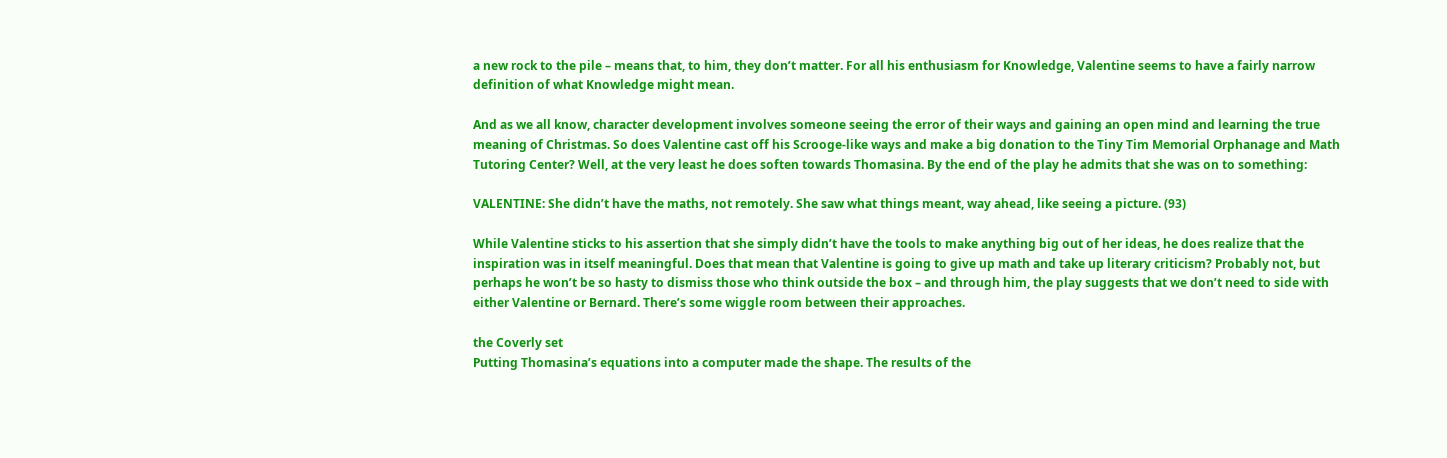a new rock to the pile – means that, to him, they don’t matter. For all his enthusiasm for Knowledge, Valentine seems to have a fairly narrow definition of what Knowledge might mean.

And as we all know, character development involves someone seeing the error of their ways and gaining an open mind and learning the true meaning of Christmas. So does Valentine cast off his Scrooge-like ways and make a big donation to the Tiny Tim Memorial Orphanage and Math Tutoring Center? Well, at the very least he does soften towards Thomasina. By the end of the play he admits that she was on to something:

VALENTINE: She didn’t have the maths, not remotely. She saw what things meant, way ahead, like seeing a picture. (93)

While Valentine sticks to his assertion that she simply didn’t have the tools to make anything big out of her ideas, he does realize that the inspiration was in itself meaningful. Does that mean that Valentine is going to give up math and take up literary criticism? Probably not, but perhaps he won’t be so hasty to dismiss those who think outside the box – and through him, the play suggests that we don’t need to side with either Valentine or Bernard. There’s some wiggle room between their approaches.

the Coverly set
Putting Thomasina’s equations into a computer made the shape. The results of the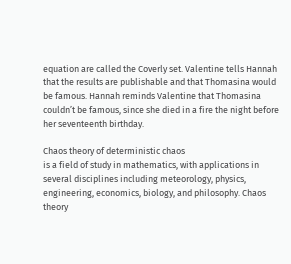equation are called the Coverly set. Valentine tells Hannah that the results are publishable and that Thomasina would be famous. Hannah reminds Valentine that Thomasina couldn’t be famous, since she died in a fire the night before her seventeenth birthday.

Chaos theory of deterministic chaos
is a field of study in mathematics, with applications in several disciplines including meteorology, physics, engineering, economics, biology, and philosophy. Chaos theory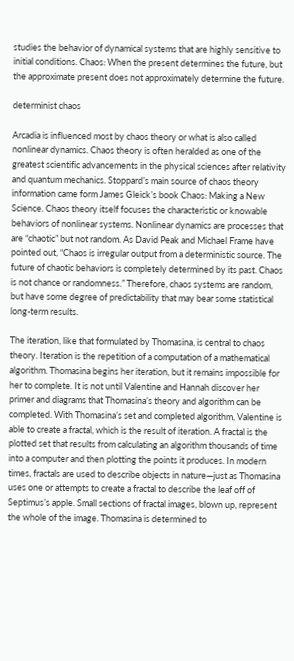studies the behavior of dynamical systems that are highly sensitive to initial conditions. Chaos: When the present determines the future, but the approximate present does not approximately determine the future.

determinist chaos

Arcadia is influenced most by chaos theory or what is also called nonlinear dynamics. Chaos theory is often heralded as one of the greatest scientific advancements in the physical sciences after relativity and quantum mechanics. Stoppard’s main source of chaos theory information came form James Gleick’s book Chaos: Making a New Science. Chaos theory itself focuses the characteristic or knowable behaviors of nonlinear systems. Nonlinear dynamics are processes that are “chaotic” but not random. As David Peak and Michael Frame have pointed out, “Chaos is irregular output from a deterministic source. The future of chaotic behaviors is completely determined by its past. Chaos is not chance or randomness.” Therefore, chaos systems are random, but have some degree of predictability that may bear some statistical long-term results.

The iteration, like that formulated by Thomasina, is central to chaos theory. Iteration is the repetition of a computation of a mathematical algorithm. Thomasina begins her iteration, but it remains impossible for her to complete. It is not until Valentine and Hannah discover her primer and diagrams that Thomasina’s theory and algorithm can be completed. With Thomasina’s set and completed algorithm, Valentine is able to create a fractal, which is the result of iteration. A fractal is the plotted set that results from calculating an algorithm thousands of time into a computer and then plotting the points it produces. In modern times, fractals are used to describe objects in nature—just as Thomasina uses one or attempts to create a fractal to describe the leaf off of Septimus’s apple. Small sections of fractal images, blown up, represent the whole of the image. Thomasina is determined to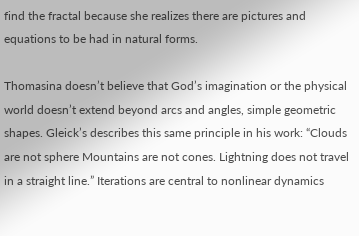find the fractal because she realizes there are pictures and equations to be had in natural forms.

Thomasina doesn’t believe that God’s imagination or the physical world doesn’t extend beyond arcs and angles, simple geometric shapes. Gleick’s describes this same principle in his work: “Clouds are not sphere Mountains are not cones. Lightning does not travel in a straight line.” Iterations are central to nonlinear dynamics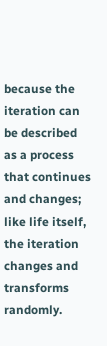because the iteration can be described as a process that continues and changes; like life itself, the iteration changes and transforms randomly.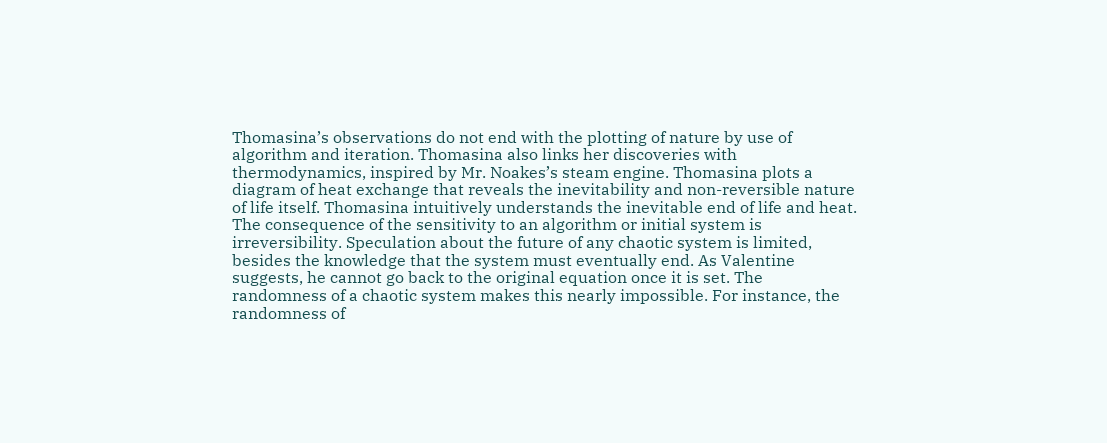Thomasina’s observations do not end with the plotting of nature by use of algorithm and iteration. Thomasina also links her discoveries with thermodynamics, inspired by Mr. Noakes’s steam engine. Thomasina plots a diagram of heat exchange that reveals the inevitability and non-reversible nature of life itself. Thomasina intuitively understands the inevitable end of life and heat. The consequence of the sensitivity to an algorithm or initial system is irreversibility. Speculation about the future of any chaotic system is limited, besides the knowledge that the system must eventually end. As Valentine suggests, he cannot go back to the original equation once it is set. The randomness of a chaotic system makes this nearly impossible. For instance, the randomness of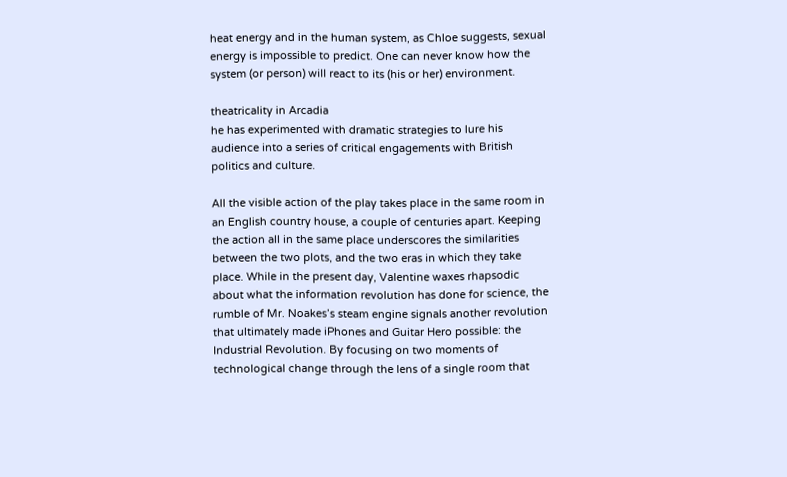heat energy and in the human system, as Chloe suggests, sexual energy is impossible to predict. One can never know how the system (or person) will react to its (his or her) environment.

theatricality in Arcadia
he has experimented with dramatic strategies to lure his audience into a series of critical engagements with British politics and culture.

All the visible action of the play takes place in the same room in an English country house, a couple of centuries apart. Keeping the action all in the same place underscores the similarities between the two plots, and the two eras in which they take place. While in the present day, Valentine waxes rhapsodic about what the information revolution has done for science, the rumble of Mr. Noakes’s steam engine signals another revolution that ultimately made iPhones and Guitar Hero possible: the Industrial Revolution. By focusing on two moments of technological change through the lens of a single room that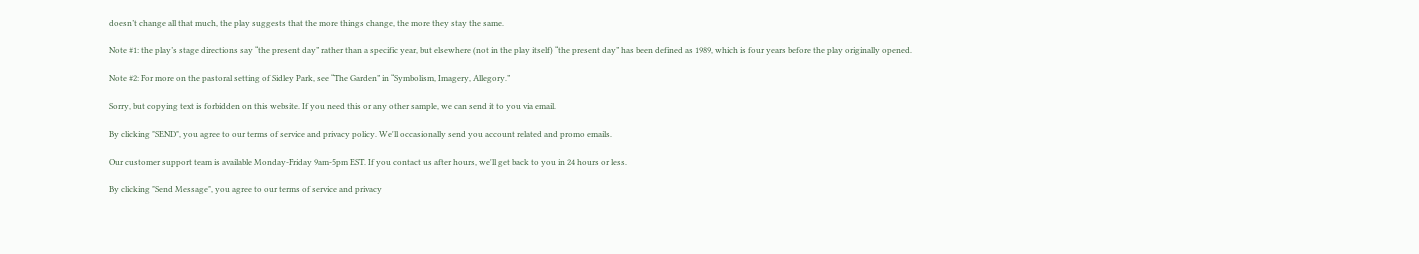doesn’t change all that much, the play suggests that the more things change, the more they stay the same.

Note #1: the play’s stage directions say “the present day” rather than a specific year, but elsewhere (not in the play itself) “the present day” has been defined as 1989, which is four years before the play originally opened.

Note #2: For more on the pastoral setting of Sidley Park, see “The Garden” in “Symbolism, Imagery, Allegory.”

Sorry, but copying text is forbidden on this website. If you need this or any other sample, we can send it to you via email.

By clicking "SEND", you agree to our terms of service and privacy policy. We'll occasionally send you account related and promo emails.

Our customer support team is available Monday-Friday 9am-5pm EST. If you contact us after hours, we'll get back to you in 24 hours or less.

By clicking "Send Message", you agree to our terms of service and privacy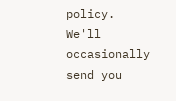policy. We'll occasionally send you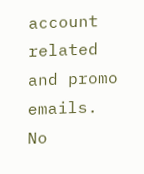account related and promo emails.
No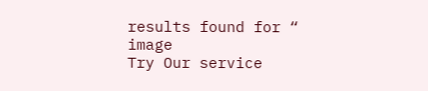results found for “ image
Try Our service